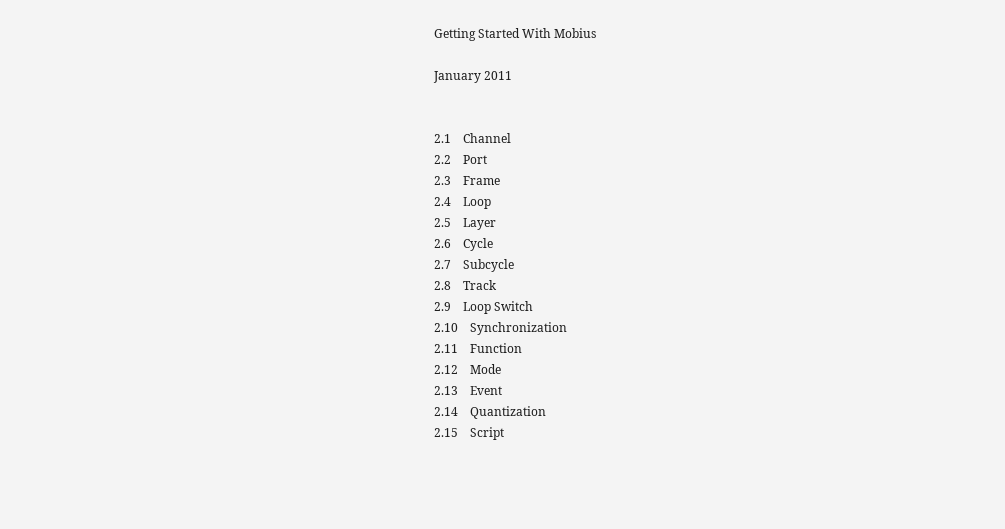Getting Started With Mobius

January 2011


2.1    Channel
2.2    Port
2.3    Frame
2.4    Loop
2.5    Layer
2.6    Cycle
2.7    Subcycle
2.8    Track
2.9    Loop Switch
2.10    Synchronization
2.11    Function
2.12    Mode
2.13    Event
2.14    Quantization
2.15    Script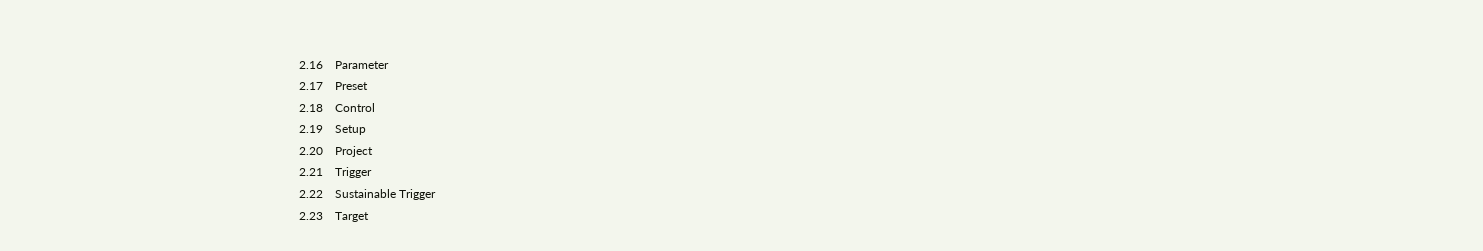2.16    Parameter
2.17    Preset
2.18    Control
2.19    Setup
2.20    Project
2.21    Trigger
2.22    Sustainable Trigger
2.23    Target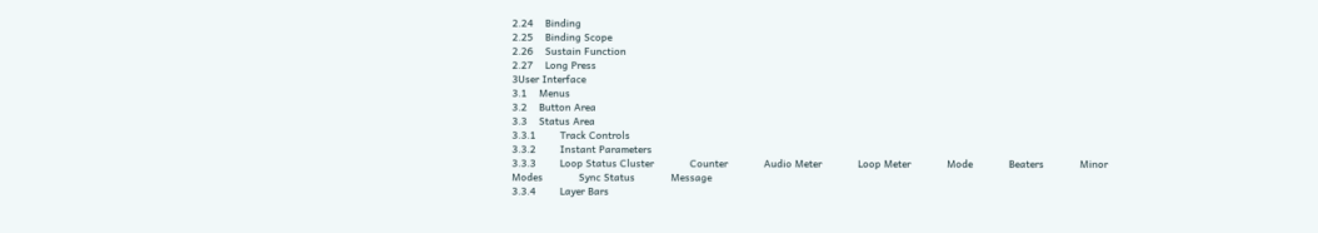2.24    Binding
2.25    Binding Scope
2.26    Sustain Function
2.27    Long Press
3User Interface
3.1    Menus
3.2    Button Area
3.3    Status Area
3.3.1        Track Controls
3.3.2        Instant Parameters
3.3.3        Loop Status Cluster            Counter            Audio Meter            Loop Meter            Mode            Beaters            Minor Modes            Sync Status            Message
3.3.4        Layer Bars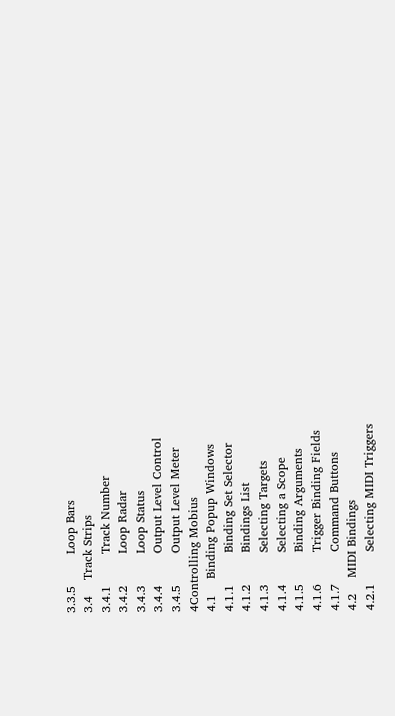3.3.5        Loop Bars
3.4    Track Strips
3.4.1        Track Number
3.4.2        Loop Radar
3.4.3        Loop Status
3.4.4        Output Level Control
3.4.5        Output Level Meter
4Controlling Mobius
4.1    Binding Popup Windows
4.1.1        Binding Set Selector
4.1.2        Bindings List
4.1.3        Selecting Targets
4.1.4        Selecting a Scope
4.1.5        Binding Arguments
4.1.6        Trigger Binding Fields
4.1.7        Command Buttons
4.2    MIDI Bindings
4.2.1        Selecting MIDI Triggers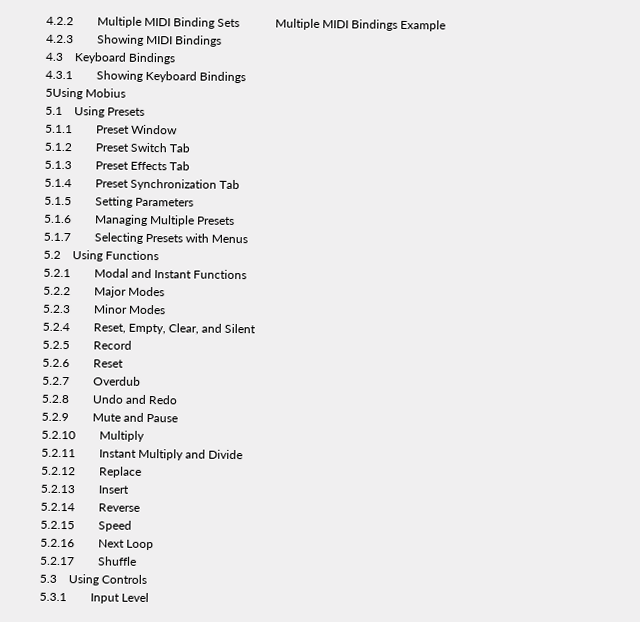4.2.2        Multiple MIDI Binding Sets            Multiple MIDI Bindings Example
4.2.3        Showing MIDI Bindings
4.3    Keyboard Bindings
4.3.1        Showing Keyboard Bindings
5Using Mobius
5.1    Using Presets
5.1.1        Preset Window
5.1.2        Preset Switch Tab
5.1.3        Preset Effects Tab
5.1.4        Preset Synchronization Tab
5.1.5        Setting Parameters
5.1.6        Managing Multiple Presets
5.1.7        Selecting Presets with Menus
5.2    Using Functions
5.2.1        Modal and Instant Functions
5.2.2        Major Modes
5.2.3        Minor Modes
5.2.4        Reset, Empty, Clear, and Silent
5.2.5        Record
5.2.6        Reset
5.2.7        Overdub
5.2.8        Undo and Redo
5.2.9        Mute and Pause
5.2.10        Multiply
5.2.11        Instant Multiply and Divide
5.2.12        Replace
5.2.13        Insert
5.2.14        Reverse
5.2.15        Speed
5.2.16        Next Loop
5.2.17        Shuffle
5.3    Using Controls
5.3.1        Input Level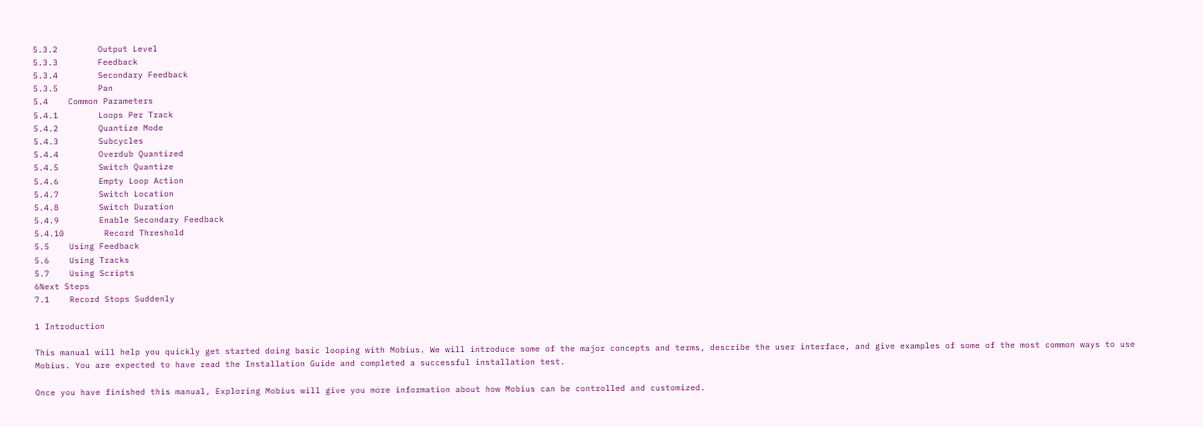5.3.2        Output Level
5.3.3        Feedback
5.3.4        Secondary Feedback
5.3.5        Pan
5.4    Common Parameters
5.4.1        Loops Per Track
5.4.2        Quantize Mode
5.4.3        Subcycles
5.4.4        Overdub Quantized
5.4.5        Switch Quantize
5.4.6        Empty Loop Action
5.4.7        Switch Location
5.4.8        Switch Duration
5.4.9        Enable Secondary Feedback
5.4.10        Record Threshold
5.5    Using Feedback
5.6    Using Tracks
5.7    Using Scripts
6Next Steps
7.1    Record Stops Suddenly

1 Introduction

This manual will help you quickly get started doing basic looping with Mobius. We will introduce some of the major concepts and terms, describe the user interface, and give examples of some of the most common ways to use Mobius. You are expected to have read the Installation Guide and completed a successful installation test.

Once you have finished this manual, Exploring Mobius will give you more information about how Mobius can be controlled and customized.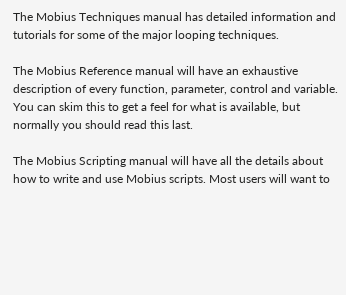The Mobius Techniques manual has detailed information and tutorials for some of the major looping techniques.

The Mobius Reference manual will have an exhaustive description of every function, parameter, control and variable. You can skim this to get a feel for what is available, but normally you should read this last.

The Mobius Scripting manual will have all the details about how to write and use Mobius scripts. Most users will want to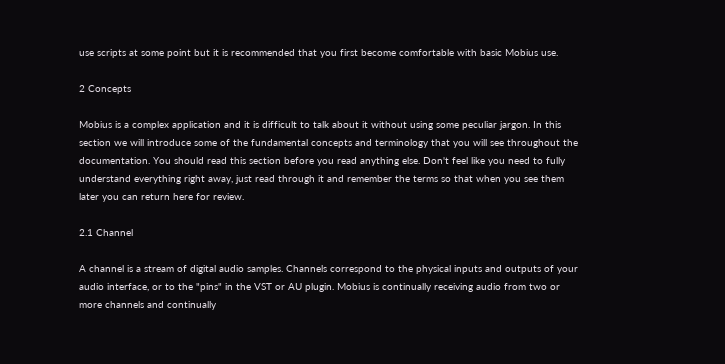use scripts at some point but it is recommended that you first become comfortable with basic Mobius use.

2 Concepts

Mobius is a complex application and it is difficult to talk about it without using some peculiar jargon. In this section we will introduce some of the fundamental concepts and terminology that you will see throughout the documentation. You should read this section before you read anything else. Don't feel like you need to fully understand everything right away, just read through it and remember the terms so that when you see them later you can return here for review.

2.1 Channel

A channel is a stream of digital audio samples. Channels correspond to the physical inputs and outputs of your audio interface, or to the "pins" in the VST or AU plugin. Mobius is continually receiving audio from two or more channels and continually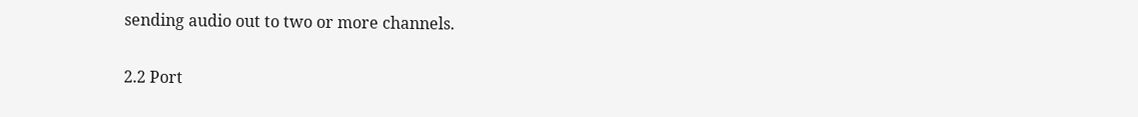sending audio out to two or more channels.

2.2 Port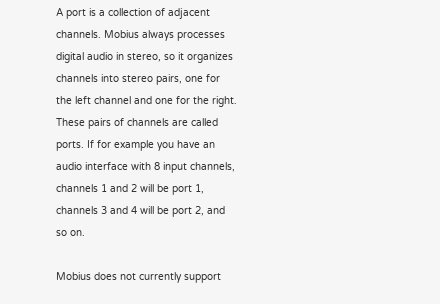A port is a collection of adjacent channels. Mobius always processes digital audio in stereo, so it organizes channels into stereo pairs, one for the left channel and one for the right. These pairs of channels are called ports. If for example you have an audio interface with 8 input channels, channels 1 and 2 will be port 1, channels 3 and 4 will be port 2, and so on.

Mobius does not currently support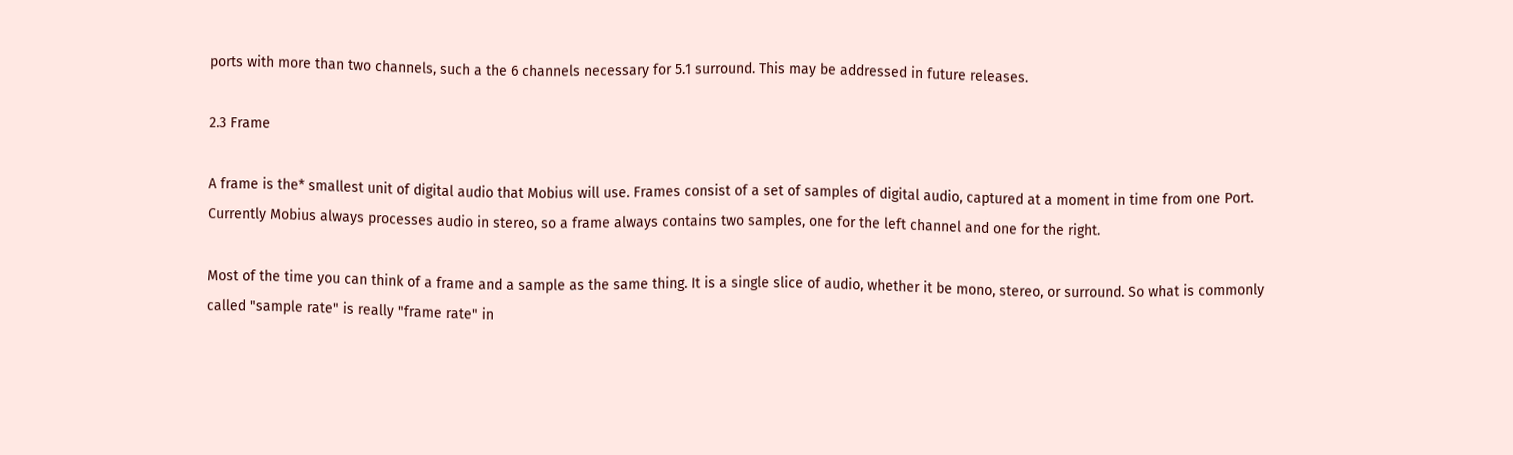ports with more than two channels, such a the 6 channels necessary for 5.1 surround. This may be addressed in future releases.

2.3 Frame

A frame is the* smallest unit of digital audio that Mobius will use. Frames consist of a set of samples of digital audio, captured at a moment in time from one Port. Currently Mobius always processes audio in stereo, so a frame always contains two samples, one for the left channel and one for the right.

Most of the time you can think of a frame and a sample as the same thing. It is a single slice of audio, whether it be mono, stereo, or surround. So what is commonly called "sample rate" is really "frame rate" in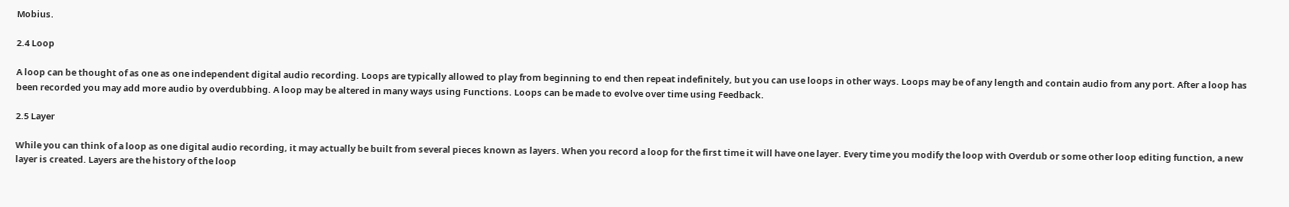Mobius.

2.4 Loop

A loop can be thought of as one as one independent digital audio recording. Loops are typically allowed to play from beginning to end then repeat indefinitely, but you can use loops in other ways. Loops may be of any length and contain audio from any port. After a loop has been recorded you may add more audio by overdubbing. A loop may be altered in many ways using Functions. Loops can be made to evolve over time using Feedback.

2.5 Layer

While you can think of a loop as one digital audio recording, it may actually be built from several pieces known as layers. When you record a loop for the first time it will have one layer. Every time you modify the loop with Overdub or some other loop editing function, a new layer is created. Layers are the history of the loop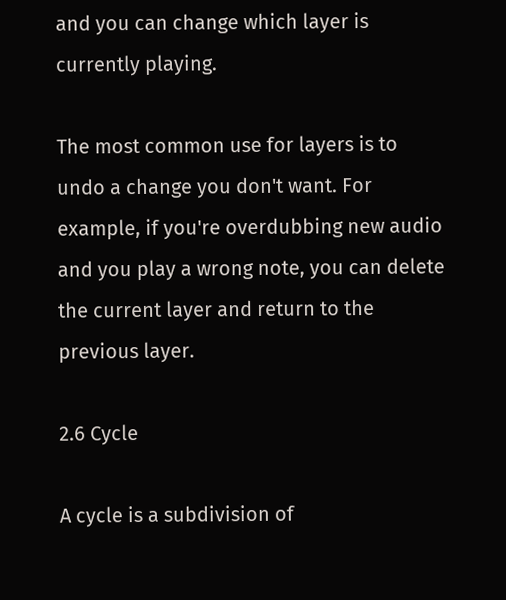and you can change which layer is currently playing.

The most common use for layers is to undo a change you don't want. For example, if you're overdubbing new audio and you play a wrong note, you can delete the current layer and return to the previous layer.

2.6 Cycle

A cycle is a subdivision of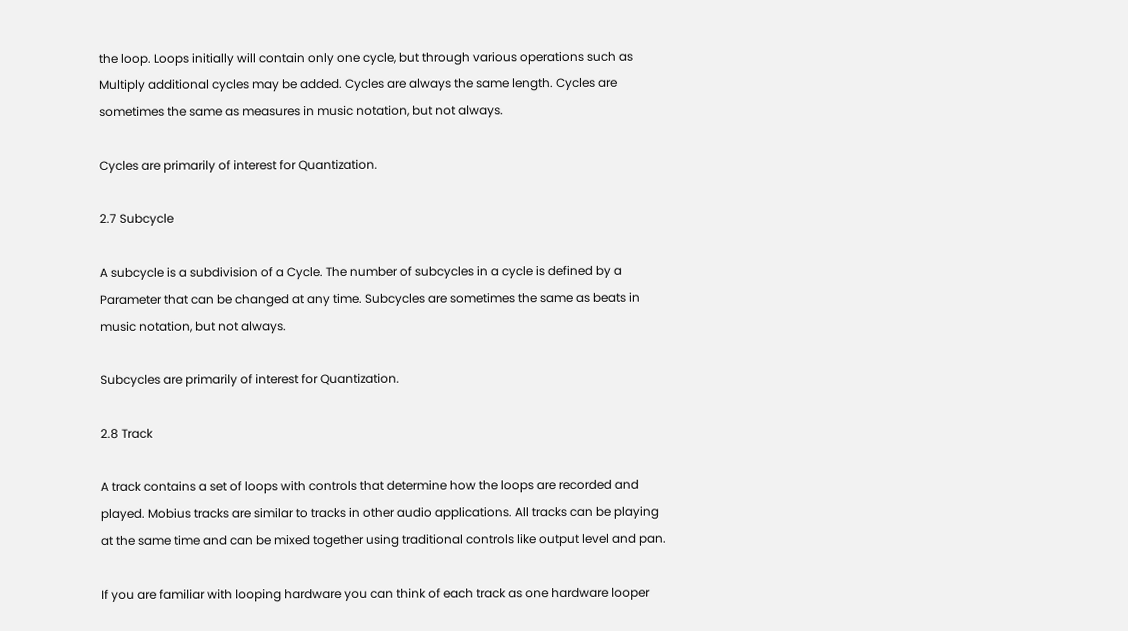the loop. Loops initially will contain only one cycle, but through various operations such as Multiply additional cycles may be added. Cycles are always the same length. Cycles are sometimes the same as measures in music notation, but not always.

Cycles are primarily of interest for Quantization.

2.7 Subcycle

A subcycle is a subdivision of a Cycle. The number of subcycles in a cycle is defined by a Parameter that can be changed at any time. Subcycles are sometimes the same as beats in music notation, but not always.

Subcycles are primarily of interest for Quantization.

2.8 Track

A track contains a set of loops with controls that determine how the loops are recorded and played. Mobius tracks are similar to tracks in other audio applications. All tracks can be playing at the same time and can be mixed together using traditional controls like output level and pan.

If you are familiar with looping hardware you can think of each track as one hardware looper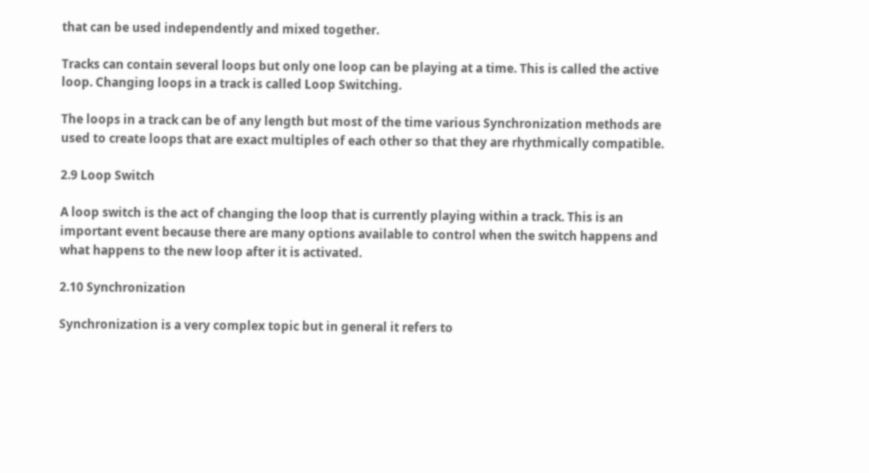that can be used independently and mixed together.

Tracks can contain several loops but only one loop can be playing at a time. This is called the active loop. Changing loops in a track is called Loop Switching.

The loops in a track can be of any length but most of the time various Synchronization methods are used to create loops that are exact multiples of each other so that they are rhythmically compatible.

2.9 Loop Switch

A loop switch is the act of changing the loop that is currently playing within a track. This is an important event because there are many options available to control when the switch happens and what happens to the new loop after it is activated.

2.10 Synchronization

Synchronization is a very complex topic but in general it refers to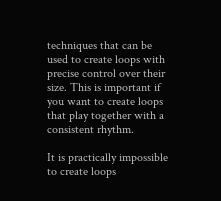techniques that can be used to create loops with precise control over their size. This is important if you want to create loops that play together with a consistent rhythm.

It is practically impossible to create loops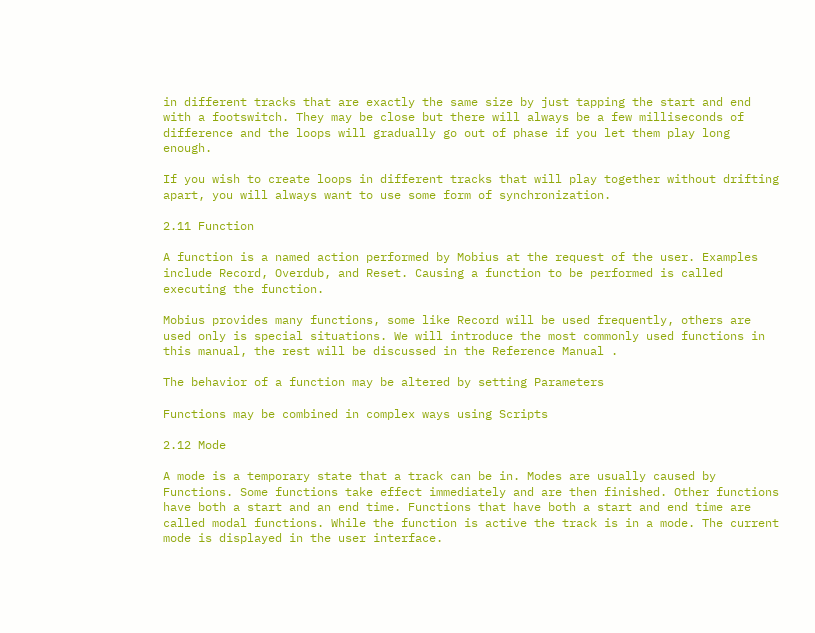in different tracks that are exactly the same size by just tapping the start and end with a footswitch. They may be close but there will always be a few milliseconds of difference and the loops will gradually go out of phase if you let them play long enough.

If you wish to create loops in different tracks that will play together without drifting apart, you will always want to use some form of synchronization.

2.11 Function

A function is a named action performed by Mobius at the request of the user. Examples include Record, Overdub, and Reset. Causing a function to be performed is called executing the function.

Mobius provides many functions, some like Record will be used frequently, others are used only is special situations. We will introduce the most commonly used functions in this manual, the rest will be discussed in the Reference Manual .

The behavior of a function may be altered by setting Parameters

Functions may be combined in complex ways using Scripts

2.12 Mode

A mode is a temporary state that a track can be in. Modes are usually caused by Functions. Some functions take effect immediately and are then finished. Other functions have both a start and an end time. Functions that have both a start and end time are called modal functions. While the function is active the track is in a mode. The current mode is displayed in the user interface.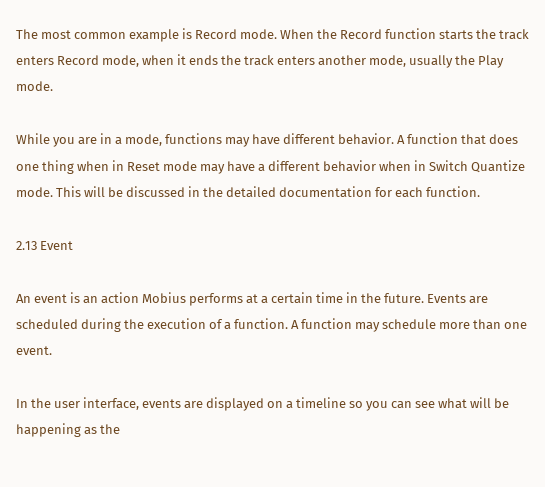The most common example is Record mode. When the Record function starts the track enters Record mode, when it ends the track enters another mode, usually the Play mode.

While you are in a mode, functions may have different behavior. A function that does one thing when in Reset mode may have a different behavior when in Switch Quantize mode. This will be discussed in the detailed documentation for each function.

2.13 Event

An event is an action Mobius performs at a certain time in the future. Events are scheduled during the execution of a function. A function may schedule more than one event.

In the user interface, events are displayed on a timeline so you can see what will be happening as the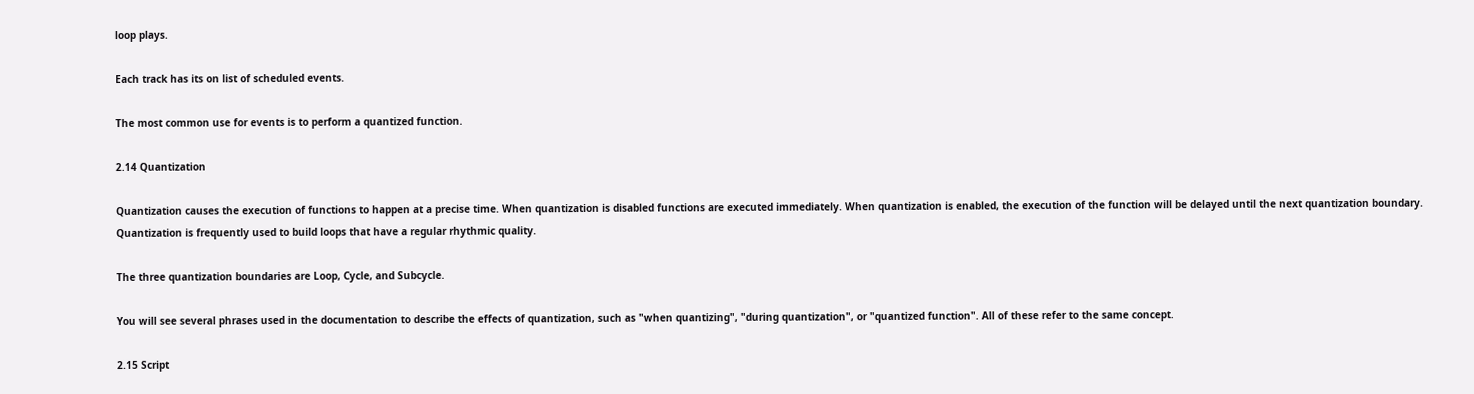loop plays.

Each track has its on list of scheduled events.

The most common use for events is to perform a quantized function.

2.14 Quantization

Quantization causes the execution of functions to happen at a precise time. When quantization is disabled functions are executed immediately. When quantization is enabled, the execution of the function will be delayed until the next quantization boundary. Quantization is frequently used to build loops that have a regular rhythmic quality.

The three quantization boundaries are Loop, Cycle, and Subcycle.

You will see several phrases used in the documentation to describe the effects of quantization, such as "when quantizing", "during quantization", or "quantized function". All of these refer to the same concept.

2.15 Script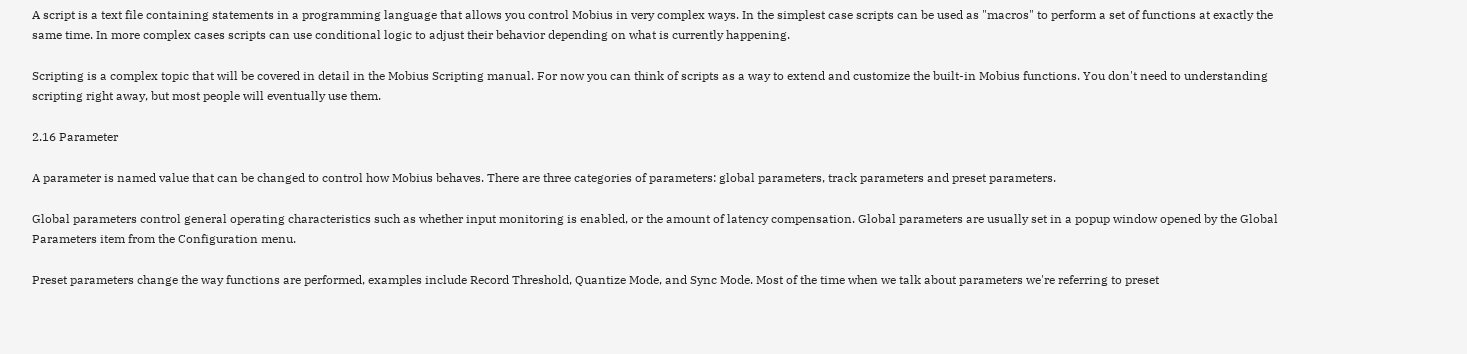A script is a text file containing statements in a programming language that allows you control Mobius in very complex ways. In the simplest case scripts can be used as "macros" to perform a set of functions at exactly the same time. In more complex cases scripts can use conditional logic to adjust their behavior depending on what is currently happening.

Scripting is a complex topic that will be covered in detail in the Mobius Scripting manual. For now you can think of scripts as a way to extend and customize the built-in Mobius functions. You don't need to understanding scripting right away, but most people will eventually use them.

2.16 Parameter

A parameter is named value that can be changed to control how Mobius behaves. There are three categories of parameters: global parameters, track parameters and preset parameters.

Global parameters control general operating characteristics such as whether input monitoring is enabled, or the amount of latency compensation. Global parameters are usually set in a popup window opened by the Global Parameters item from the Configuration menu.

Preset parameters change the way functions are performed, examples include Record Threshold, Quantize Mode, and Sync Mode. Most of the time when we talk about parameters we're referring to preset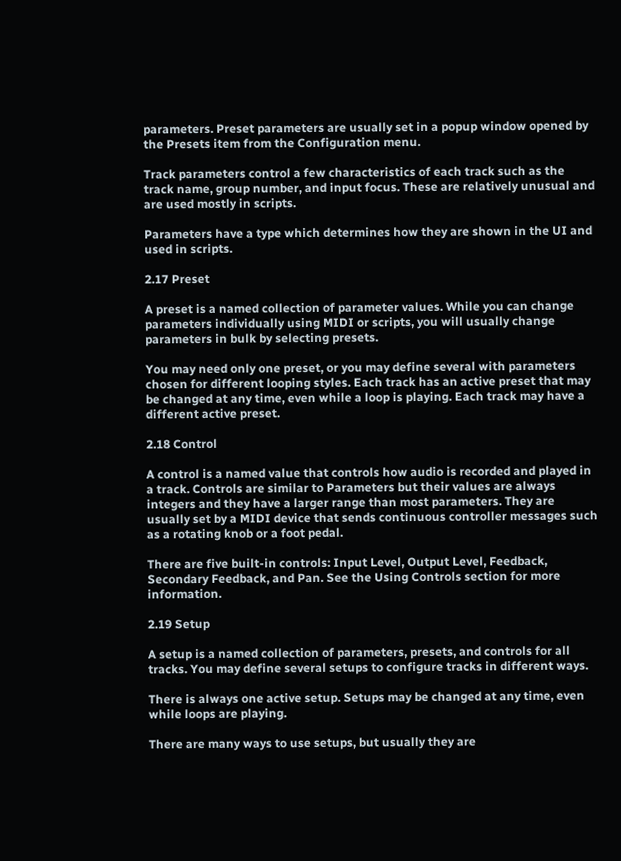parameters. Preset parameters are usually set in a popup window opened by the Presets item from the Configuration menu.

Track parameters control a few characteristics of each track such as the track name, group number, and input focus. These are relatively unusual and are used mostly in scripts.

Parameters have a type which determines how they are shown in the UI and used in scripts.

2.17 Preset

A preset is a named collection of parameter values. While you can change parameters individually using MIDI or scripts, you will usually change parameters in bulk by selecting presets.

You may need only one preset, or you may define several with parameters chosen for different looping styles. Each track has an active preset that may be changed at any time, even while a loop is playing. Each track may have a different active preset.

2.18 Control

A control is a named value that controls how audio is recorded and played in a track. Controls are similar to Parameters but their values are always integers and they have a larger range than most parameters. They are usually set by a MIDI device that sends continuous controller messages such as a rotating knob or a foot pedal.

There are five built-in controls: Input Level, Output Level, Feedback, Secondary Feedback, and Pan. See the Using Controls section for more information.

2.19 Setup

A setup is a named collection of parameters, presets, and controls for all tracks. You may define several setups to configure tracks in different ways.

There is always one active setup. Setups may be changed at any time, even while loops are playing.

There are many ways to use setups, but usually they are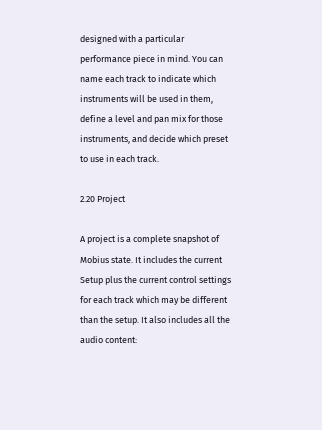designed with a particular performance piece in mind. You can name each track to indicate which instruments will be used in them, define a level and pan mix for those instruments, and decide which preset to use in each track.

2.20 Project

A project is a complete snapshot of Mobius state. It includes the current Setup plus the current control settings for each track which may be different than the setup. It also includes all the audio content: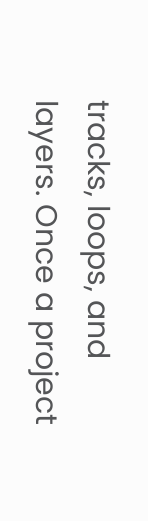tracks, loops, and layers. Once a project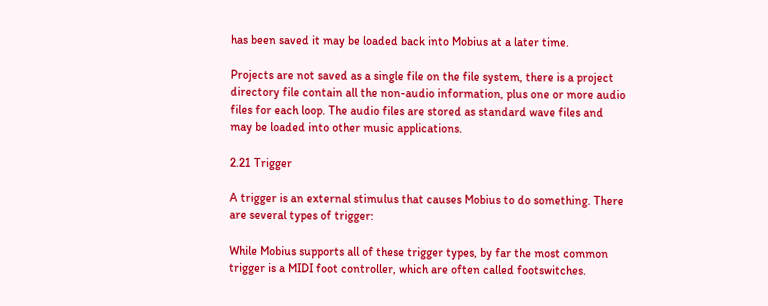has been saved it may be loaded back into Mobius at a later time.

Projects are not saved as a single file on the file system, there is a project directory file contain all the non-audio information, plus one or more audio files for each loop. The audio files are stored as standard wave files and may be loaded into other music applications.

2.21 Trigger

A trigger is an external stimulus that causes Mobius to do something. There are several types of trigger:

While Mobius supports all of these trigger types, by far the most common trigger is a MIDI foot controller, which are often called footswitches.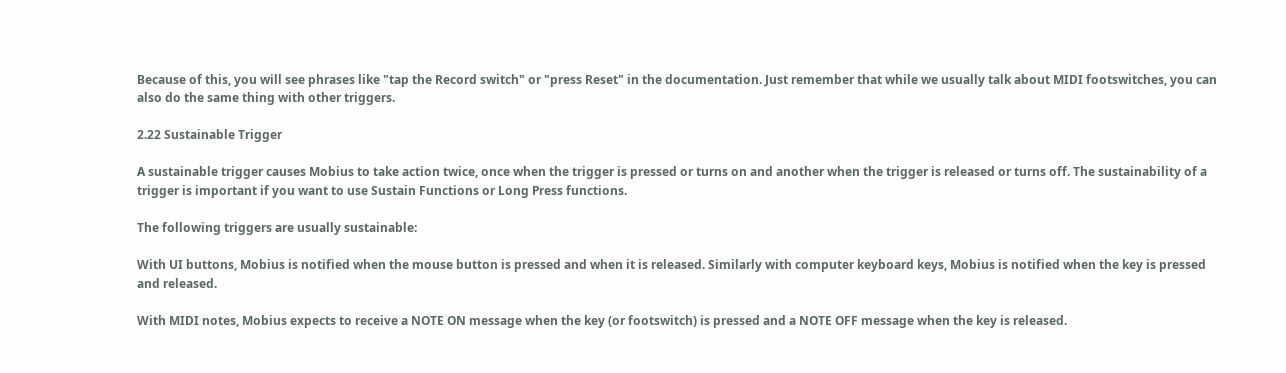Because of this, you will see phrases like "tap the Record switch" or "press Reset" in the documentation. Just remember that while we usually talk about MIDI footswitches, you can also do the same thing with other triggers.

2.22 Sustainable Trigger

A sustainable trigger causes Mobius to take action twice, once when the trigger is pressed or turns on and another when the trigger is released or turns off. The sustainability of a trigger is important if you want to use Sustain Functions or Long Press functions.

The following triggers are usually sustainable:

With UI buttons, Mobius is notified when the mouse button is pressed and when it is released. Similarly with computer keyboard keys, Mobius is notified when the key is pressed and released.

With MIDI notes, Mobius expects to receive a NOTE ON message when the key (or footswitch) is pressed and a NOTE OFF message when the key is released.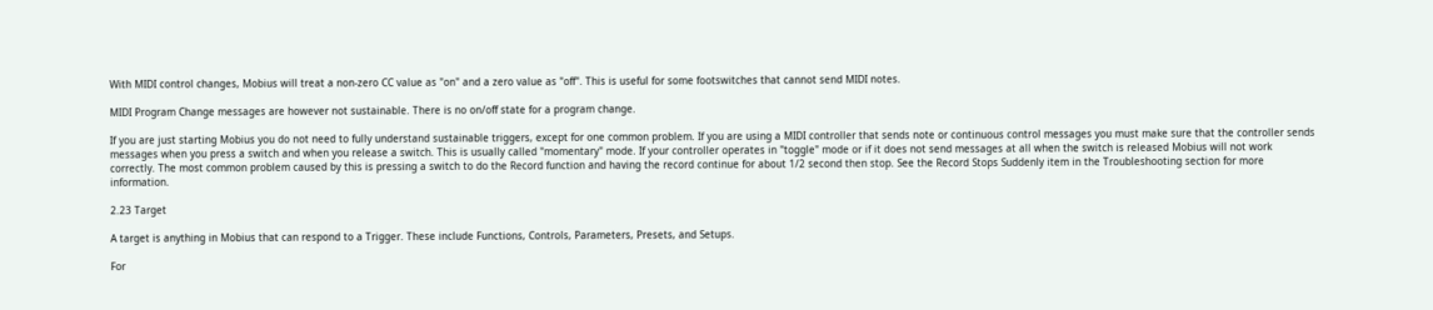With MIDI control changes, Mobius will treat a non-zero CC value as "on" and a zero value as "off". This is useful for some footswitches that cannot send MIDI notes.

MIDI Program Change messages are however not sustainable. There is no on/off state for a program change.

If you are just starting Mobius you do not need to fully understand sustainable triggers, except for one common problem. If you are using a MIDI controller that sends note or continuous control messages you must make sure that the controller sends messages when you press a switch and when you release a switch. This is usually called "momentary" mode. If your controller operates in "toggle" mode or if it does not send messages at all when the switch is released Mobius will not work correctly. The most common problem caused by this is pressing a switch to do the Record function and having the record continue for about 1/2 second then stop. See the Record Stops Suddenly item in the Troubleshooting section for more information.

2.23 Target

A target is anything in Mobius that can respond to a Trigger. These include Functions, Controls, Parameters, Presets, and Setups.

For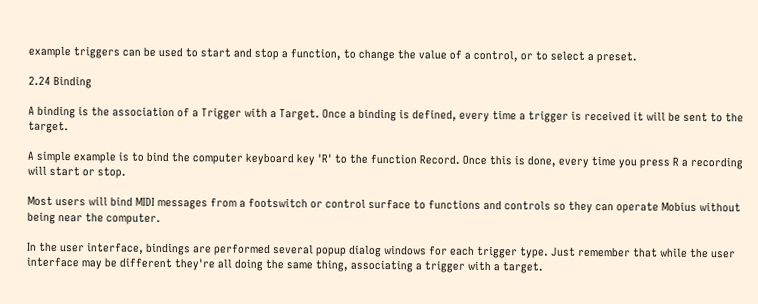example triggers can be used to start and stop a function, to change the value of a control, or to select a preset.

2.24 Binding

A binding is the association of a Trigger with a Target. Once a binding is defined, every time a trigger is received it will be sent to the target.

A simple example is to bind the computer keyboard key 'R' to the function Record. Once this is done, every time you press R a recording will start or stop.

Most users will bind MIDI messages from a footswitch or control surface to functions and controls so they can operate Mobius without being near the computer.

In the user interface, bindings are performed several popup dialog windows for each trigger type. Just remember that while the user interface may be different they're all doing the same thing, associating a trigger with a target.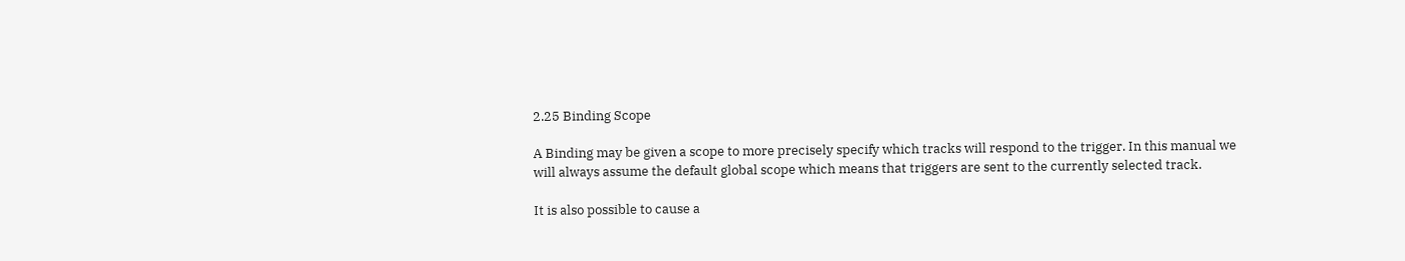2.25 Binding Scope

A Binding may be given a scope to more precisely specify which tracks will respond to the trigger. In this manual we will always assume the default global scope which means that triggers are sent to the currently selected track.

It is also possible to cause a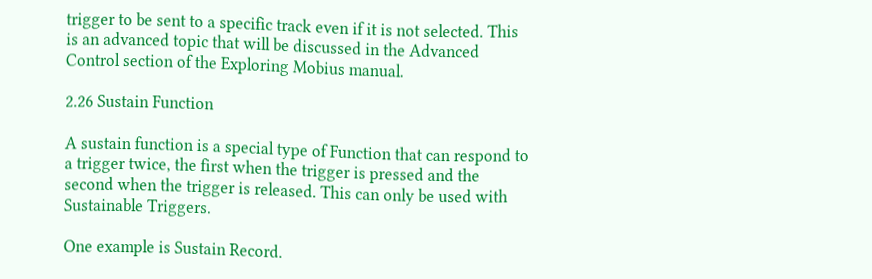trigger to be sent to a specific track even if it is not selected. This is an advanced topic that will be discussed in the Advanced Control section of the Exploring Mobius manual.

2.26 Sustain Function

A sustain function is a special type of Function that can respond to a trigger twice, the first when the trigger is pressed and the second when the trigger is released. This can only be used with Sustainable Triggers.

One example is Sustain Record.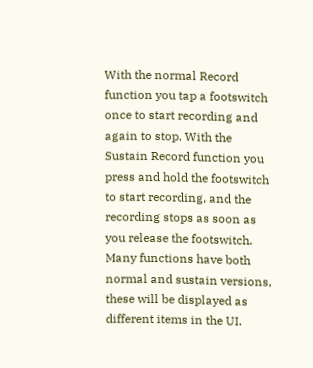With the normal Record function you tap a footswitch once to start recording and again to stop. With the Sustain Record function you press and hold the footswitch to start recording, and the recording stops as soon as you release the footswitch. Many functions have both normal and sustain versions, these will be displayed as different items in the UI.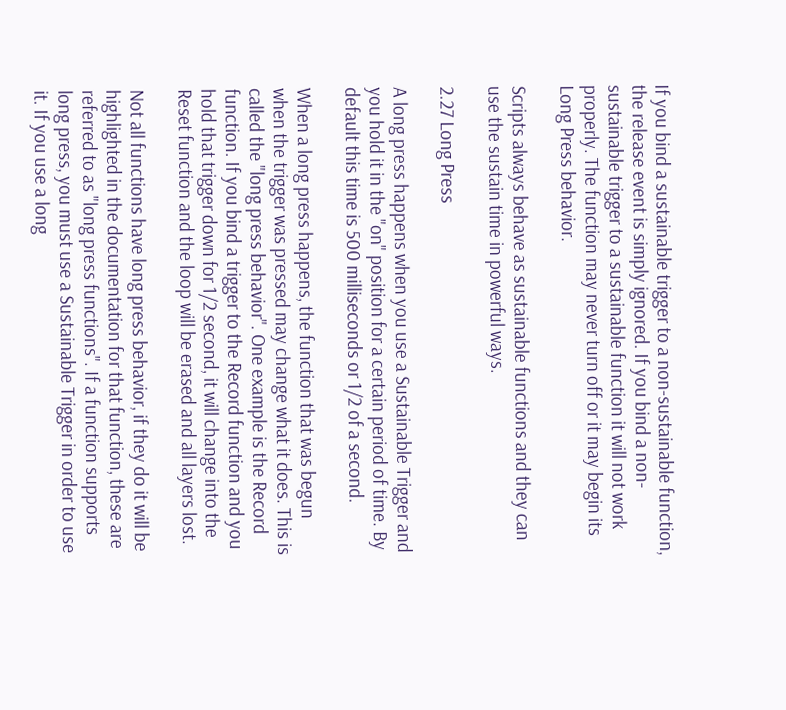If you bind a sustainable trigger to a non-sustainable function, the release event is simply ignored. If you bind a non-sustainable trigger to a sustainable function it will not work properly. The function may never turn off or it may begin its Long Press behavior.

Scripts always behave as sustainable functions and they can use the sustain time in powerful ways.

2.27 Long Press

A long press happens when you use a Sustainable Trigger and you hold it in the "on" position for a certain period of time. By default this time is 500 milliseconds or 1/2 of a second.

When a long press happens, the function that was begun when the trigger was pressed may change what it does. This is called the "long press behavior". One example is the Record function. If you bind a trigger to the Record function and you hold that trigger down for 1/2 second, it will change into the Reset function and the loop will be erased and all layers lost.

Not all functions have long press behavior, if they do it will be highlighted in the documentation for that function, these are referred to as "long press functions". If a function supports long press, you must use a Sustainable Trigger in order to use it. If you use a long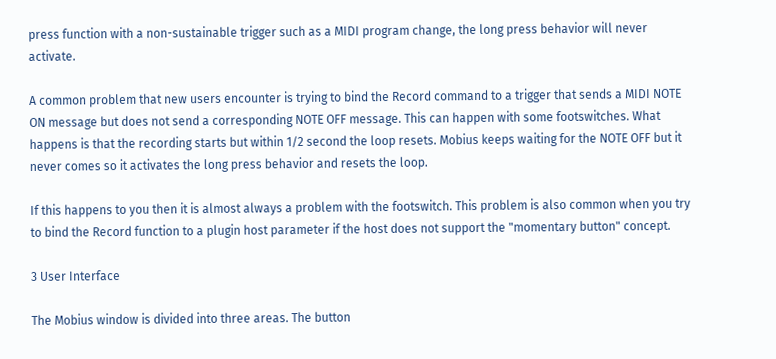press function with a non-sustainable trigger such as a MIDI program change, the long press behavior will never activate.

A common problem that new users encounter is trying to bind the Record command to a trigger that sends a MIDI NOTE ON message but does not send a corresponding NOTE OFF message. This can happen with some footswitches. What happens is that the recording starts but within 1/2 second the loop resets. Mobius keeps waiting for the NOTE OFF but it never comes so it activates the long press behavior and resets the loop.

If this happens to you then it is almost always a problem with the footswitch. This problem is also common when you try to bind the Record function to a plugin host parameter if the host does not support the "momentary button" concept.

3 User Interface

The Mobius window is divided into three areas. The button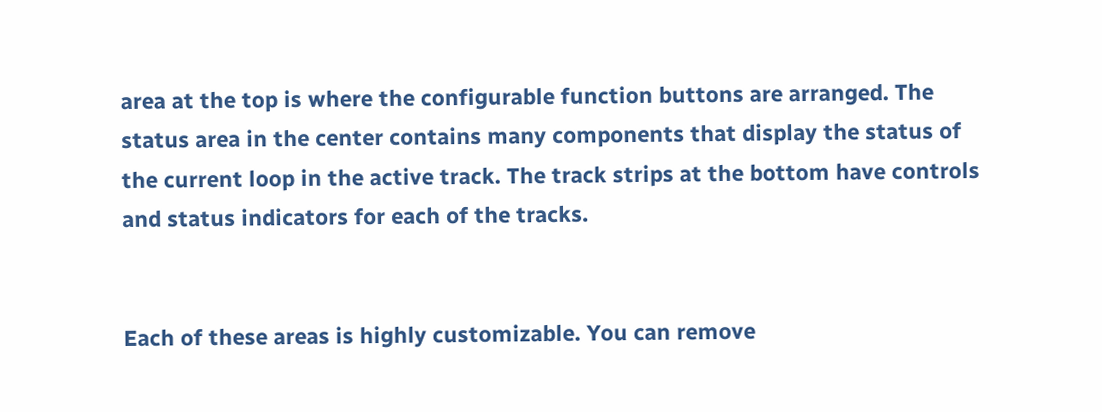area at the top is where the configurable function buttons are arranged. The status area in the center contains many components that display the status of the current loop in the active track. The track strips at the bottom have controls and status indicators for each of the tracks.


Each of these areas is highly customizable. You can remove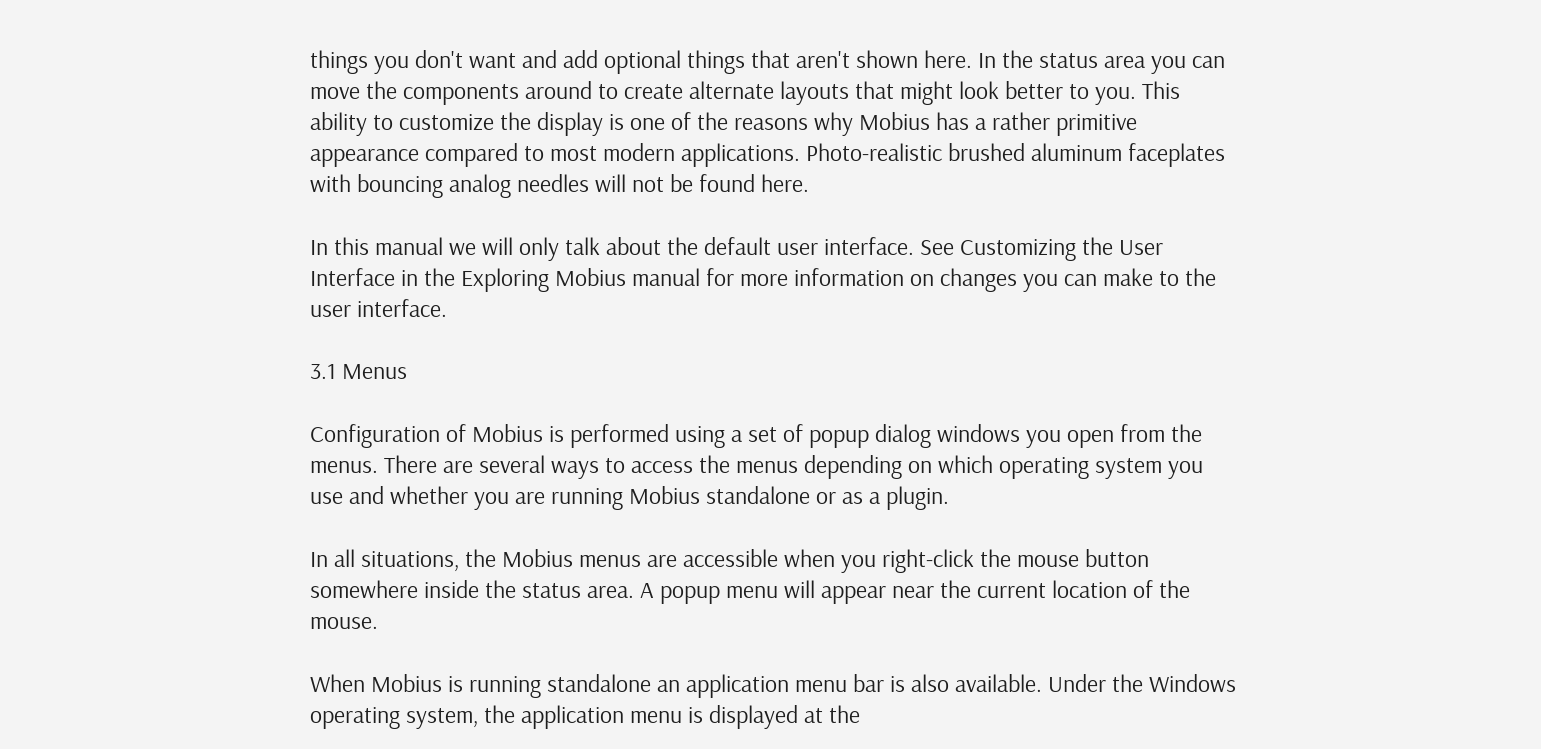things you don't want and add optional things that aren't shown here. In the status area you can move the components around to create alternate layouts that might look better to you. This ability to customize the display is one of the reasons why Mobius has a rather primitive appearance compared to most modern applications. Photo-realistic brushed aluminum faceplates with bouncing analog needles will not be found here.

In this manual we will only talk about the default user interface. See Customizing the User Interface in the Exploring Mobius manual for more information on changes you can make to the user interface.

3.1 Menus

Configuration of Mobius is performed using a set of popup dialog windows you open from the menus. There are several ways to access the menus depending on which operating system you use and whether you are running Mobius standalone or as a plugin.

In all situations, the Mobius menus are accessible when you right-click the mouse button somewhere inside the status area. A popup menu will appear near the current location of the mouse.

When Mobius is running standalone an application menu bar is also available. Under the Windows operating system, the application menu is displayed at the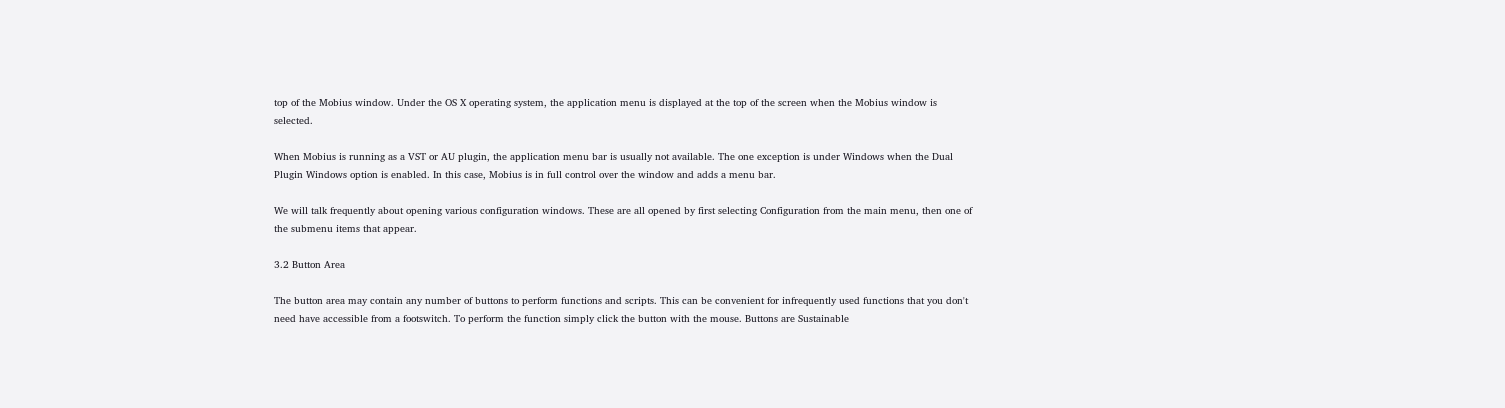top of the Mobius window. Under the OS X operating system, the application menu is displayed at the top of the screen when the Mobius window is selected.

When Mobius is running as a VST or AU plugin, the application menu bar is usually not available. The one exception is under Windows when the Dual Plugin Windows option is enabled. In this case, Mobius is in full control over the window and adds a menu bar.

We will talk frequently about opening various configuration windows. These are all opened by first selecting Configuration from the main menu, then one of the submenu items that appear.

3.2 Button Area

The button area may contain any number of buttons to perform functions and scripts. This can be convenient for infrequently used functions that you don't need have accessible from a footswitch. To perform the function simply click the button with the mouse. Buttons are Sustainable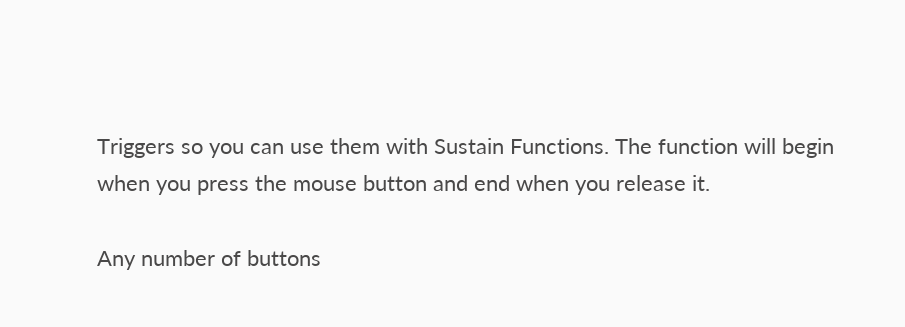Triggers so you can use them with Sustain Functions. The function will begin when you press the mouse button and end when you release it.

Any number of buttons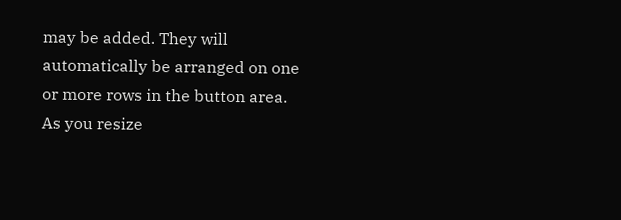may be added. They will automatically be arranged on one or more rows in the button area. As you resize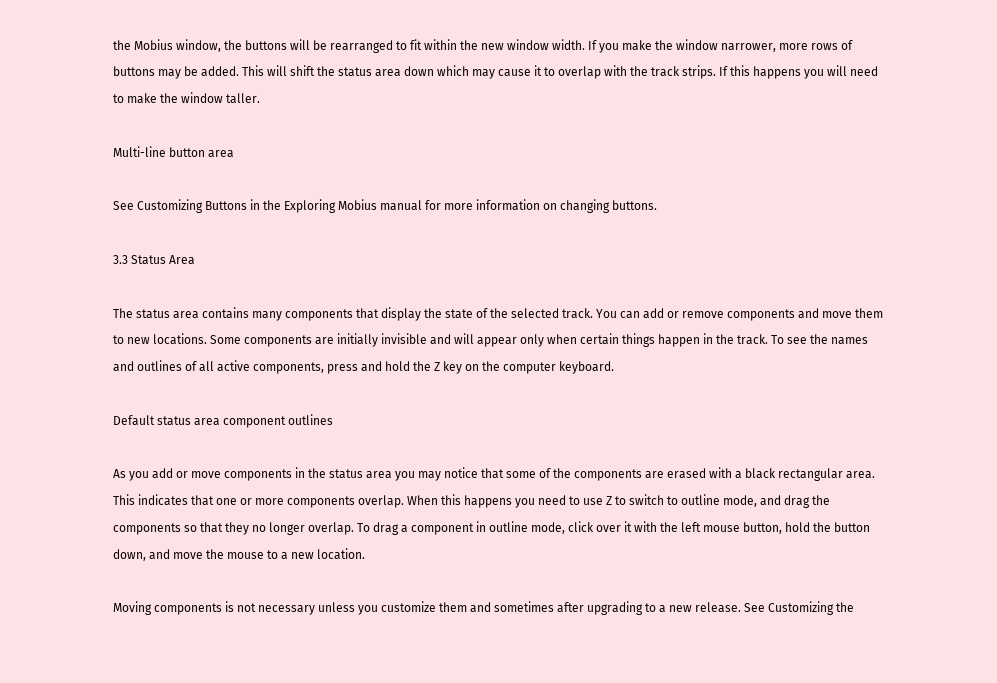the Mobius window, the buttons will be rearranged to fit within the new window width. If you make the window narrower, more rows of buttons may be added. This will shift the status area down which may cause it to overlap with the track strips. If this happens you will need to make the window taller.

Multi-line button area

See Customizing Buttons in the Exploring Mobius manual for more information on changing buttons.

3.3 Status Area

The status area contains many components that display the state of the selected track. You can add or remove components and move them to new locations. Some components are initially invisible and will appear only when certain things happen in the track. To see the names and outlines of all active components, press and hold the Z key on the computer keyboard.

Default status area component outlines

As you add or move components in the status area you may notice that some of the components are erased with a black rectangular area. This indicates that one or more components overlap. When this happens you need to use Z to switch to outline mode, and drag the components so that they no longer overlap. To drag a component in outline mode, click over it with the left mouse button, hold the button down, and move the mouse to a new location.

Moving components is not necessary unless you customize them and sometimes after upgrading to a new release. See Customizing the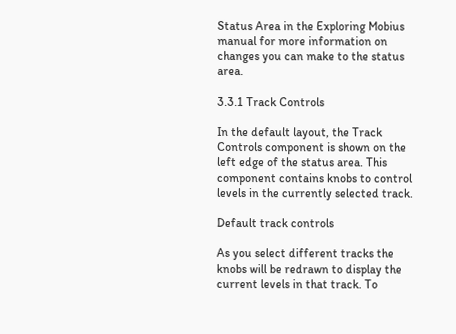Status Area in the Exploring Mobius manual for more information on changes you can make to the status area.

3.3.1 Track Controls

In the default layout, the Track Controls component is shown on the left edge of the status area. This component contains knobs to control levels in the currently selected track.

Default track controls

As you select different tracks the knobs will be redrawn to display the current levels in that track. To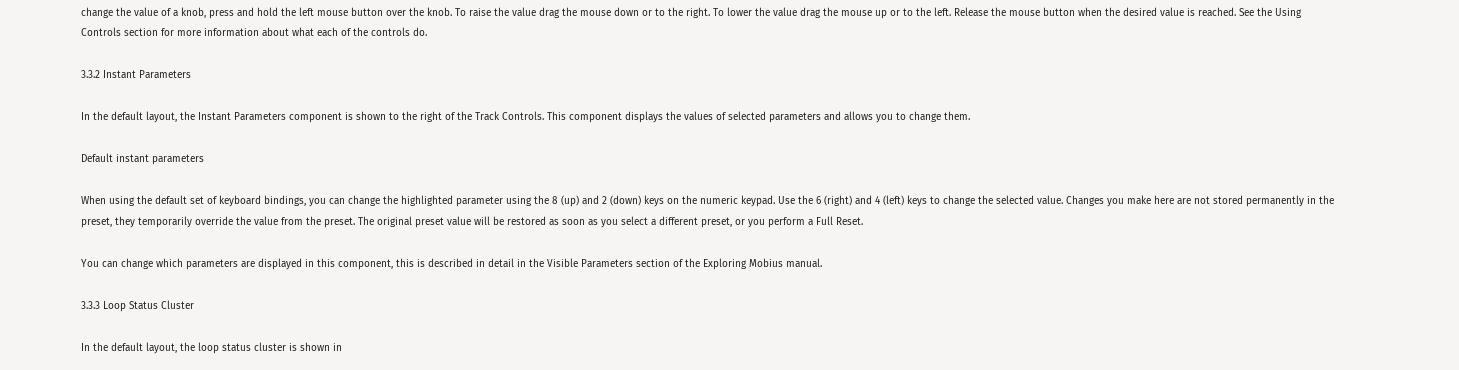change the value of a knob, press and hold the left mouse button over the knob. To raise the value drag the mouse down or to the right. To lower the value drag the mouse up or to the left. Release the mouse button when the desired value is reached. See the Using Controls section for more information about what each of the controls do.

3.3.2 Instant Parameters

In the default layout, the Instant Parameters component is shown to the right of the Track Controls. This component displays the values of selected parameters and allows you to change them.

Default instant parameters

When using the default set of keyboard bindings, you can change the highlighted parameter using the 8 (up) and 2 (down) keys on the numeric keypad. Use the 6 (right) and 4 (left) keys to change the selected value. Changes you make here are not stored permanently in the preset, they temporarily override the value from the preset. The original preset value will be restored as soon as you select a different preset, or you perform a Full Reset.

You can change which parameters are displayed in this component, this is described in detail in the Visible Parameters section of the Exploring Mobius manual.

3.3.3 Loop Status Cluster

In the default layout, the loop status cluster is shown in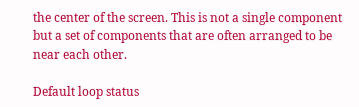the center of the screen. This is not a single component but a set of components that are often arranged to be near each other.

Default loop status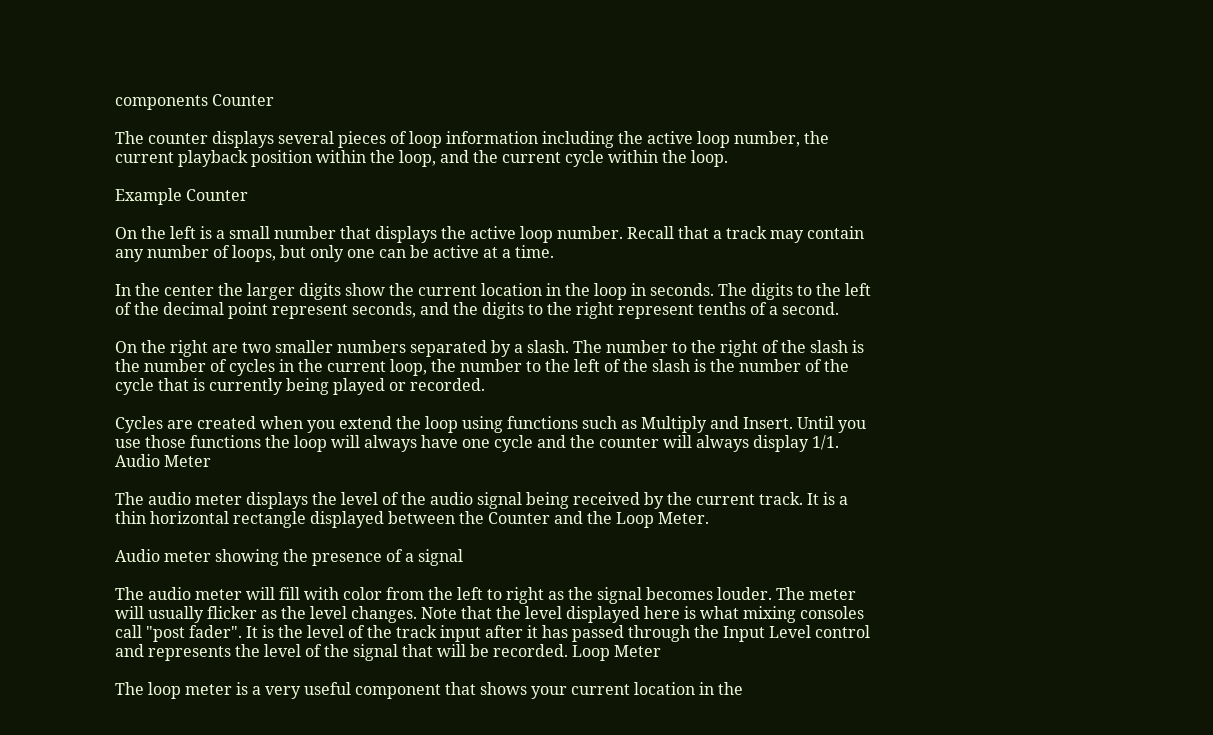components Counter

The counter displays several pieces of loop information including the active loop number, the current playback position within the loop, and the current cycle within the loop.

Example Counter

On the left is a small number that displays the active loop number. Recall that a track may contain any number of loops, but only one can be active at a time.

In the center the larger digits show the current location in the loop in seconds. The digits to the left of the decimal point represent seconds, and the digits to the right represent tenths of a second.

On the right are two smaller numbers separated by a slash. The number to the right of the slash is the number of cycles in the current loop, the number to the left of the slash is the number of the cycle that is currently being played or recorded.

Cycles are created when you extend the loop using functions such as Multiply and Insert. Until you use those functions the loop will always have one cycle and the counter will always display 1/1. Audio Meter

The audio meter displays the level of the audio signal being received by the current track. It is a thin horizontal rectangle displayed between the Counter and the Loop Meter.

Audio meter showing the presence of a signal

The audio meter will fill with color from the left to right as the signal becomes louder. The meter will usually flicker as the level changes. Note that the level displayed here is what mixing consoles call "post fader". It is the level of the track input after it has passed through the Input Level control and represents the level of the signal that will be recorded. Loop Meter

The loop meter is a very useful component that shows your current location in the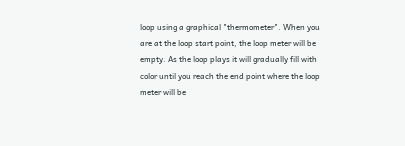loop using a graphical "thermometer". When you are at the loop start point, the loop meter will be empty. As the loop plays it will gradually fill with color until you reach the end point where the loop meter will be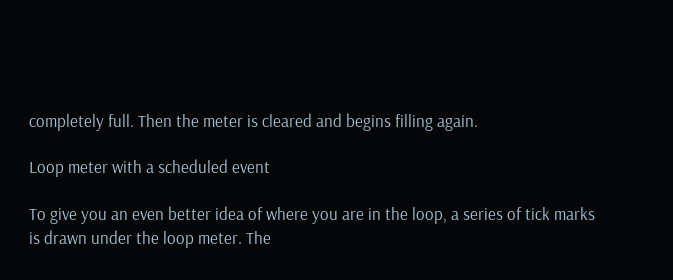completely full. Then the meter is cleared and begins filling again.

Loop meter with a scheduled event

To give you an even better idea of where you are in the loop, a series of tick marks is drawn under the loop meter. The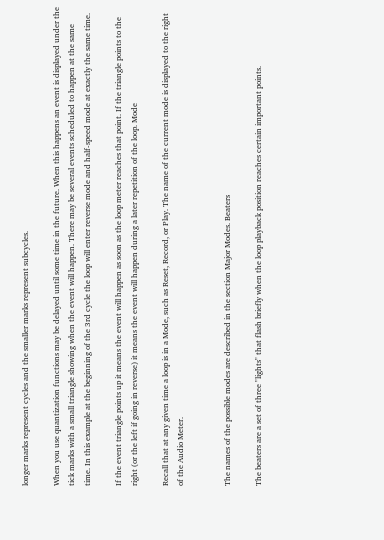longer marks represent cycles and the smaller marks represent subcycles.

When you use quantization functions may be delayed until some time in the future. When this happens an event is displayed under the tick marks with a small triangle showing when the event will happen. There may be several events scheduled to happen at the same time. In this example at the beginning of the 3rd cycle the loop will enter reverse mode and half-speed mode at exactly the same time.

If the event triangle points up it means the event will happen as soon as the loop meter reaches that point. If the triangle points to the right (or the left if going in reverse) it means the event will happen during a later repetition of the loop. Mode

Recall that at any given time a loop is in a Mode, such as Reset, Record, or Play. The name of the current mode is displayed to the right of the Audio Meter.


The names of the possible modes are described in the section Major Modes. Beaters

The beaters are a set of three "lights" that flash briefly when the loop playback position reaches certain important points.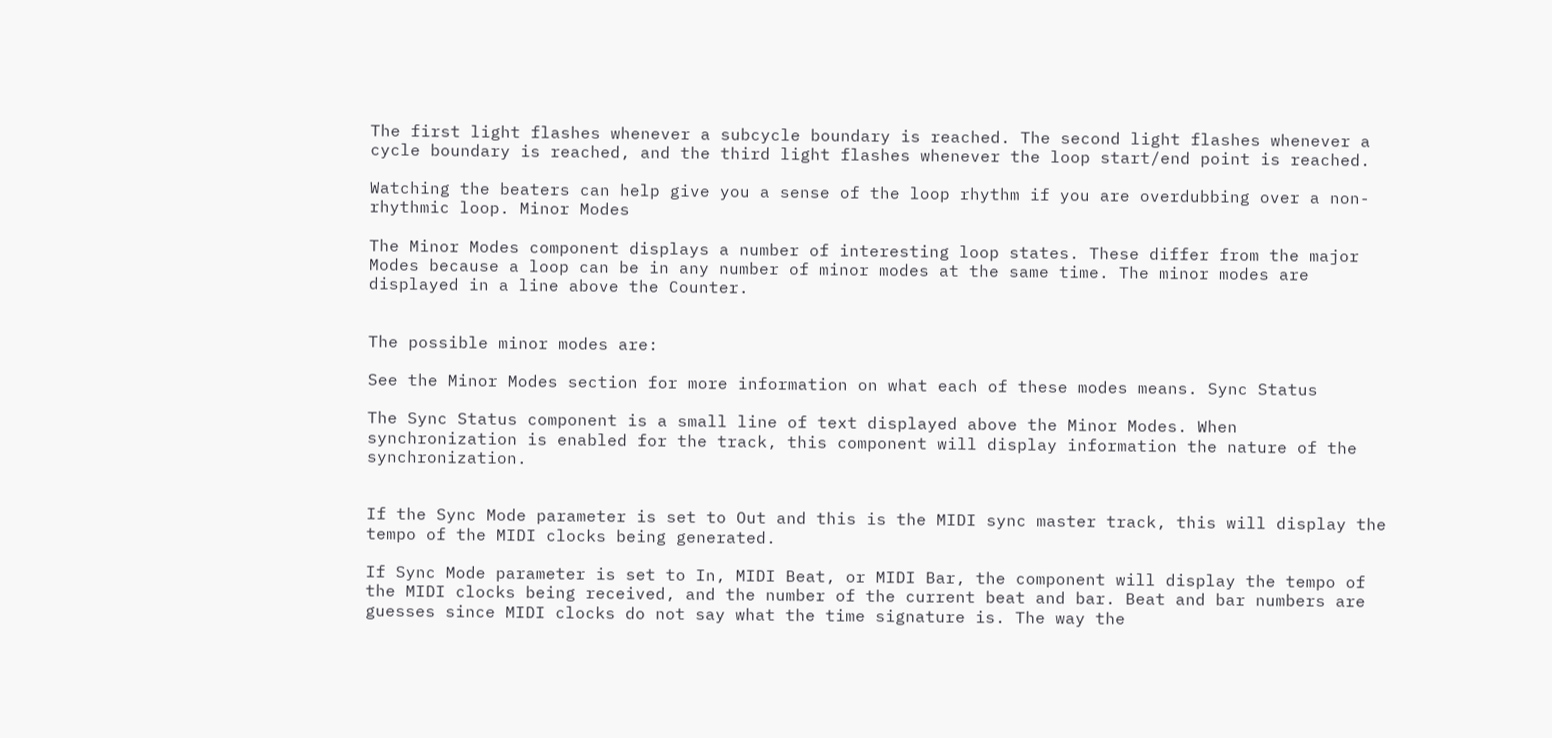The first light flashes whenever a subcycle boundary is reached. The second light flashes whenever a cycle boundary is reached, and the third light flashes whenever the loop start/end point is reached.

Watching the beaters can help give you a sense of the loop rhythm if you are overdubbing over a non-rhythmic loop. Minor Modes

The Minor Modes component displays a number of interesting loop states. These differ from the major Modes because a loop can be in any number of minor modes at the same time. The minor modes are displayed in a line above the Counter.


The possible minor modes are:

See the Minor Modes section for more information on what each of these modes means. Sync Status

The Sync Status component is a small line of text displayed above the Minor Modes. When synchronization is enabled for the track, this component will display information the nature of the synchronization.


If the Sync Mode parameter is set to Out and this is the MIDI sync master track, this will display the tempo of the MIDI clocks being generated.

If Sync Mode parameter is set to In, MIDI Beat, or MIDI Bar, the component will display the tempo of the MIDI clocks being received, and the number of the current beat and bar. Beat and bar numbers are guesses since MIDI clocks do not say what the time signature is. The way the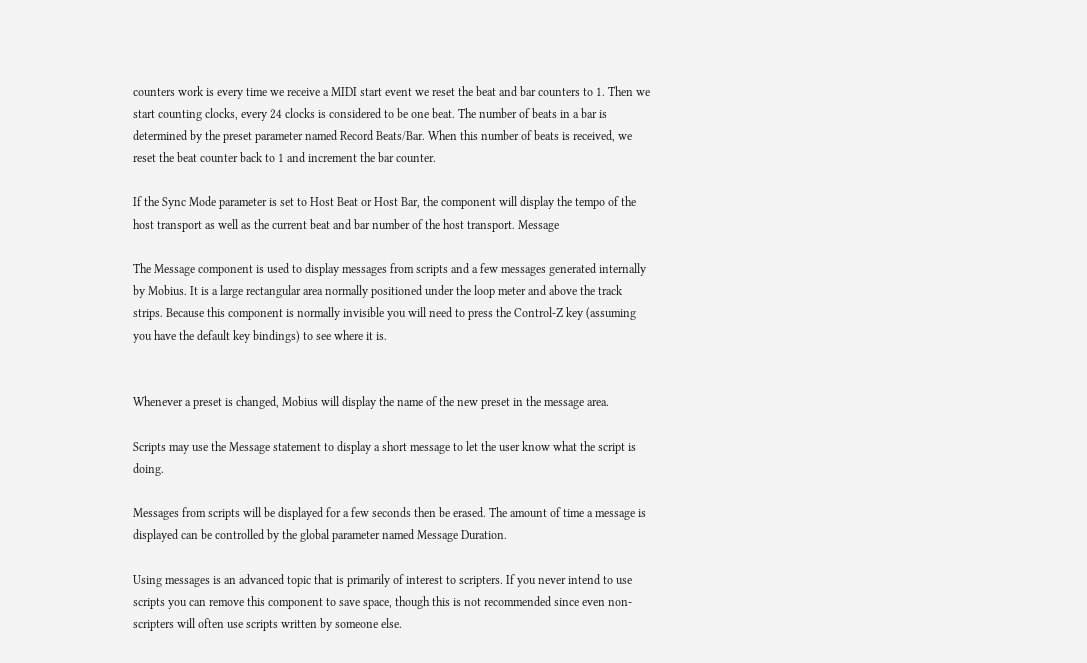counters work is every time we receive a MIDI start event we reset the beat and bar counters to 1. Then we start counting clocks, every 24 clocks is considered to be one beat. The number of beats in a bar is determined by the preset parameter named Record Beats/Bar. When this number of beats is received, we reset the beat counter back to 1 and increment the bar counter.

If the Sync Mode parameter is set to Host Beat or Host Bar, the component will display the tempo of the host transport as well as the current beat and bar number of the host transport. Message

The Message component is used to display messages from scripts and a few messages generated internally by Mobius. It is a large rectangular area normally positioned under the loop meter and above the track strips. Because this component is normally invisible you will need to press the Control-Z key (assuming you have the default key bindings) to see where it is.


Whenever a preset is changed, Mobius will display the name of the new preset in the message area.

Scripts may use the Message statement to display a short message to let the user know what the script is doing.

Messages from scripts will be displayed for a few seconds then be erased. The amount of time a message is displayed can be controlled by the global parameter named Message Duration.

Using messages is an advanced topic that is primarily of interest to scripters. If you never intend to use scripts you can remove this component to save space, though this is not recommended since even non-scripters will often use scripts written by someone else.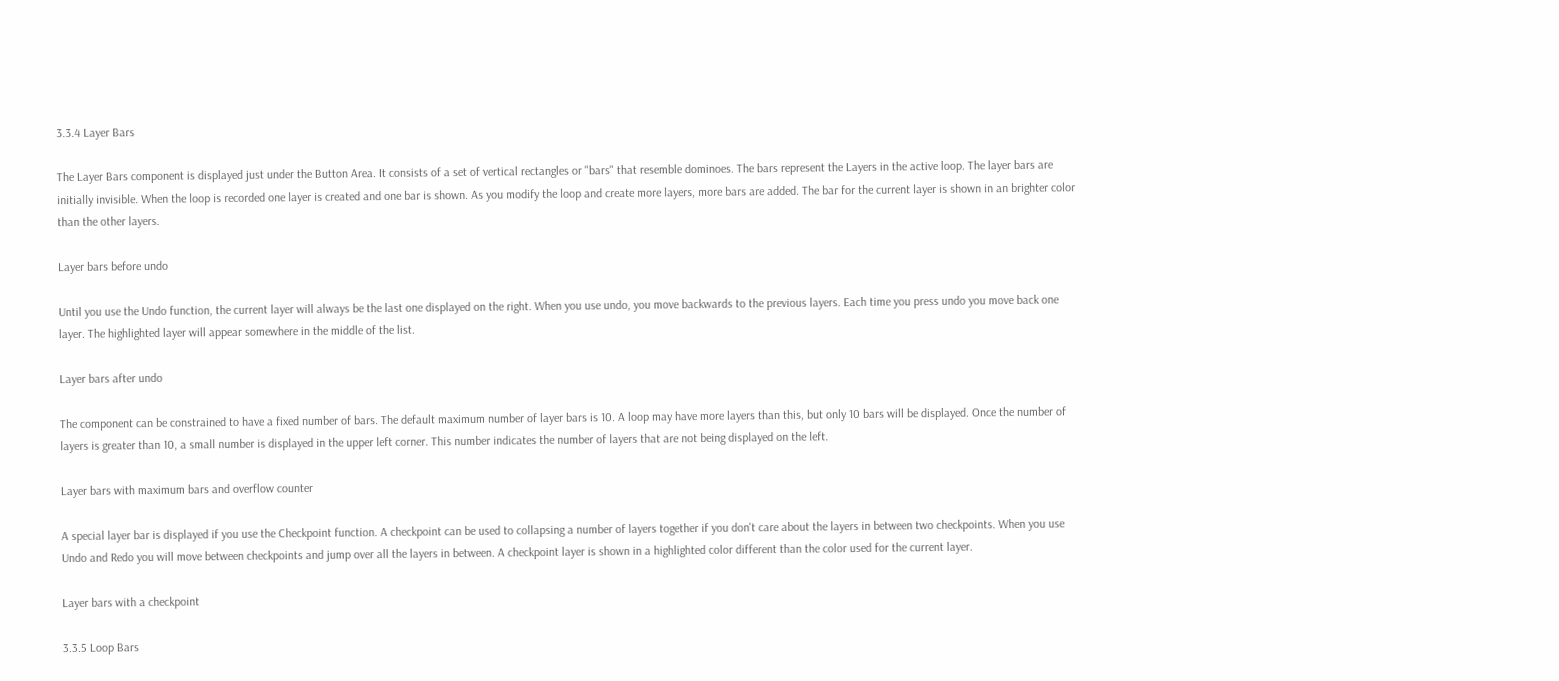3.3.4 Layer Bars

The Layer Bars component is displayed just under the Button Area. It consists of a set of vertical rectangles or "bars" that resemble dominoes. The bars represent the Layers in the active loop. The layer bars are initially invisible. When the loop is recorded one layer is created and one bar is shown. As you modify the loop and create more layers, more bars are added. The bar for the current layer is shown in an brighter color than the other layers.

Layer bars before undo

Until you use the Undo function, the current layer will always be the last one displayed on the right. When you use undo, you move backwards to the previous layers. Each time you press undo you move back one layer. The highlighted layer will appear somewhere in the middle of the list.

Layer bars after undo

The component can be constrained to have a fixed number of bars. The default maximum number of layer bars is 10. A loop may have more layers than this, but only 10 bars will be displayed. Once the number of layers is greater than 10, a small number is displayed in the upper left corner. This number indicates the number of layers that are not being displayed on the left.

Layer bars with maximum bars and overflow counter

A special layer bar is displayed if you use the Checkpoint function. A checkpoint can be used to collapsing a number of layers together if you don't care about the layers in between two checkpoints. When you use Undo and Redo you will move between checkpoints and jump over all the layers in between. A checkpoint layer is shown in a highlighted color different than the color used for the current layer.

Layer bars with a checkpoint

3.3.5 Loop Bars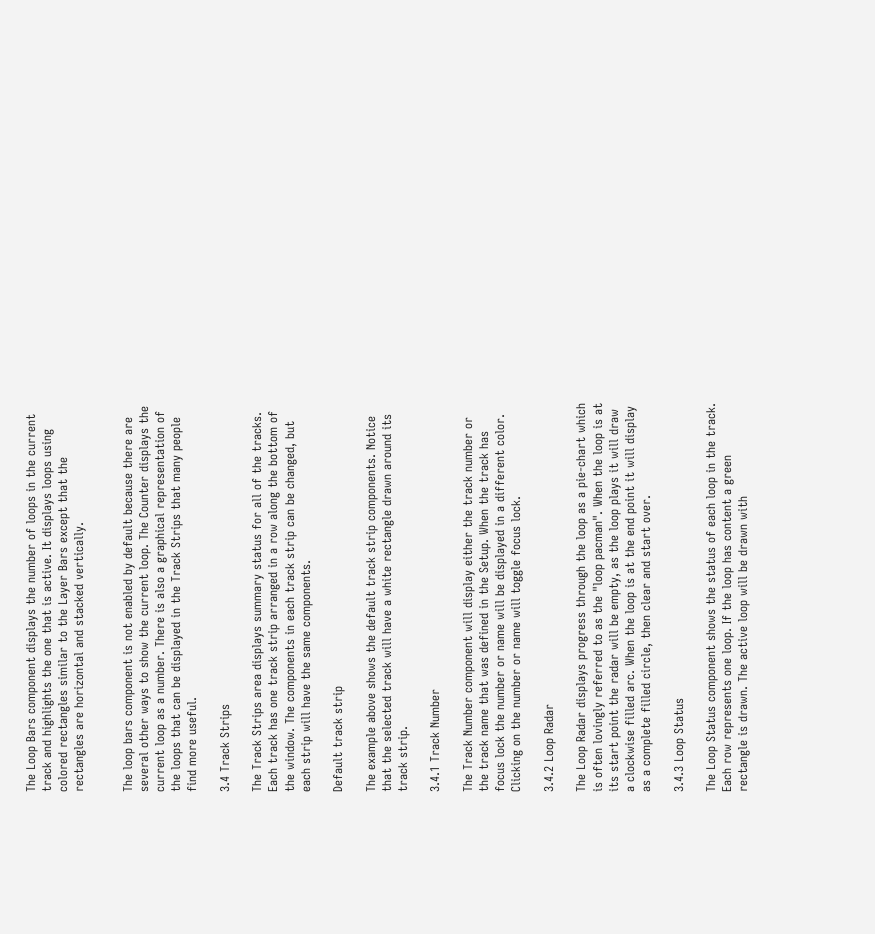The Loop Bars component displays the number of loops in the current track and highlights the one that is active. It displays loops using colored rectangles similar to the Layer Bars except that the rectangles are horizontal and stacked vertically.


The loop bars component is not enabled by default because there are several other ways to show the current loop. The Counter displays the current loop as a number. There is also a graphical representation of the loops that can be displayed in the Track Strips that many people find more useful.

3.4 Track Strips

The Track Strips area displays summary status for all of the tracks. Each track has one track strip arranged in a row along the bottom of the window. The components in each track strip can be changed, but each strip will have the same components.

Default track strip

The example above shows the default track strip components. Notice that the selected track will have a white rectangle drawn around its track strip.

3.4.1 Track Number

The Track Number component will display either the track number or the track name that was defined in the Setup. When the track has focus lock the number or name will be displayed in a different color. Clicking on the number or name will toggle focus lock.

3.4.2 Loop Radar

The Loop Radar displays progress through the loop as a pie-chart which is often lovingly referred to as the "loop pacman". When the loop is at its start point the radar will be empty, as the loop plays it will draw a clockwise filled arc. When the loop is at the end point it will display as a complete filled circle, then clear and start over.

3.4.3 Loop Status

The Loop Status component shows the status of each loop in the track. Each row represents one loop. If the loop has content a green rectangle is drawn. The active loop will be drawn with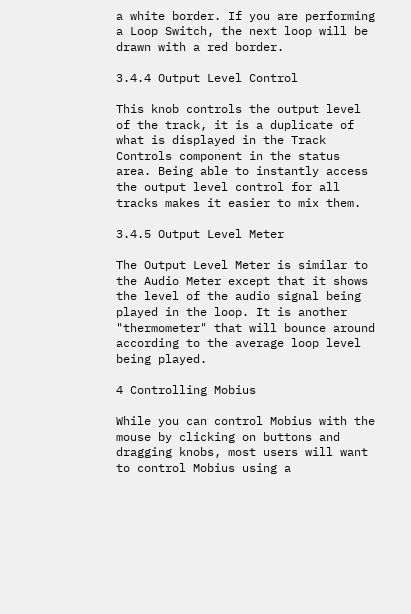a white border. If you are performing a Loop Switch, the next loop will be drawn with a red border.

3.4.4 Output Level Control

This knob controls the output level of the track, it is a duplicate of what is displayed in the Track Controls component in the status area. Being able to instantly access the output level control for all tracks makes it easier to mix them.

3.4.5 Output Level Meter

The Output Level Meter is similar to the Audio Meter except that it shows the level of the audio signal being played in the loop. It is another "thermometer" that will bounce around according to the average loop level being played.

4 Controlling Mobius

While you can control Mobius with the mouse by clicking on buttons and dragging knobs, most users will want to control Mobius using a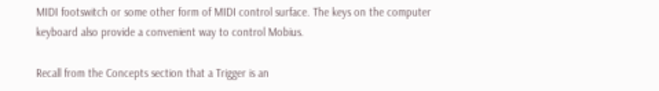MIDI footswitch or some other form of MIDI control surface. The keys on the computer keyboard also provide a convenient way to control Mobius.

Recall from the Concepts section that a Trigger is an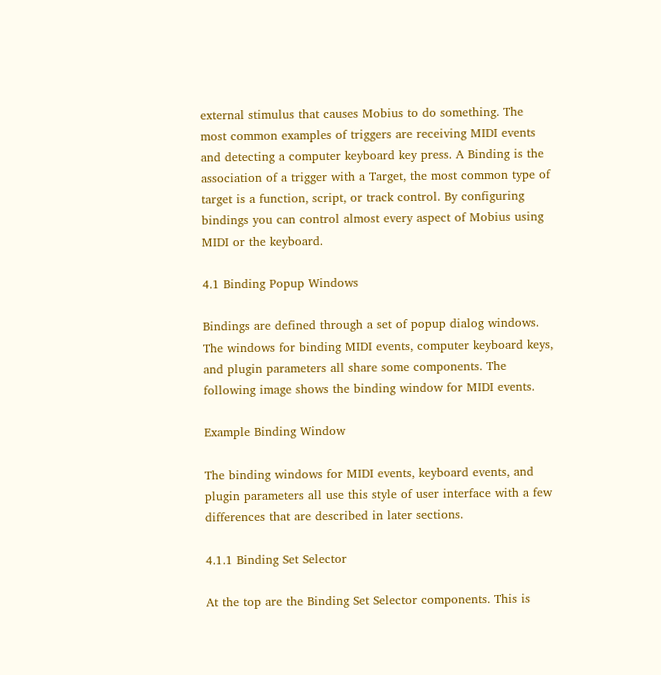external stimulus that causes Mobius to do something. The most common examples of triggers are receiving MIDI events and detecting a computer keyboard key press. A Binding is the association of a trigger with a Target, the most common type of target is a function, script, or track control. By configuring bindings you can control almost every aspect of Mobius using MIDI or the keyboard.

4.1 Binding Popup Windows

Bindings are defined through a set of popup dialog windows. The windows for binding MIDI events, computer keyboard keys, and plugin parameters all share some components. The following image shows the binding window for MIDI events.

Example Binding Window

The binding windows for MIDI events, keyboard events, and plugin parameters all use this style of user interface with a few differences that are described in later sections.

4.1.1 Binding Set Selector

At the top are the Binding Set Selector components. This is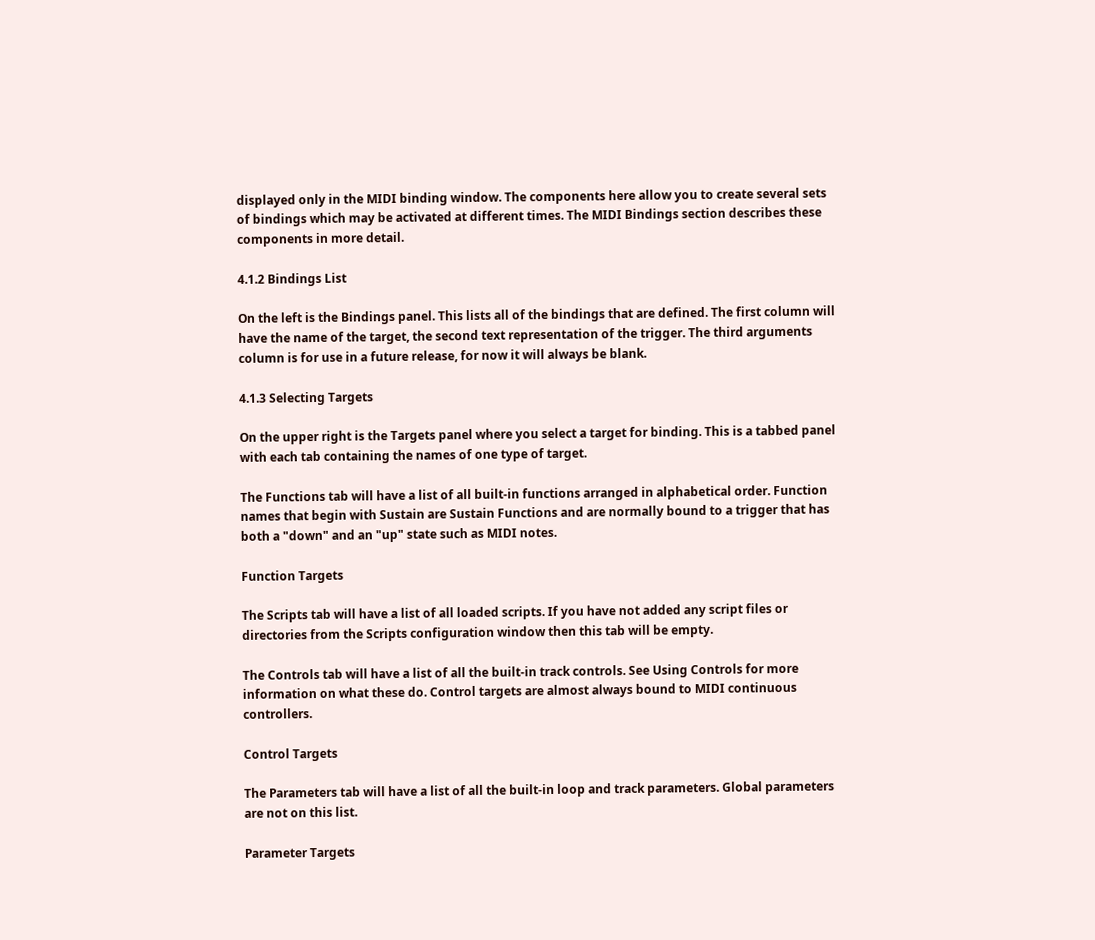displayed only in the MIDI binding window. The components here allow you to create several sets of bindings which may be activated at different times. The MIDI Bindings section describes these components in more detail.

4.1.2 Bindings List

On the left is the Bindings panel. This lists all of the bindings that are defined. The first column will have the name of the target, the second text representation of the trigger. The third arguments column is for use in a future release, for now it will always be blank.

4.1.3 Selecting Targets

On the upper right is the Targets panel where you select a target for binding. This is a tabbed panel with each tab containing the names of one type of target.

The Functions tab will have a list of all built-in functions arranged in alphabetical order. Function names that begin with Sustain are Sustain Functions and are normally bound to a trigger that has both a "down" and an "up" state such as MIDI notes.

Function Targets

The Scripts tab will have a list of all loaded scripts. If you have not added any script files or directories from the Scripts configuration window then this tab will be empty.

The Controls tab will have a list of all the built-in track controls. See Using Controls for more information on what these do. Control targets are almost always bound to MIDI continuous controllers.

Control Targets

The Parameters tab will have a list of all the built-in loop and track parameters. Global parameters are not on this list.

Parameter Targets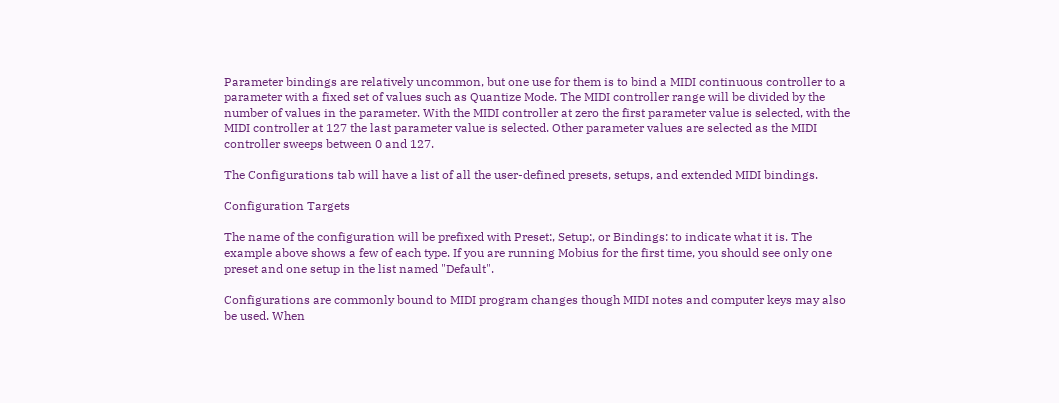Parameter bindings are relatively uncommon, but one use for them is to bind a MIDI continuous controller to a parameter with a fixed set of values such as Quantize Mode. The MIDI controller range will be divided by the number of values in the parameter. With the MIDI controller at zero the first parameter value is selected, with the MIDI controller at 127 the last parameter value is selected. Other parameter values are selected as the MIDI controller sweeps between 0 and 127.

The Configurations tab will have a list of all the user-defined presets, setups, and extended MIDI bindings.

Configuration Targets

The name of the configuration will be prefixed with Preset:, Setup:, or Bindings: to indicate what it is. The example above shows a few of each type. If you are running Mobius for the first time, you should see only one preset and one setup in the list named "Default".

Configurations are commonly bound to MIDI program changes though MIDI notes and computer keys may also be used. When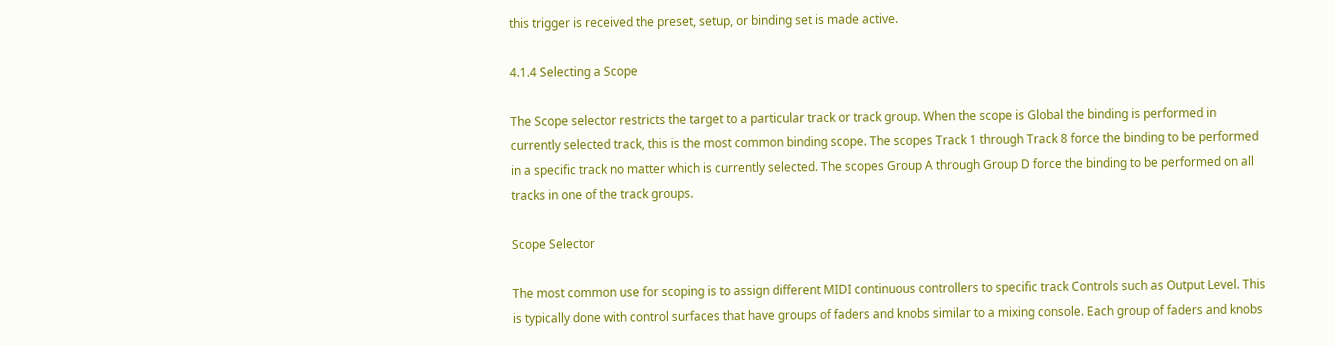this trigger is received the preset, setup, or binding set is made active.

4.1.4 Selecting a Scope

The Scope selector restricts the target to a particular track or track group. When the scope is Global the binding is performed in currently selected track, this is the most common binding scope. The scopes Track 1 through Track 8 force the binding to be performed in a specific track no matter which is currently selected. The scopes Group A through Group D force the binding to be performed on all tracks in one of the track groups.

Scope Selector

The most common use for scoping is to assign different MIDI continuous controllers to specific track Controls such as Output Level. This is typically done with control surfaces that have groups of faders and knobs similar to a mixing console. Each group of faders and knobs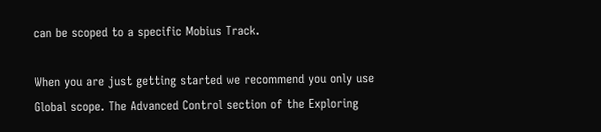can be scoped to a specific Mobius Track.

When you are just getting started we recommend you only use Global scope. The Advanced Control section of the Exploring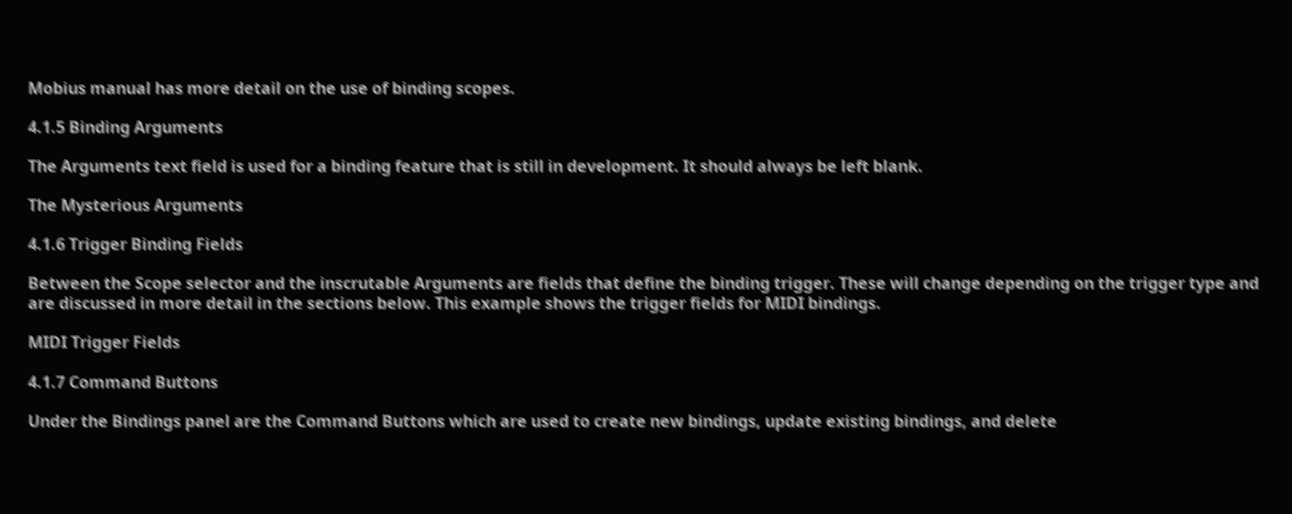Mobius manual has more detail on the use of binding scopes.

4.1.5 Binding Arguments

The Arguments text field is used for a binding feature that is still in development. It should always be left blank.

The Mysterious Arguments

4.1.6 Trigger Binding Fields

Between the Scope selector and the inscrutable Arguments are fields that define the binding trigger. These will change depending on the trigger type and are discussed in more detail in the sections below. This example shows the trigger fields for MIDI bindings.

MIDI Trigger Fields

4.1.7 Command Buttons

Under the Bindings panel are the Command Buttons which are used to create new bindings, update existing bindings, and delete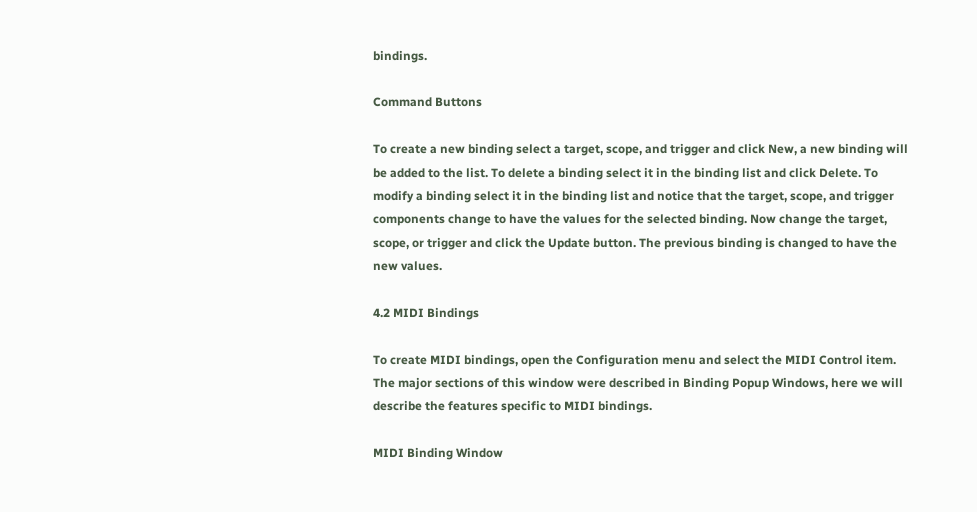bindings.

Command Buttons

To create a new binding select a target, scope, and trigger and click New, a new binding will be added to the list. To delete a binding select it in the binding list and click Delete. To modify a binding select it in the binding list and notice that the target, scope, and trigger components change to have the values for the selected binding. Now change the target, scope, or trigger and click the Update button. The previous binding is changed to have the new values.

4.2 MIDI Bindings

To create MIDI bindings, open the Configuration menu and select the MIDI Control item. The major sections of this window were described in Binding Popup Windows, here we will describe the features specific to MIDI bindings.

MIDI Binding Window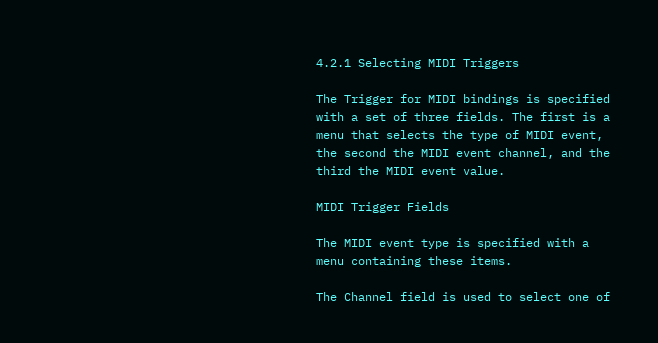4.2.1 Selecting MIDI Triggers

The Trigger for MIDI bindings is specified with a set of three fields. The first is a menu that selects the type of MIDI event, the second the MIDI event channel, and the third the MIDI event value.

MIDI Trigger Fields

The MIDI event type is specified with a menu containing these items.

The Channel field is used to select one of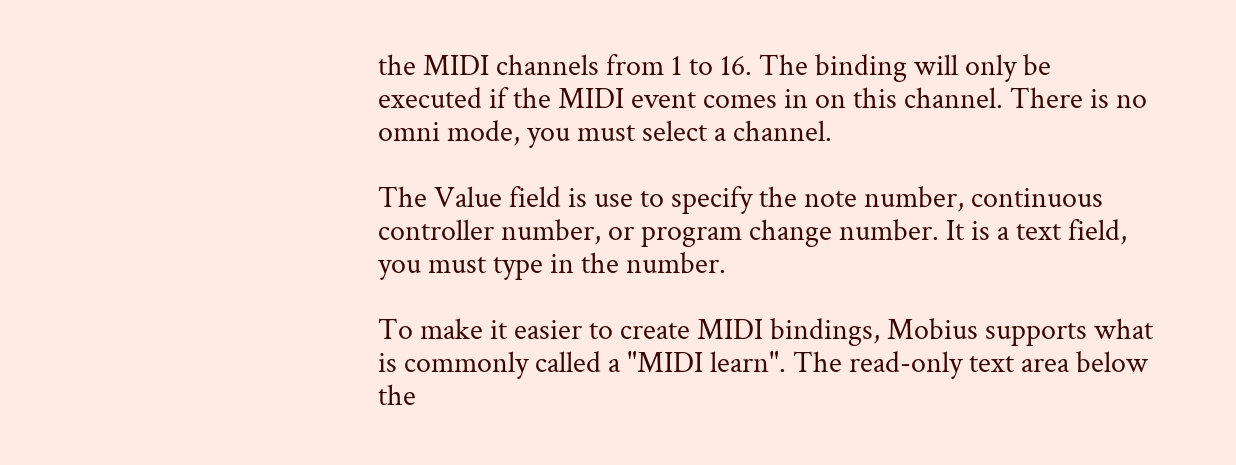the MIDI channels from 1 to 16. The binding will only be executed if the MIDI event comes in on this channel. There is no omni mode, you must select a channel.

The Value field is use to specify the note number, continuous controller number, or program change number. It is a text field, you must type in the number.

To make it easier to create MIDI bindings, Mobius supports what is commonly called a "MIDI learn". The read-only text area below the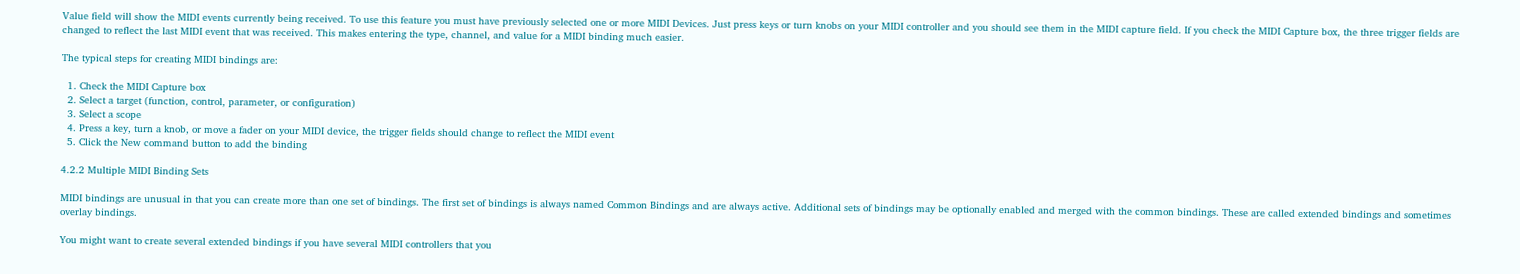Value field will show the MIDI events currently being received. To use this feature you must have previously selected one or more MIDI Devices. Just press keys or turn knobs on your MIDI controller and you should see them in the MIDI capture field. If you check the MIDI Capture box, the three trigger fields are changed to reflect the last MIDI event that was received. This makes entering the type, channel, and value for a MIDI binding much easier.

The typical steps for creating MIDI bindings are:

  1. Check the MIDI Capture box
  2. Select a target (function, control, parameter, or configuration)
  3. Select a scope
  4. Press a key, turn a knob, or move a fader on your MIDI device, the trigger fields should change to reflect the MIDI event
  5. Click the New command button to add the binding

4.2.2 Multiple MIDI Binding Sets

MIDI bindings are unusual in that you can create more than one set of bindings. The first set of bindings is always named Common Bindings and are always active. Additional sets of bindings may be optionally enabled and merged with the common bindings. These are called extended bindings and sometimes overlay bindings.

You might want to create several extended bindings if you have several MIDI controllers that you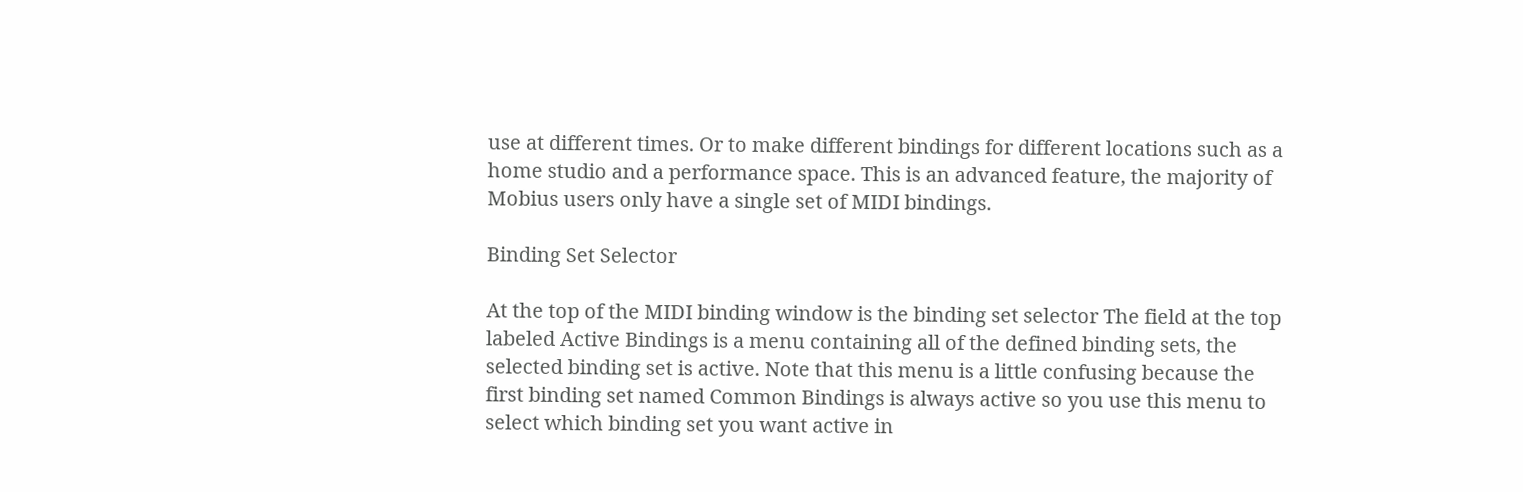use at different times. Or to make different bindings for different locations such as a home studio and a performance space. This is an advanced feature, the majority of Mobius users only have a single set of MIDI bindings.

Binding Set Selector

At the top of the MIDI binding window is the binding set selector The field at the top labeled Active Bindings is a menu containing all of the defined binding sets, the selected binding set is active. Note that this menu is a little confusing because the first binding set named Common Bindings is always active so you use this menu to select which binding set you want active in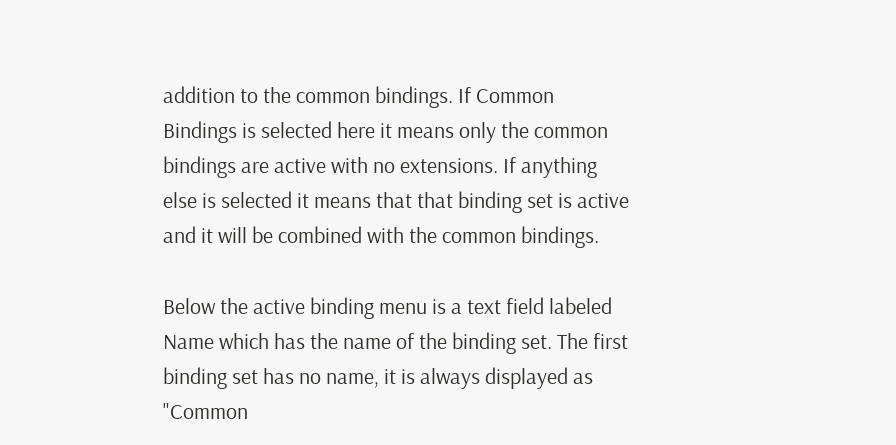addition to the common bindings. If Common Bindings is selected here it means only the common bindings are active with no extensions. If anything else is selected it means that that binding set is active and it will be combined with the common bindings.

Below the active binding menu is a text field labeled Name which has the name of the binding set. The first binding set has no name, it is always displayed as "Common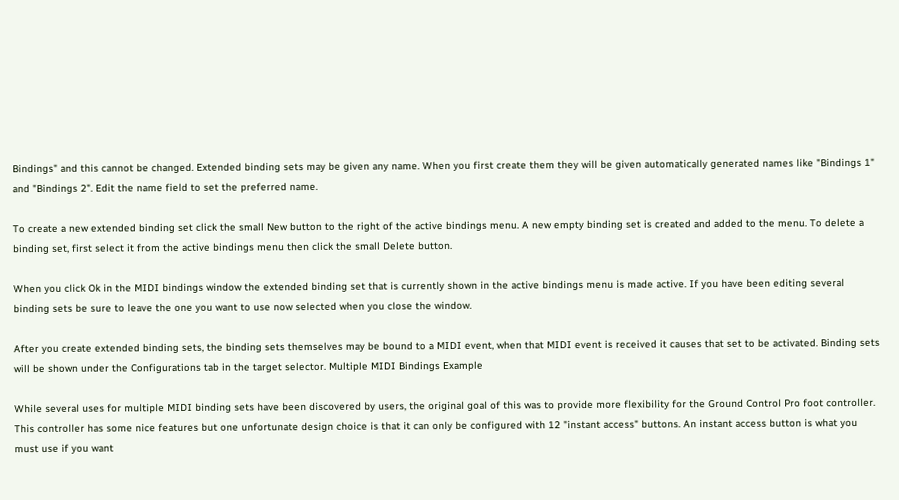Bindings" and this cannot be changed. Extended binding sets may be given any name. When you first create them they will be given automatically generated names like "Bindings 1" and "Bindings 2". Edit the name field to set the preferred name.

To create a new extended binding set click the small New button to the right of the active bindings menu. A new empty binding set is created and added to the menu. To delete a binding set, first select it from the active bindings menu then click the small Delete button.

When you click Ok in the MIDI bindings window the extended binding set that is currently shown in the active bindings menu is made active. If you have been editing several binding sets be sure to leave the one you want to use now selected when you close the window.

After you create extended binding sets, the binding sets themselves may be bound to a MIDI event, when that MIDI event is received it causes that set to be activated. Binding sets will be shown under the Configurations tab in the target selector. Multiple MIDI Bindings Example

While several uses for multiple MIDI binding sets have been discovered by users, the original goal of this was to provide more flexibility for the Ground Control Pro foot controller. This controller has some nice features but one unfortunate design choice is that it can only be configured with 12 "instant access" buttons. An instant access button is what you must use if you want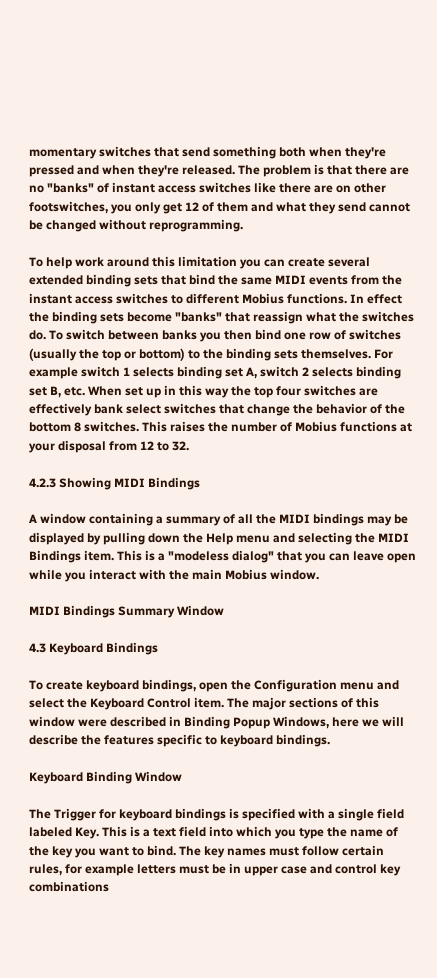momentary switches that send something both when they're pressed and when they're released. The problem is that there are no "banks" of instant access switches like there are on other footswitches, you only get 12 of them and what they send cannot be changed without reprogramming.

To help work around this limitation you can create several extended binding sets that bind the same MIDI events from the instant access switches to different Mobius functions. In effect the binding sets become "banks" that reassign what the switches do. To switch between banks you then bind one row of switches (usually the top or bottom) to the binding sets themselves. For example switch 1 selects binding set A, switch 2 selects binding set B, etc. When set up in this way the top four switches are effectively bank select switches that change the behavior of the bottom 8 switches. This raises the number of Mobius functions at your disposal from 12 to 32.

4.2.3 Showing MIDI Bindings

A window containing a summary of all the MIDI bindings may be displayed by pulling down the Help menu and selecting the MIDI Bindings item. This is a "modeless dialog" that you can leave open while you interact with the main Mobius window.

MIDI Bindings Summary Window

4.3 Keyboard Bindings

To create keyboard bindings, open the Configuration menu and select the Keyboard Control item. The major sections of this window were described in Binding Popup Windows, here we will describe the features specific to keyboard bindings.

Keyboard Binding Window

The Trigger for keyboard bindings is specified with a single field labeled Key. This is a text field into which you type the name of the key you want to bind. The key names must follow certain rules, for example letters must be in upper case and control key combinations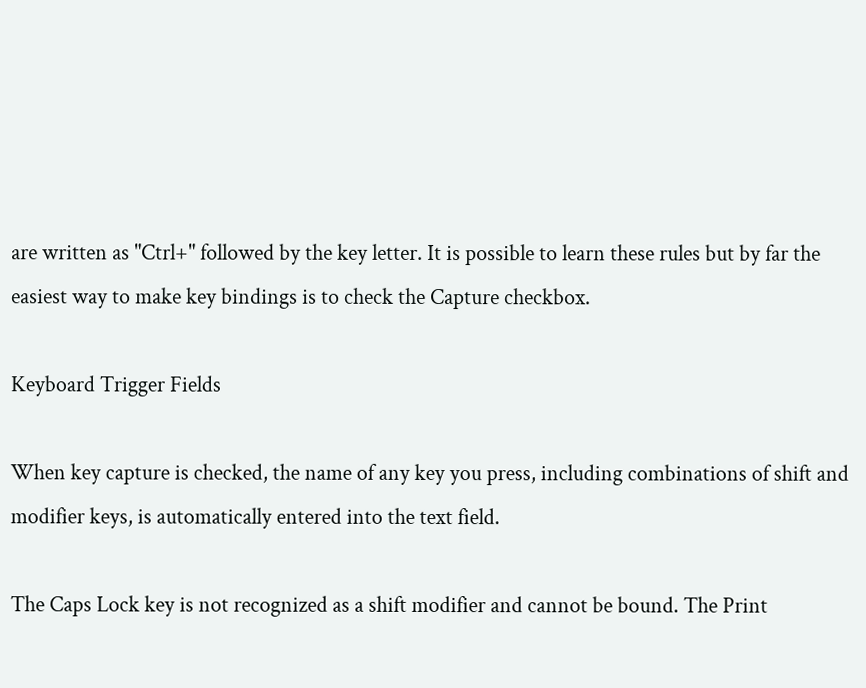are written as "Ctrl+" followed by the key letter. It is possible to learn these rules but by far the easiest way to make key bindings is to check the Capture checkbox.

Keyboard Trigger Fields

When key capture is checked, the name of any key you press, including combinations of shift and modifier keys, is automatically entered into the text field.

The Caps Lock key is not recognized as a shift modifier and cannot be bound. The Print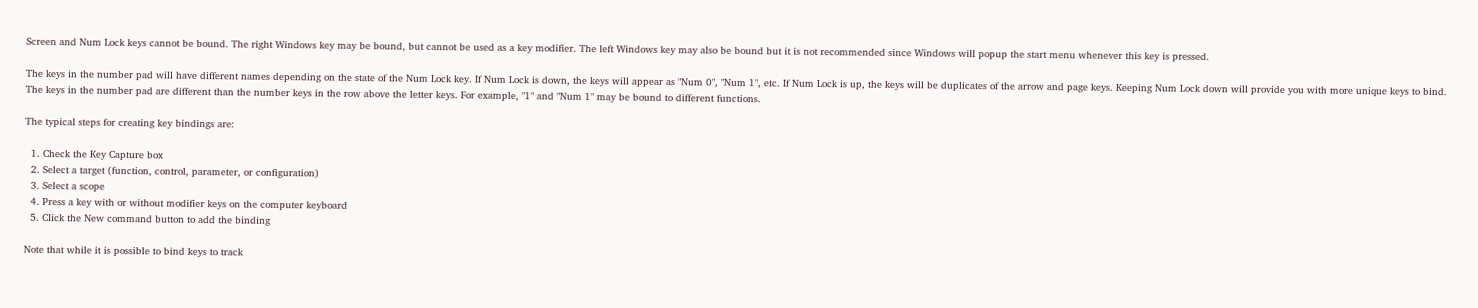Screen and Num Lock keys cannot be bound. The right Windows key may be bound, but cannot be used as a key modifier. The left Windows key may also be bound but it is not recommended since Windows will popup the start menu whenever this key is pressed.

The keys in the number pad will have different names depending on the state of the Num Lock key. If Num Lock is down, the keys will appear as "Num 0", "Num 1", etc. If Num Lock is up, the keys will be duplicates of the arrow and page keys. Keeping Num Lock down will provide you with more unique keys to bind. The keys in the number pad are different than the number keys in the row above the letter keys. For example, "1" and "Num 1" may be bound to different functions.

The typical steps for creating key bindings are:

  1. Check the Key Capture box
  2. Select a target (function, control, parameter, or configuration)
  3. Select a scope
  4. Press a key with or without modifier keys on the computer keyboard
  5. Click the New command button to add the binding

Note that while it is possible to bind keys to track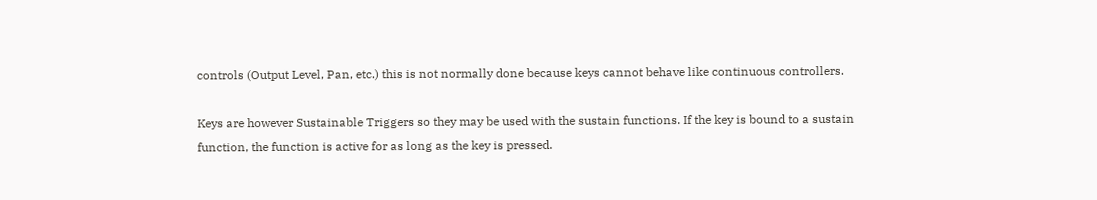controls (Output Level, Pan, etc.) this is not normally done because keys cannot behave like continuous controllers.

Keys are however Sustainable Triggers so they may be used with the sustain functions. If the key is bound to a sustain function, the function is active for as long as the key is pressed.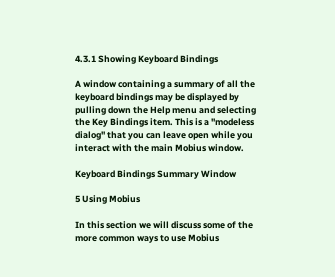4.3.1 Showing Keyboard Bindings

A window containing a summary of all the keyboard bindings may be displayed by pulling down the Help menu and selecting the Key Bindings item. This is a "modeless dialog" that you can leave open while you interact with the main Mobius window.

Keyboard Bindings Summary Window

5 Using Mobius

In this section we will discuss some of the more common ways to use Mobius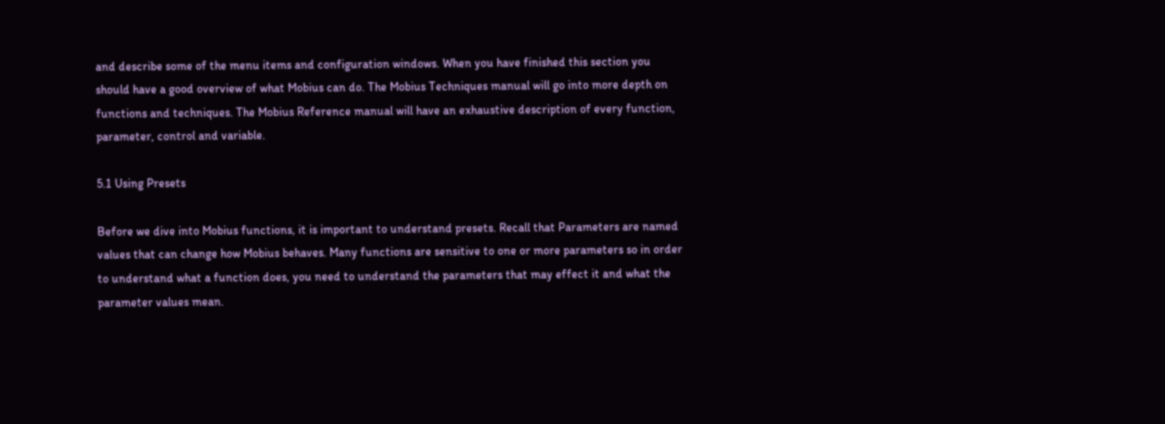and describe some of the menu items and configuration windows. When you have finished this section you should have a good overview of what Mobius can do. The Mobius Techniques manual will go into more depth on functions and techniques. The Mobius Reference manual will have an exhaustive description of every function, parameter, control and variable.

5.1 Using Presets

Before we dive into Mobius functions, it is important to understand presets. Recall that Parameters are named values that can change how Mobius behaves. Many functions are sensitive to one or more parameters so in order to understand what a function does, you need to understand the parameters that may effect it and what the parameter values mean.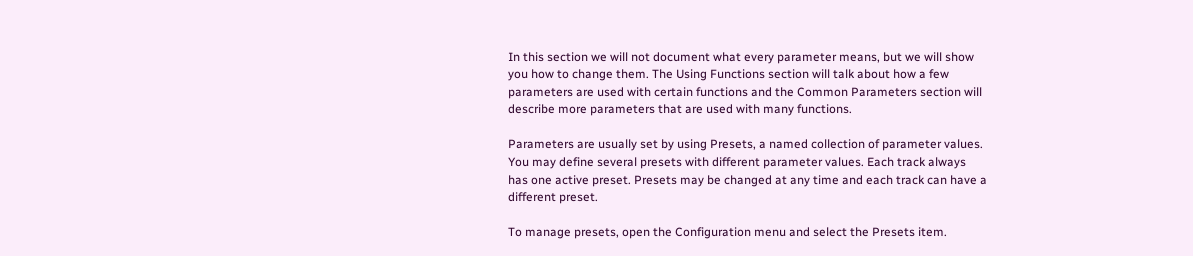In this section we will not document what every parameter means, but we will show you how to change them. The Using Functions section will talk about how a few parameters are used with certain functions and the Common Parameters section will describe more parameters that are used with many functions.

Parameters are usually set by using Presets, a named collection of parameter values. You may define several presets with different parameter values. Each track always has one active preset. Presets may be changed at any time and each track can have a different preset.

To manage presets, open the Configuration menu and select the Presets item.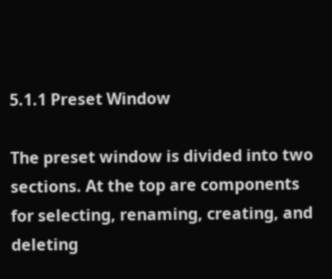5.1.1 Preset Window

The preset window is divided into two sections. At the top are components for selecting, renaming, creating, and deleting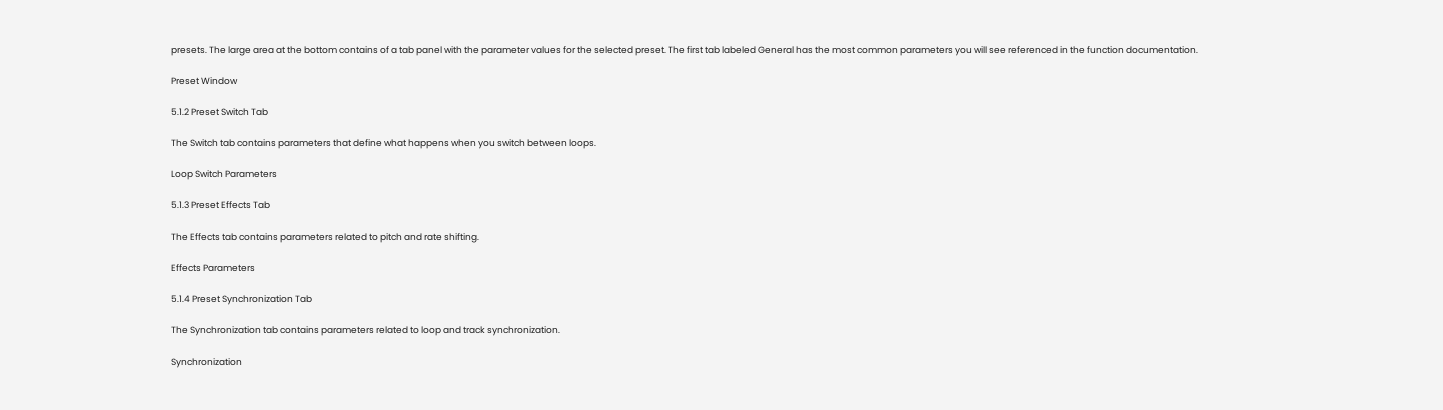presets. The large area at the bottom contains of a tab panel with the parameter values for the selected preset. The first tab labeled General has the most common parameters you will see referenced in the function documentation.

Preset Window

5.1.2 Preset Switch Tab

The Switch tab contains parameters that define what happens when you switch between loops.

Loop Switch Parameters

5.1.3 Preset Effects Tab

The Effects tab contains parameters related to pitch and rate shifting.

Effects Parameters

5.1.4 Preset Synchronization Tab

The Synchronization tab contains parameters related to loop and track synchronization.

Synchronization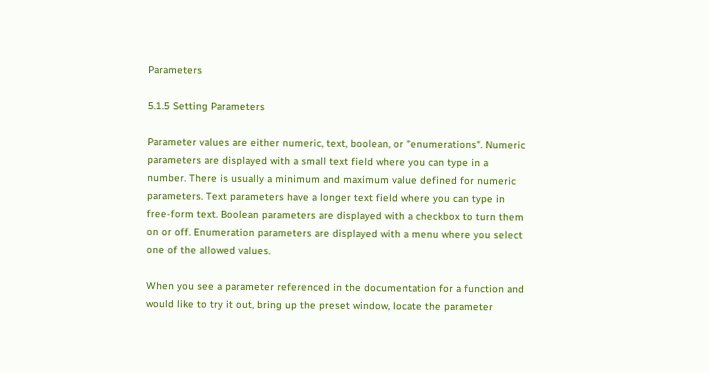Parameters

5.1.5 Setting Parameters

Parameter values are either numeric, text, boolean, or "enumerations". Numeric parameters are displayed with a small text field where you can type in a number. There is usually a minimum and maximum value defined for numeric parameters. Text parameters have a longer text field where you can type in free-form text. Boolean parameters are displayed with a checkbox to turn them on or off. Enumeration parameters are displayed with a menu where you select one of the allowed values.

When you see a parameter referenced in the documentation for a function and would like to try it out, bring up the preset window, locate the parameter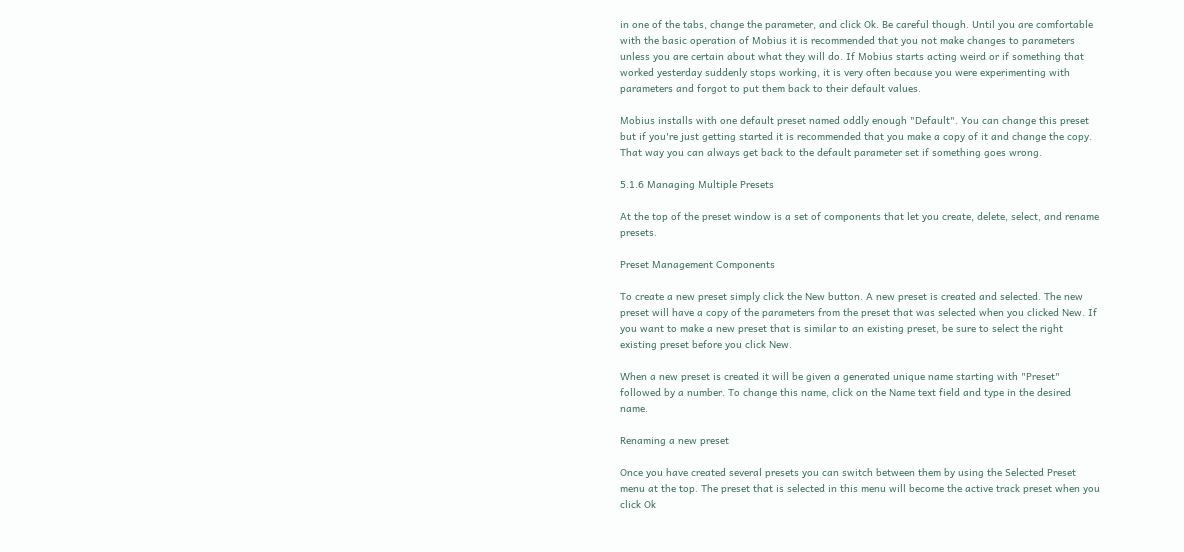in one of the tabs, change the parameter, and click Ok. Be careful though. Until you are comfortable with the basic operation of Mobius it is recommended that you not make changes to parameters unless you are certain about what they will do. If Mobius starts acting weird or if something that worked yesterday suddenly stops working, it is very often because you were experimenting with parameters and forgot to put them back to their default values.

Mobius installs with one default preset named oddly enough "Default". You can change this preset but if you're just getting started it is recommended that you make a copy of it and change the copy. That way you can always get back to the default parameter set if something goes wrong.

5.1.6 Managing Multiple Presets

At the top of the preset window is a set of components that let you create, delete, select, and rename presets.

Preset Management Components

To create a new preset simply click the New button. A new preset is created and selected. The new preset will have a copy of the parameters from the preset that was selected when you clicked New. If you want to make a new preset that is similar to an existing preset, be sure to select the right existing preset before you click New.

When a new preset is created it will be given a generated unique name starting with "Preset" followed by a number. To change this name, click on the Name text field and type in the desired name.

Renaming a new preset

Once you have created several presets you can switch between them by using the Selected Preset menu at the top. The preset that is selected in this menu will become the active track preset when you click Ok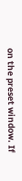on the preset window. If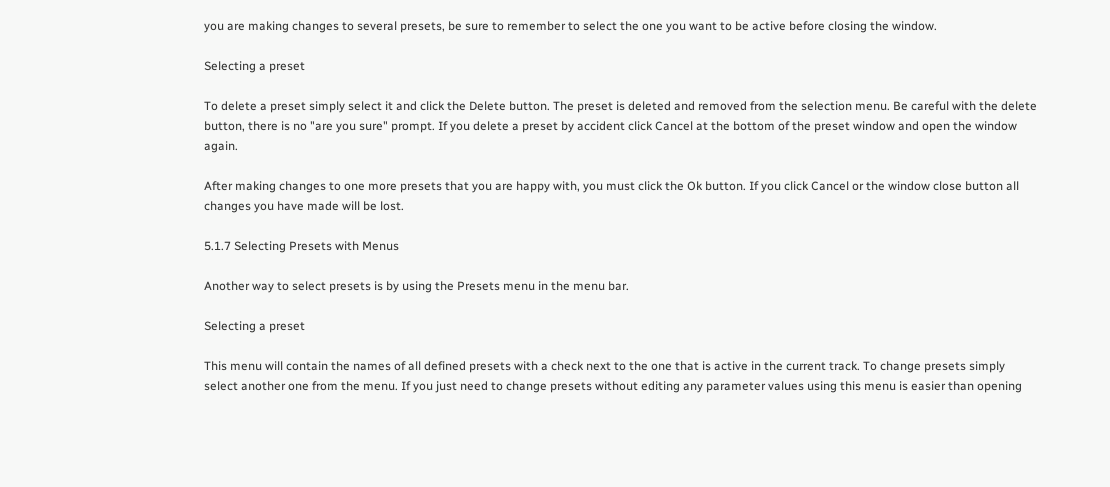you are making changes to several presets, be sure to remember to select the one you want to be active before closing the window.

Selecting a preset

To delete a preset simply select it and click the Delete button. The preset is deleted and removed from the selection menu. Be careful with the delete button, there is no "are you sure" prompt. If you delete a preset by accident click Cancel at the bottom of the preset window and open the window again.

After making changes to one more presets that you are happy with, you must click the Ok button. If you click Cancel or the window close button all changes you have made will be lost.

5.1.7 Selecting Presets with Menus

Another way to select presets is by using the Presets menu in the menu bar.

Selecting a preset

This menu will contain the names of all defined presets with a check next to the one that is active in the current track. To change presets simply select another one from the menu. If you just need to change presets without editing any parameter values using this menu is easier than opening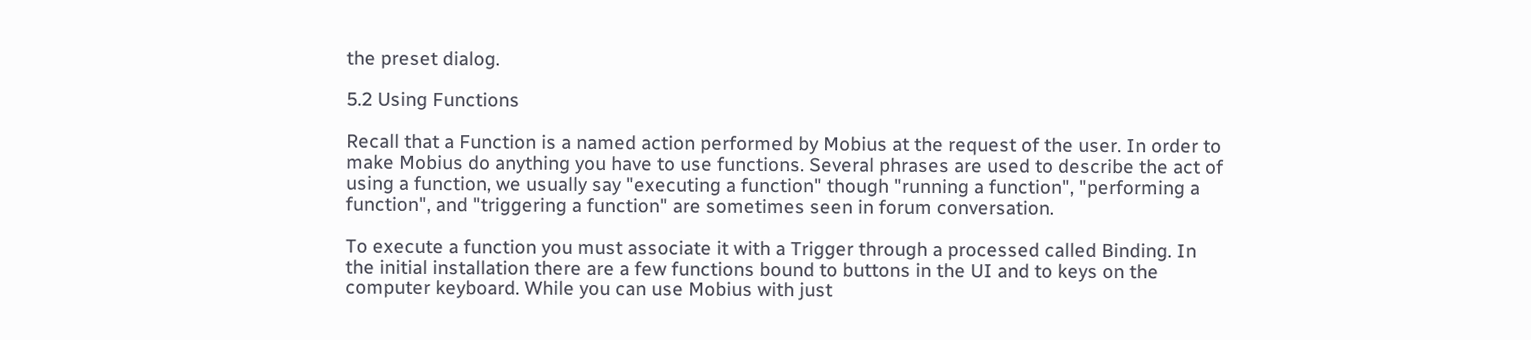the preset dialog.

5.2 Using Functions

Recall that a Function is a named action performed by Mobius at the request of the user. In order to make Mobius do anything you have to use functions. Several phrases are used to describe the act of using a function, we usually say "executing a function" though "running a function", "performing a function", and "triggering a function" are sometimes seen in forum conversation.

To execute a function you must associate it with a Trigger through a processed called Binding. In the initial installation there are a few functions bound to buttons in the UI and to keys on the computer keyboard. While you can use Mobius with just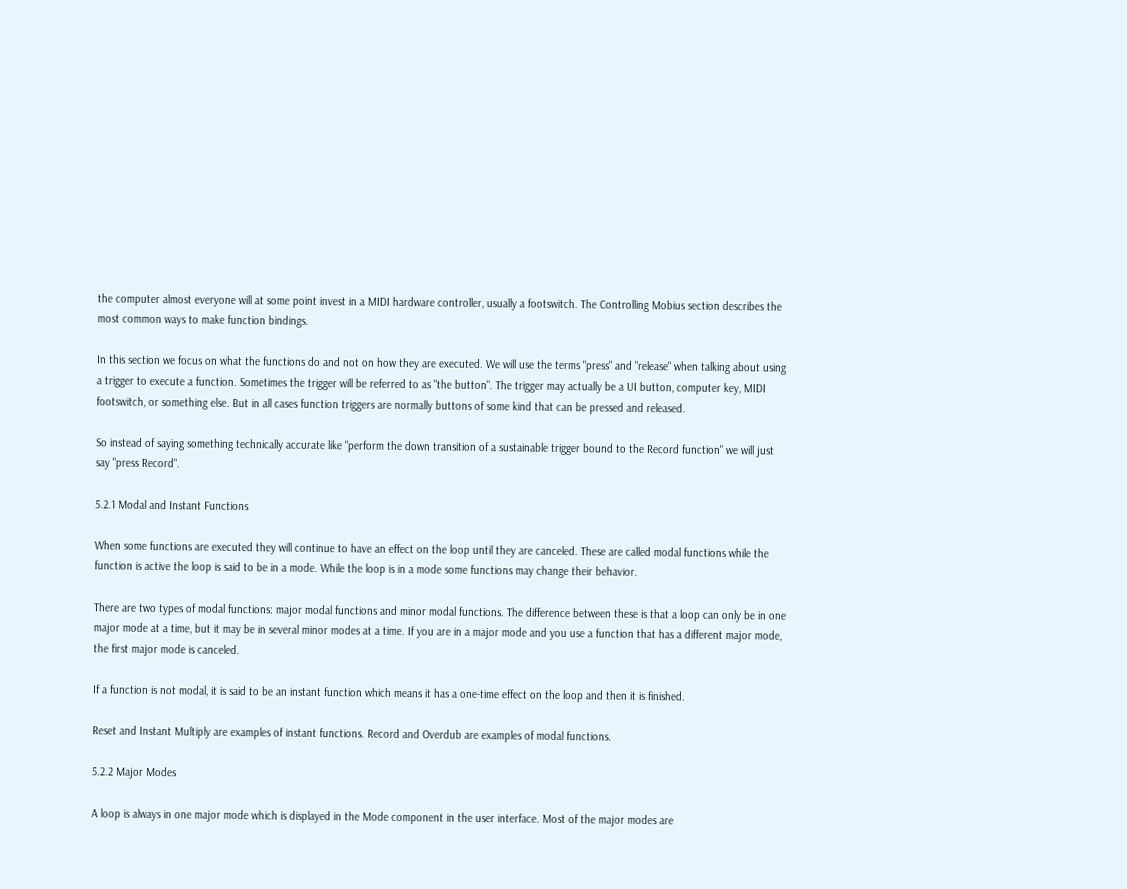the computer almost everyone will at some point invest in a MIDI hardware controller, usually a footswitch. The Controlling Mobius section describes the most common ways to make function bindings.

In this section we focus on what the functions do and not on how they are executed. We will use the terms "press" and "release" when talking about using a trigger to execute a function. Sometimes the trigger will be referred to as "the button". The trigger may actually be a UI button, computer key, MIDI footswitch, or something else. But in all cases function triggers are normally buttons of some kind that can be pressed and released.

So instead of saying something technically accurate like "perform the down transition of a sustainable trigger bound to the Record function" we will just say "press Record".

5.2.1 Modal and Instant Functions

When some functions are executed they will continue to have an effect on the loop until they are canceled. These are called modal functions while the function is active the loop is said to be in a mode. While the loop is in a mode some functions may change their behavior.

There are two types of modal functions: major modal functions and minor modal functions. The difference between these is that a loop can only be in one major mode at a time, but it may be in several minor modes at a time. If you are in a major mode and you use a function that has a different major mode, the first major mode is canceled.

If a function is not modal, it is said to be an instant function which means it has a one-time effect on the loop and then it is finished.

Reset and Instant Multiply are examples of instant functions. Record and Overdub are examples of modal functions.

5.2.2 Major Modes

A loop is always in one major mode which is displayed in the Mode component in the user interface. Most of the major modes are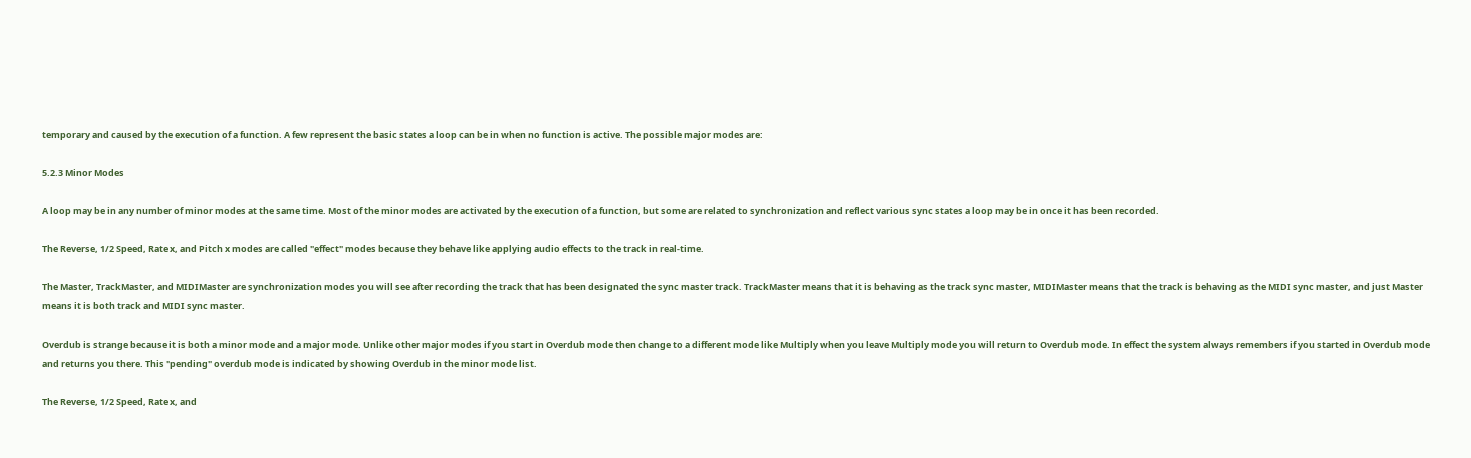temporary and caused by the execution of a function. A few represent the basic states a loop can be in when no function is active. The possible major modes are:

5.2.3 Minor Modes

A loop may be in any number of minor modes at the same time. Most of the minor modes are activated by the execution of a function, but some are related to synchronization and reflect various sync states a loop may be in once it has been recorded.

The Reverse, 1/2 Speed, Rate x, and Pitch x modes are called "effect" modes because they behave like applying audio effects to the track in real-time.

The Master, TrackMaster, and MIDIMaster are synchronization modes you will see after recording the track that has been designated the sync master track. TrackMaster means that it is behaving as the track sync master, MIDIMaster means that the track is behaving as the MIDI sync master, and just Master means it is both track and MIDI sync master.

Overdub is strange because it is both a minor mode and a major mode. Unlike other major modes if you start in Overdub mode then change to a different mode like Multiply when you leave Multiply mode you will return to Overdub mode. In effect the system always remembers if you started in Overdub mode and returns you there. This "pending" overdub mode is indicated by showing Overdub in the minor mode list.

The Reverse, 1/2 Speed, Rate x, and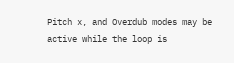Pitch x, and Overdub modes may be active while the loop is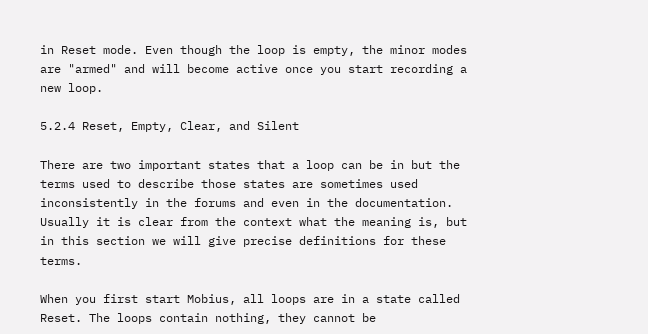in Reset mode. Even though the loop is empty, the minor modes are "armed" and will become active once you start recording a new loop.

5.2.4 Reset, Empty, Clear, and Silent

There are two important states that a loop can be in but the terms used to describe those states are sometimes used inconsistently in the forums and even in the documentation. Usually it is clear from the context what the meaning is, but in this section we will give precise definitions for these terms.

When you first start Mobius, all loops are in a state called Reset. The loops contain nothing, they cannot be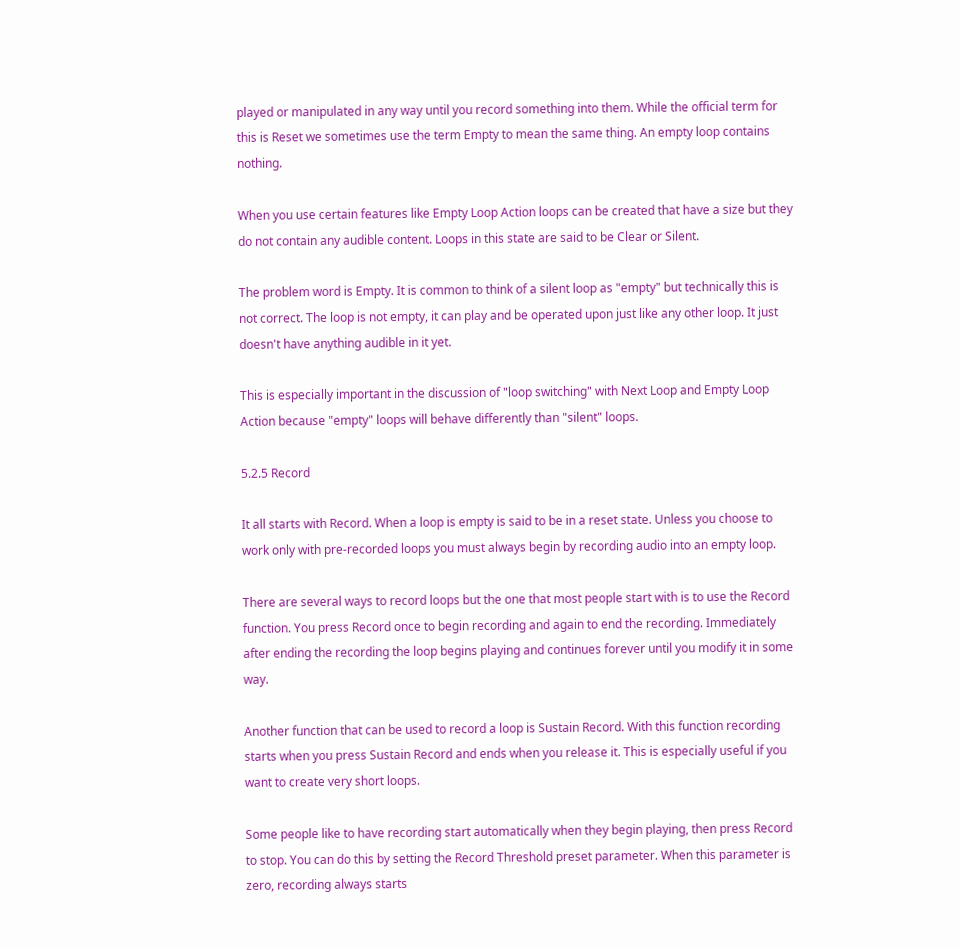played or manipulated in any way until you record something into them. While the official term for this is Reset we sometimes use the term Empty to mean the same thing. An empty loop contains nothing.

When you use certain features like Empty Loop Action loops can be created that have a size but they do not contain any audible content. Loops in this state are said to be Clear or Silent.

The problem word is Empty. It is common to think of a silent loop as "empty" but technically this is not correct. The loop is not empty, it can play and be operated upon just like any other loop. It just doesn't have anything audible in it yet.

This is especially important in the discussion of "loop switching" with Next Loop and Empty Loop Action because "empty" loops will behave differently than "silent" loops.

5.2.5 Record

It all starts with Record. When a loop is empty is said to be in a reset state. Unless you choose to work only with pre-recorded loops you must always begin by recording audio into an empty loop.

There are several ways to record loops but the one that most people start with is to use the Record function. You press Record once to begin recording and again to end the recording. Immediately after ending the recording the loop begins playing and continues forever until you modify it in some way.

Another function that can be used to record a loop is Sustain Record. With this function recording starts when you press Sustain Record and ends when you release it. This is especially useful if you want to create very short loops.

Some people like to have recording start automatically when they begin playing, then press Record to stop. You can do this by setting the Record Threshold preset parameter. When this parameter is zero, recording always starts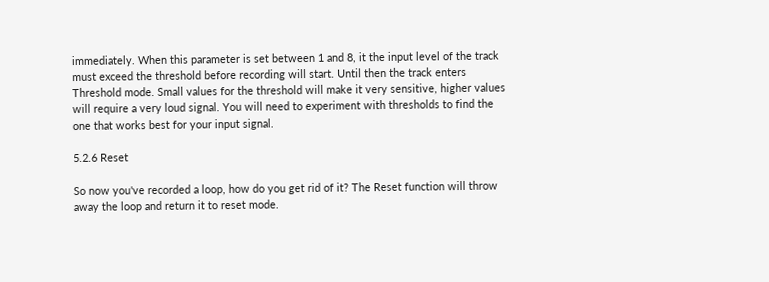immediately. When this parameter is set between 1 and 8, it the input level of the track must exceed the threshold before recording will start. Until then the track enters Threshold mode. Small values for the threshold will make it very sensitive, higher values will require a very loud signal. You will need to experiment with thresholds to find the one that works best for your input signal.

5.2.6 Reset

So now you've recorded a loop, how do you get rid of it? The Reset function will throw away the loop and return it to reset mode.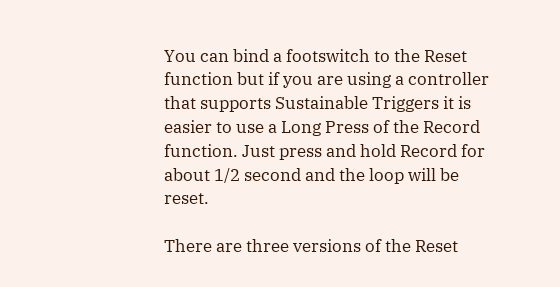You can bind a footswitch to the Reset function but if you are using a controller that supports Sustainable Triggers it is easier to use a Long Press of the Record function. Just press and hold Record for about 1/2 second and the loop will be reset.

There are three versions of the Reset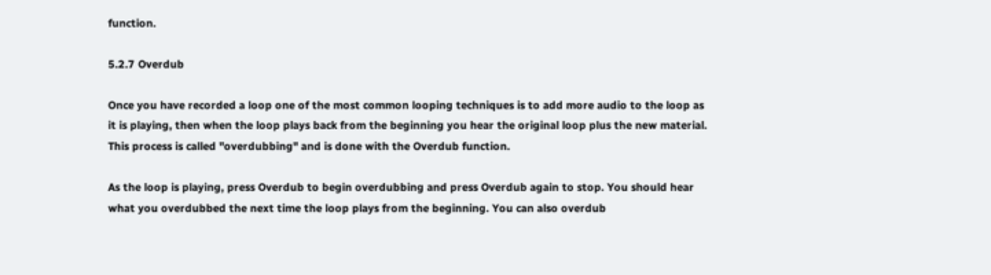function.

5.2.7 Overdub

Once you have recorded a loop one of the most common looping techniques is to add more audio to the loop as it is playing, then when the loop plays back from the beginning you hear the original loop plus the new material. This process is called "overdubbing" and is done with the Overdub function.

As the loop is playing, press Overdub to begin overdubbing and press Overdub again to stop. You should hear what you overdubbed the next time the loop plays from the beginning. You can also overdub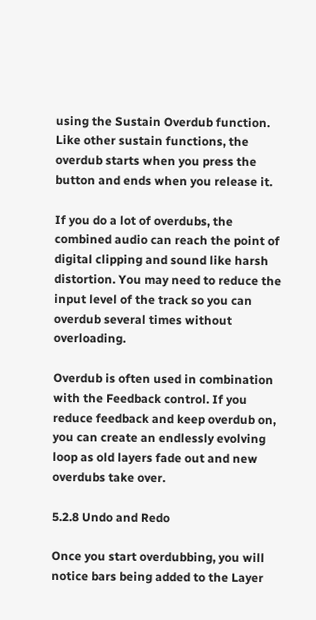using the Sustain Overdub function. Like other sustain functions, the overdub starts when you press the button and ends when you release it.

If you do a lot of overdubs, the combined audio can reach the point of digital clipping and sound like harsh distortion. You may need to reduce the input level of the track so you can overdub several times without overloading.

Overdub is often used in combination with the Feedback control. If you reduce feedback and keep overdub on, you can create an endlessly evolving loop as old layers fade out and new overdubs take over.

5.2.8 Undo and Redo

Once you start overdubbing, you will notice bars being added to the Layer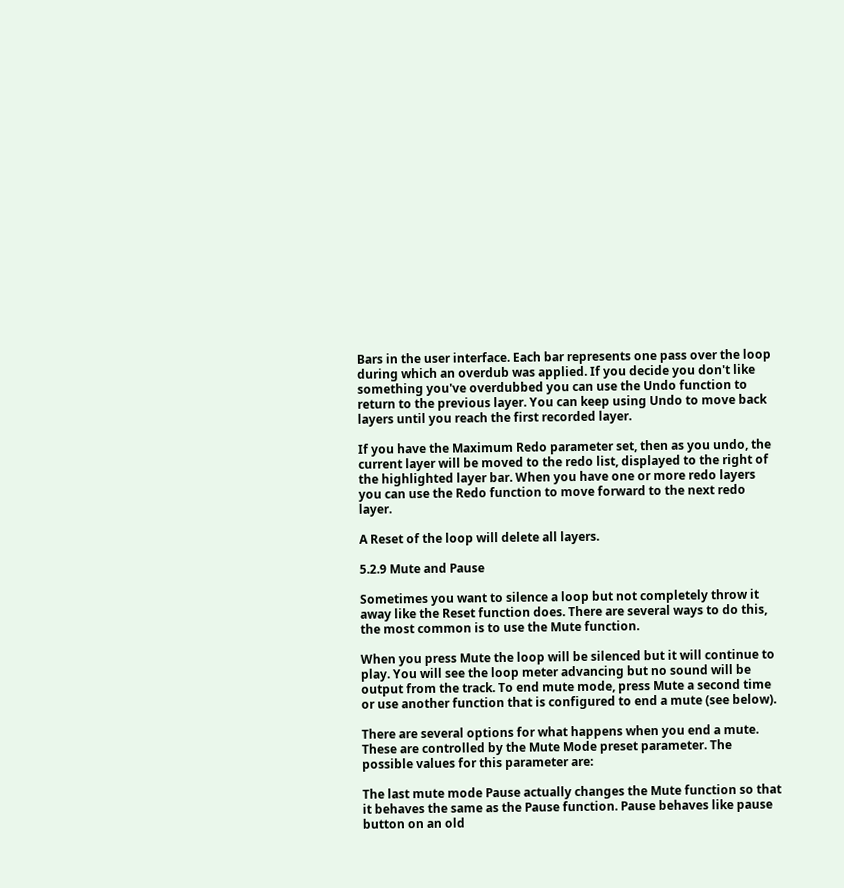Bars in the user interface. Each bar represents one pass over the loop during which an overdub was applied. If you decide you don't like something you've overdubbed you can use the Undo function to return to the previous layer. You can keep using Undo to move back layers until you reach the first recorded layer.

If you have the Maximum Redo parameter set, then as you undo, the current layer will be moved to the redo list, displayed to the right of the highlighted layer bar. When you have one or more redo layers you can use the Redo function to move forward to the next redo layer.

A Reset of the loop will delete all layers.

5.2.9 Mute and Pause

Sometimes you want to silence a loop but not completely throw it away like the Reset function does. There are several ways to do this, the most common is to use the Mute function.

When you press Mute the loop will be silenced but it will continue to play. You will see the loop meter advancing but no sound will be output from the track. To end mute mode, press Mute a second time or use another function that is configured to end a mute (see below).

There are several options for what happens when you end a mute. These are controlled by the Mute Mode preset parameter. The possible values for this parameter are:

The last mute mode Pause actually changes the Mute function so that it behaves the same as the Pause function. Pause behaves like pause button on an old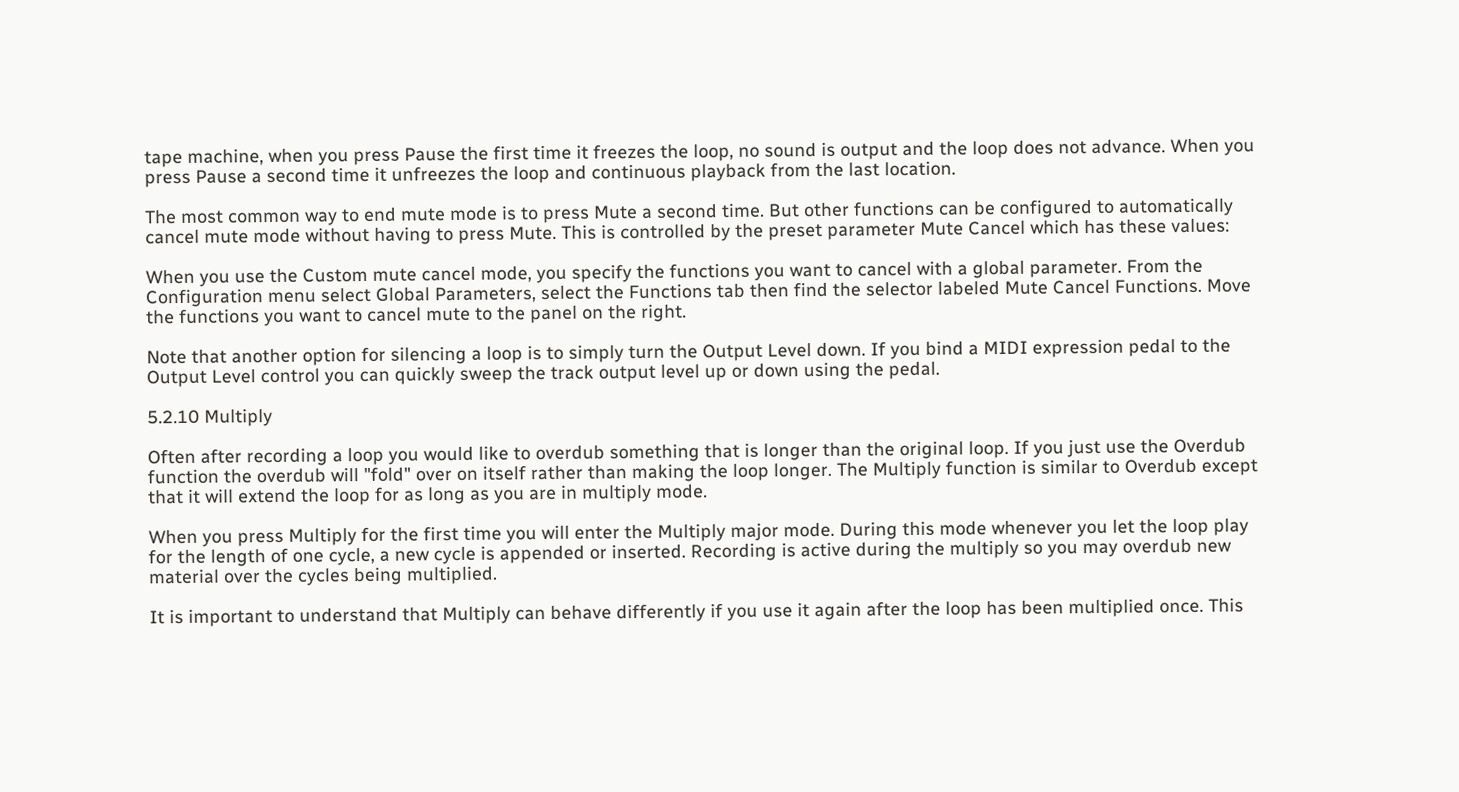tape machine, when you press Pause the first time it freezes the loop, no sound is output and the loop does not advance. When you press Pause a second time it unfreezes the loop and continuous playback from the last location.

The most common way to end mute mode is to press Mute a second time. But other functions can be configured to automatically cancel mute mode without having to press Mute. This is controlled by the preset parameter Mute Cancel which has these values:

When you use the Custom mute cancel mode, you specify the functions you want to cancel with a global parameter. From the Configuration menu select Global Parameters, select the Functions tab then find the selector labeled Mute Cancel Functions. Move the functions you want to cancel mute to the panel on the right.

Note that another option for silencing a loop is to simply turn the Output Level down. If you bind a MIDI expression pedal to the Output Level control you can quickly sweep the track output level up or down using the pedal.

5.2.10 Multiply

Often after recording a loop you would like to overdub something that is longer than the original loop. If you just use the Overdub function the overdub will "fold" over on itself rather than making the loop longer. The Multiply function is similar to Overdub except that it will extend the loop for as long as you are in multiply mode.

When you press Multiply for the first time you will enter the Multiply major mode. During this mode whenever you let the loop play for the length of one cycle, a new cycle is appended or inserted. Recording is active during the multiply so you may overdub new material over the cycles being multiplied.

It is important to understand that Multiply can behave differently if you use it again after the loop has been multiplied once. This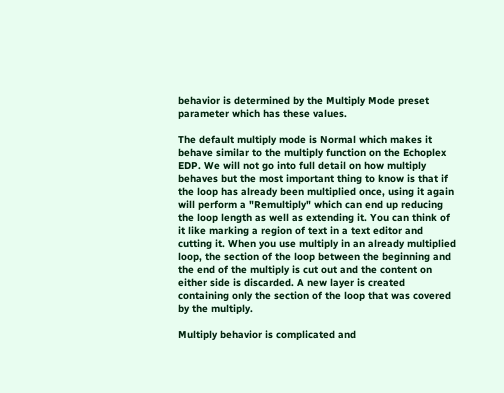behavior is determined by the Multiply Mode preset parameter which has these values.

The default multiply mode is Normal which makes it behave similar to the multiply function on the Echoplex EDP. We will not go into full detail on how multiply behaves but the most important thing to know is that if the loop has already been multiplied once, using it again will perform a "Remultiply" which can end up reducing the loop length as well as extending it. You can think of it like marking a region of text in a text editor and cutting it. When you use multiply in an already multiplied loop, the section of the loop between the beginning and the end of the multiply is cut out and the content on either side is discarded. A new layer is created containing only the section of the loop that was covered by the multiply.

Multiply behavior is complicated and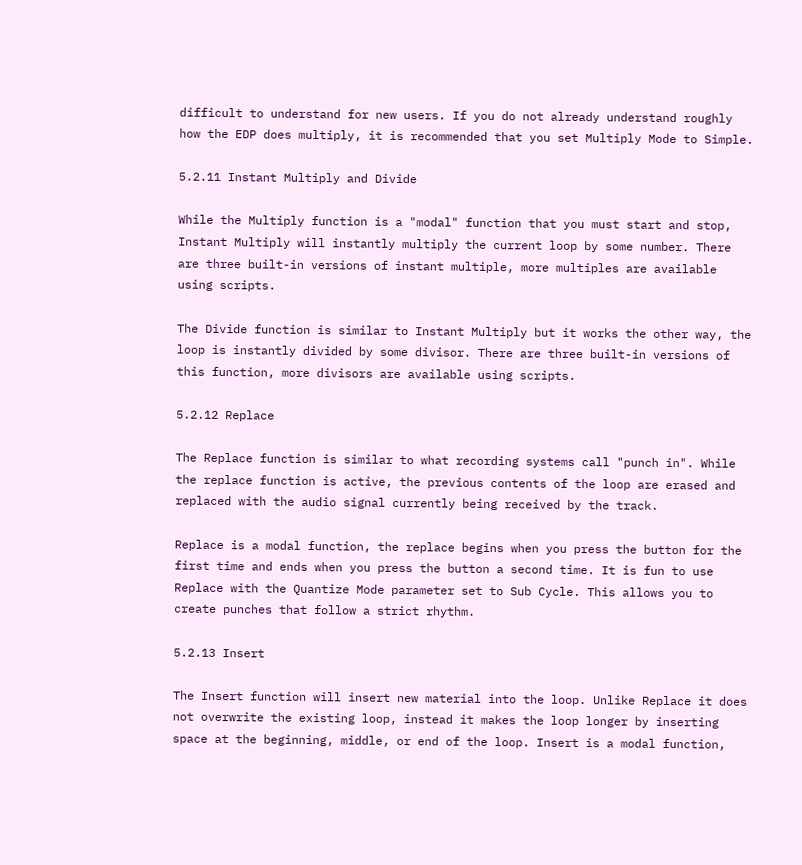difficult to understand for new users. If you do not already understand roughly how the EDP does multiply, it is recommended that you set Multiply Mode to Simple.

5.2.11 Instant Multiply and Divide

While the Multiply function is a "modal" function that you must start and stop, Instant Multiply will instantly multiply the current loop by some number. There are three built-in versions of instant multiple, more multiples are available using scripts.

The Divide function is similar to Instant Multiply but it works the other way, the loop is instantly divided by some divisor. There are three built-in versions of this function, more divisors are available using scripts.

5.2.12 Replace

The Replace function is similar to what recording systems call "punch in". While the replace function is active, the previous contents of the loop are erased and replaced with the audio signal currently being received by the track.

Replace is a modal function, the replace begins when you press the button for the first time and ends when you press the button a second time. It is fun to use Replace with the Quantize Mode parameter set to Sub Cycle. This allows you to create punches that follow a strict rhythm.

5.2.13 Insert

The Insert function will insert new material into the loop. Unlike Replace it does not overwrite the existing loop, instead it makes the loop longer by inserting space at the beginning, middle, or end of the loop. Insert is a modal function,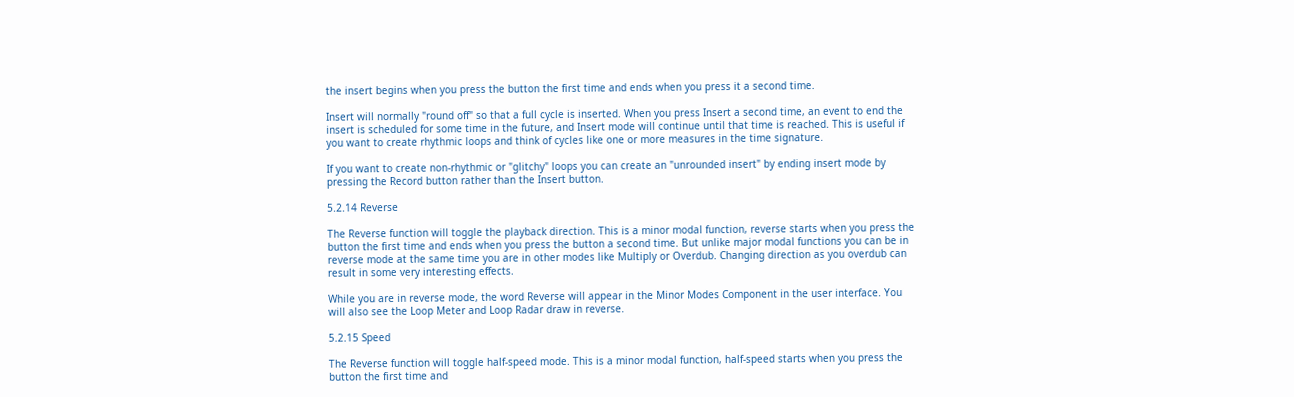the insert begins when you press the button the first time and ends when you press it a second time.

Insert will normally "round off" so that a full cycle is inserted. When you press Insert a second time, an event to end the insert is scheduled for some time in the future, and Insert mode will continue until that time is reached. This is useful if you want to create rhythmic loops and think of cycles like one or more measures in the time signature.

If you want to create non-rhythmic or "glitchy" loops you can create an "unrounded insert" by ending insert mode by pressing the Record button rather than the Insert button.

5.2.14 Reverse

The Reverse function will toggle the playback direction. This is a minor modal function, reverse starts when you press the button the first time and ends when you press the button a second time. But unlike major modal functions you can be in reverse mode at the same time you are in other modes like Multiply or Overdub. Changing direction as you overdub can result in some very interesting effects.

While you are in reverse mode, the word Reverse will appear in the Minor Modes Component in the user interface. You will also see the Loop Meter and Loop Radar draw in reverse.

5.2.15 Speed

The Reverse function will toggle half-speed mode. This is a minor modal function, half-speed starts when you press the button the first time and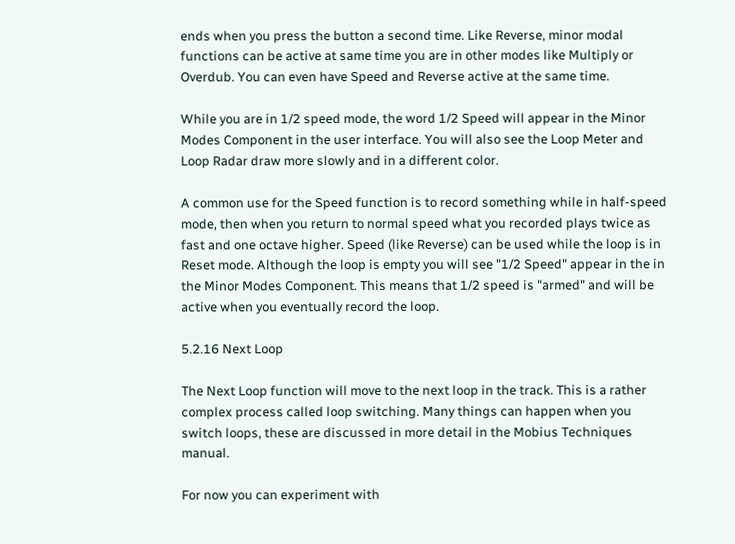ends when you press the button a second time. Like Reverse, minor modal functions can be active at same time you are in other modes like Multiply or Overdub. You can even have Speed and Reverse active at the same time.

While you are in 1/2 speed mode, the word 1/2 Speed will appear in the Minor Modes Component in the user interface. You will also see the Loop Meter and Loop Radar draw more slowly and in a different color.

A common use for the Speed function is to record something while in half-speed mode, then when you return to normal speed what you recorded plays twice as fast and one octave higher. Speed (like Reverse) can be used while the loop is in Reset mode. Although the loop is empty you will see "1/2 Speed" appear in the in the Minor Modes Component. This means that 1/2 speed is "armed" and will be active when you eventually record the loop.

5.2.16 Next Loop

The Next Loop function will move to the next loop in the track. This is a rather complex process called loop switching. Many things can happen when you switch loops, these are discussed in more detail in the Mobius Techniques manual.

For now you can experiment with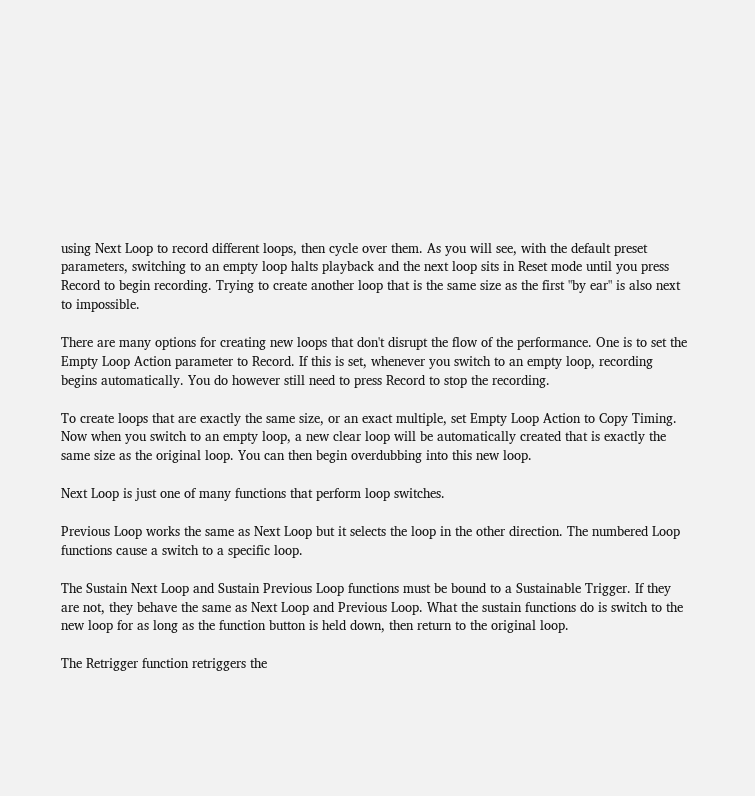using Next Loop to record different loops, then cycle over them. As you will see, with the default preset parameters, switching to an empty loop halts playback and the next loop sits in Reset mode until you press Record to begin recording. Trying to create another loop that is the same size as the first "by ear" is also next to impossible.

There are many options for creating new loops that don't disrupt the flow of the performance. One is to set the Empty Loop Action parameter to Record. If this is set, whenever you switch to an empty loop, recording begins automatically. You do however still need to press Record to stop the recording.

To create loops that are exactly the same size, or an exact multiple, set Empty Loop Action to Copy Timing. Now when you switch to an empty loop, a new clear loop will be automatically created that is exactly the same size as the original loop. You can then begin overdubbing into this new loop.

Next Loop is just one of many functions that perform loop switches.

Previous Loop works the same as Next Loop but it selects the loop in the other direction. The numbered Loop functions cause a switch to a specific loop.

The Sustain Next Loop and Sustain Previous Loop functions must be bound to a Sustainable Trigger. If they are not, they behave the same as Next Loop and Previous Loop. What the sustain functions do is switch to the new loop for as long as the function button is held down, then return to the original loop.

The Retrigger function retriggers the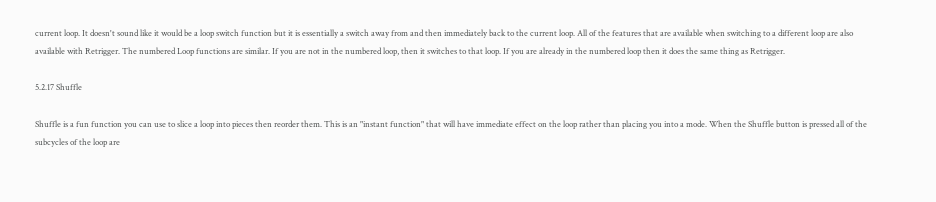current loop. It doesn't sound like it would be a loop switch function but it is essentially a switch away from and then immediately back to the current loop. All of the features that are available when switching to a different loop are also available with Retrigger. The numbered Loop functions are similar. If you are not in the numbered loop, then it switches to that loop. If you are already in the numbered loop then it does the same thing as Retrigger.

5.2.17 Shuffle

Shuffle is a fun function you can use to slice a loop into pieces then reorder them. This is an "instant function" that will have immediate effect on the loop rather than placing you into a mode. When the Shuffle button is pressed all of the subcycles of the loop are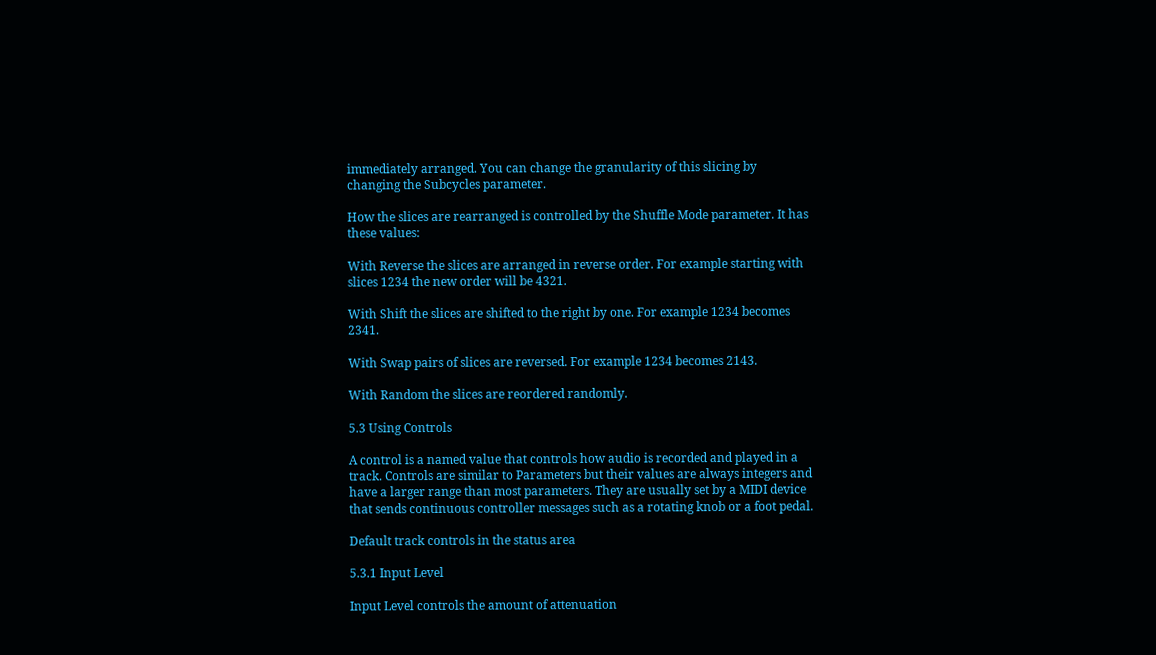immediately arranged. You can change the granularity of this slicing by changing the Subcycles parameter.

How the slices are rearranged is controlled by the Shuffle Mode parameter. It has these values:

With Reverse the slices are arranged in reverse order. For example starting with slices 1234 the new order will be 4321.

With Shift the slices are shifted to the right by one. For example 1234 becomes 2341.

With Swap pairs of slices are reversed. For example 1234 becomes 2143.

With Random the slices are reordered randomly.

5.3 Using Controls

A control is a named value that controls how audio is recorded and played in a track. Controls are similar to Parameters but their values are always integers and have a larger range than most parameters. They are usually set by a MIDI device that sends continuous controller messages such as a rotating knob or a foot pedal.

Default track controls in the status area

5.3.1 Input Level

Input Level controls the amount of attenuation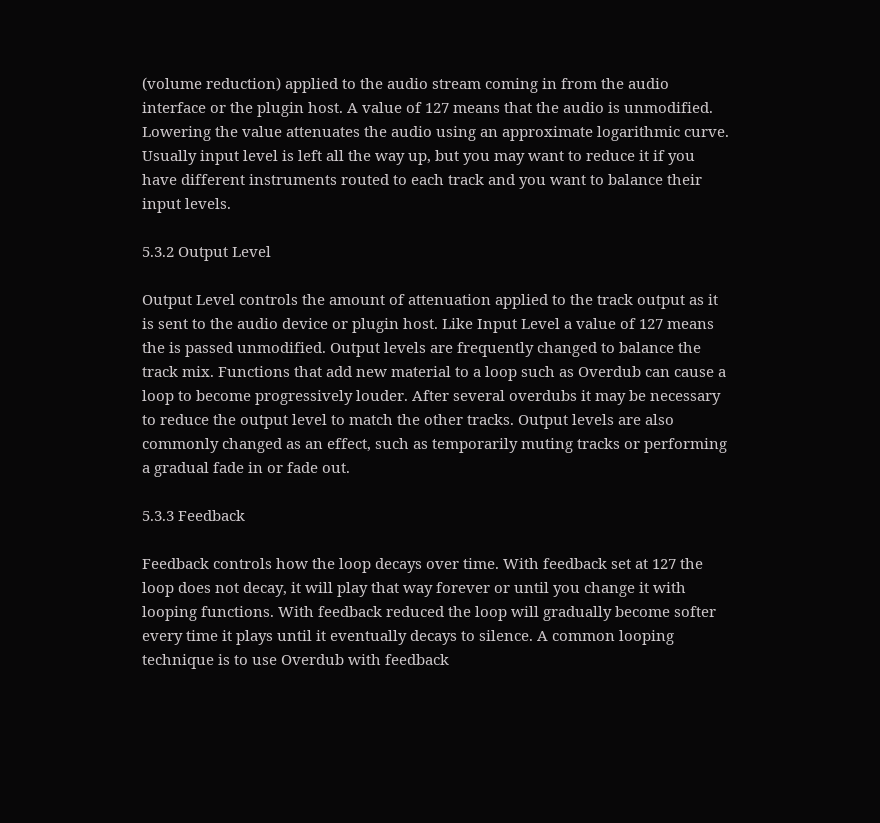(volume reduction) applied to the audio stream coming in from the audio interface or the plugin host. A value of 127 means that the audio is unmodified. Lowering the value attenuates the audio using an approximate logarithmic curve. Usually input level is left all the way up, but you may want to reduce it if you have different instruments routed to each track and you want to balance their input levels.

5.3.2 Output Level

Output Level controls the amount of attenuation applied to the track output as it is sent to the audio device or plugin host. Like Input Level a value of 127 means the is passed unmodified. Output levels are frequently changed to balance the track mix. Functions that add new material to a loop such as Overdub can cause a loop to become progressively louder. After several overdubs it may be necessary to reduce the output level to match the other tracks. Output levels are also commonly changed as an effect, such as temporarily muting tracks or performing a gradual fade in or fade out.

5.3.3 Feedback

Feedback controls how the loop decays over time. With feedback set at 127 the loop does not decay, it will play that way forever or until you change it with looping functions. With feedback reduced the loop will gradually become softer every time it plays until it eventually decays to silence. A common looping technique is to use Overdub with feedback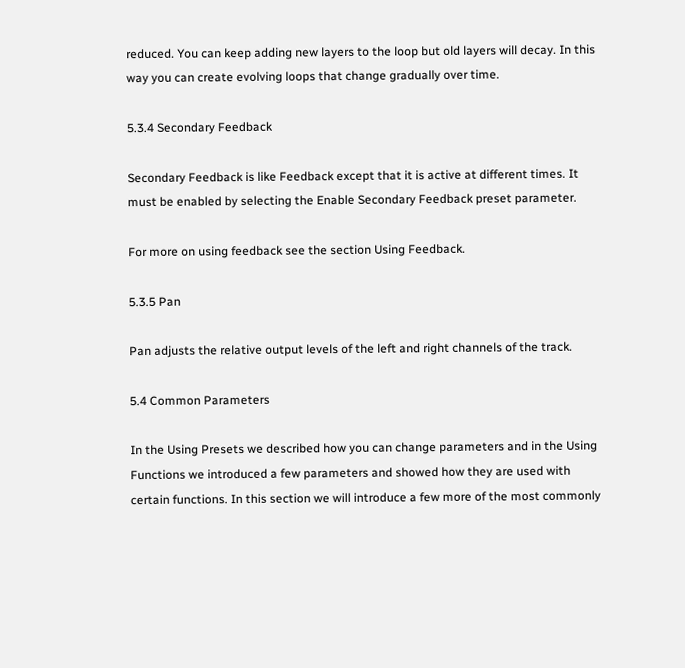reduced. You can keep adding new layers to the loop but old layers will decay. In this way you can create evolving loops that change gradually over time.

5.3.4 Secondary Feedback

Secondary Feedback is like Feedback except that it is active at different times. It must be enabled by selecting the Enable Secondary Feedback preset parameter.

For more on using feedback see the section Using Feedback.

5.3.5 Pan

Pan adjusts the relative output levels of the left and right channels of the track.

5.4 Common Parameters

In the Using Presets we described how you can change parameters and in the Using Functions we introduced a few parameters and showed how they are used with certain functions. In this section we will introduce a few more of the most commonly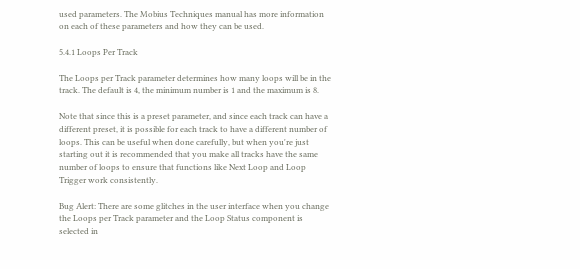used parameters. The Mobius Techniques manual has more information on each of these parameters and how they can be used.

5.4.1 Loops Per Track

The Loops per Track parameter determines how many loops will be in the track. The default is 4, the minimum number is 1 and the maximum is 8.

Note that since this is a preset parameter, and since each track can have a different preset, it is possible for each track to have a different number of loops. This can be useful when done carefully, but when you're just starting out it is recommended that you make all tracks have the same number of loops to ensure that functions like Next Loop and Loop Trigger work consistently.

Bug Alert: There are some glitches in the user interface when you change the Loops per Track parameter and the Loop Status component is selected in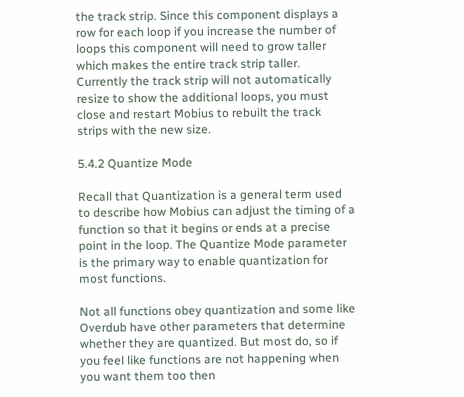the track strip. Since this component displays a row for each loop if you increase the number of loops this component will need to grow taller which makes the entire track strip taller. Currently the track strip will not automatically resize to show the additional loops, you must close and restart Mobius to rebuilt the track strips with the new size.

5.4.2 Quantize Mode

Recall that Quantization is a general term used to describe how Mobius can adjust the timing of a function so that it begins or ends at a precise point in the loop. The Quantize Mode parameter is the primary way to enable quantization for most functions.

Not all functions obey quantization and some like Overdub have other parameters that determine whether they are quantized. But most do, so if you feel like functions are not happening when you want them too then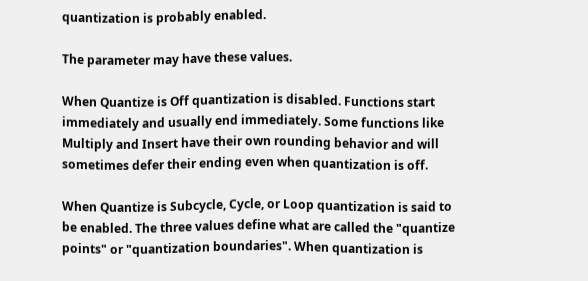quantization is probably enabled.

The parameter may have these values.

When Quantize is Off quantization is disabled. Functions start immediately and usually end immediately. Some functions like Multiply and Insert have their own rounding behavior and will sometimes defer their ending even when quantization is off.

When Quantize is Subcycle, Cycle, or Loop quantization is said to be enabled. The three values define what are called the "quantize points" or "quantization boundaries". When quantization is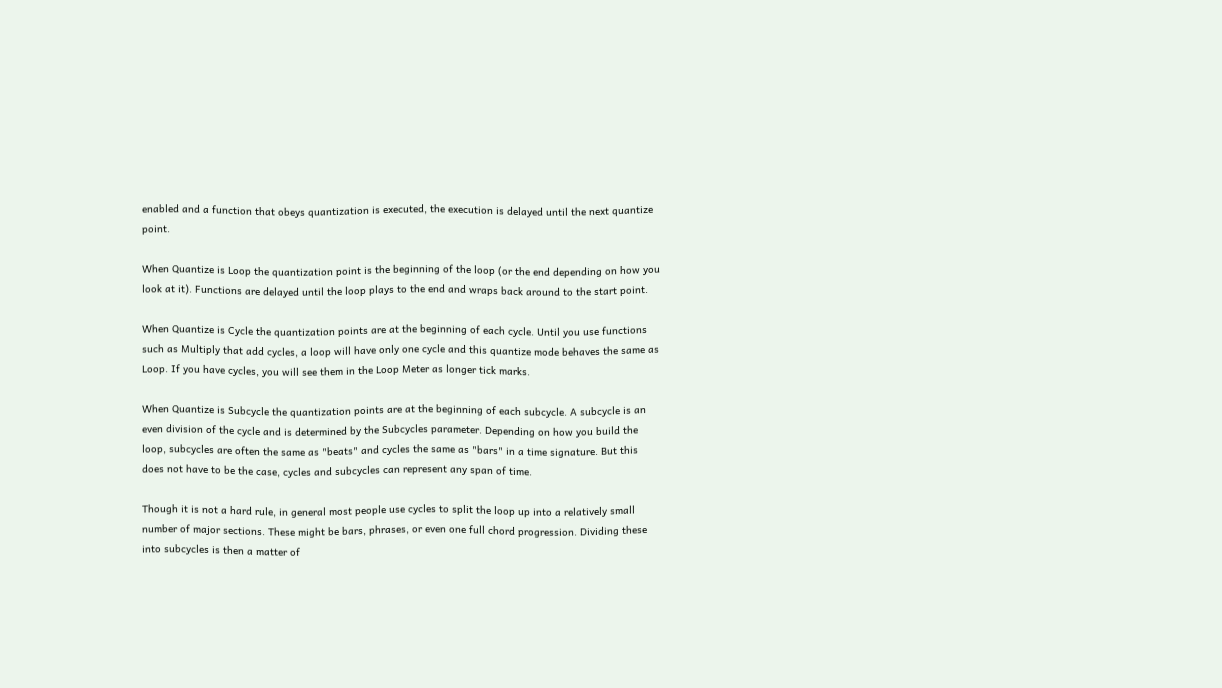enabled and a function that obeys quantization is executed, the execution is delayed until the next quantize point.

When Quantize is Loop the quantization point is the beginning of the loop (or the end depending on how you look at it). Functions are delayed until the loop plays to the end and wraps back around to the start point.

When Quantize is Cycle the quantization points are at the beginning of each cycle. Until you use functions such as Multiply that add cycles, a loop will have only one cycle and this quantize mode behaves the same as Loop. If you have cycles, you will see them in the Loop Meter as longer tick marks.

When Quantize is Subcycle the quantization points are at the beginning of each subcycle. A subcycle is an even division of the cycle and is determined by the Subcycles parameter. Depending on how you build the loop, subcycles are often the same as "beats" and cycles the same as "bars" in a time signature. But this does not have to be the case, cycles and subcycles can represent any span of time.

Though it is not a hard rule, in general most people use cycles to split the loop up into a relatively small number of major sections. These might be bars, phrases, or even one full chord progression. Dividing these into subcycles is then a matter of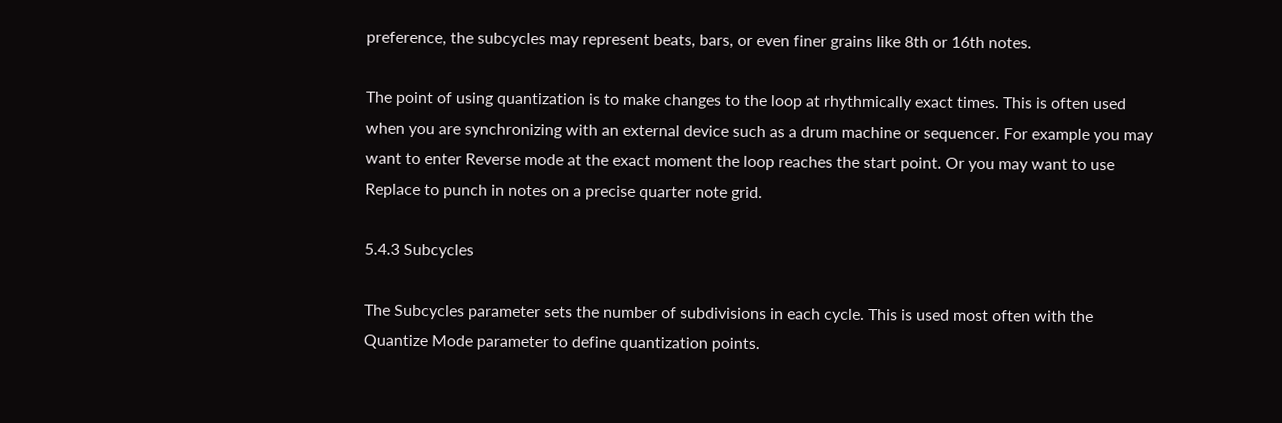preference, the subcycles may represent beats, bars, or even finer grains like 8th or 16th notes.

The point of using quantization is to make changes to the loop at rhythmically exact times. This is often used when you are synchronizing with an external device such as a drum machine or sequencer. For example you may want to enter Reverse mode at the exact moment the loop reaches the start point. Or you may want to use Replace to punch in notes on a precise quarter note grid.

5.4.3 Subcycles

The Subcycles parameter sets the number of subdivisions in each cycle. This is used most often with the Quantize Mode parameter to define quantization points.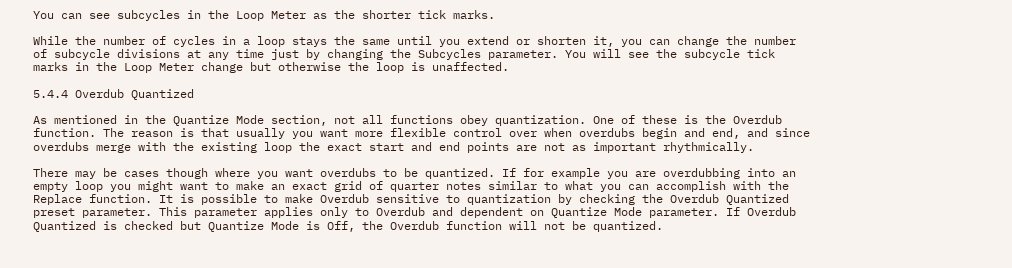You can see subcycles in the Loop Meter as the shorter tick marks.

While the number of cycles in a loop stays the same until you extend or shorten it, you can change the number of subcycle divisions at any time just by changing the Subcycles parameter. You will see the subcycle tick marks in the Loop Meter change but otherwise the loop is unaffected.

5.4.4 Overdub Quantized

As mentioned in the Quantize Mode section, not all functions obey quantization. One of these is the Overdub function. The reason is that usually you want more flexible control over when overdubs begin and end, and since overdubs merge with the existing loop the exact start and end points are not as important rhythmically.

There may be cases though where you want overdubs to be quantized. If for example you are overdubbing into an empty loop you might want to make an exact grid of quarter notes similar to what you can accomplish with the Replace function. It is possible to make Overdub sensitive to quantization by checking the Overdub Quantized preset parameter. This parameter applies only to Overdub and dependent on Quantize Mode parameter. If Overdub Quantized is checked but Quantize Mode is Off, the Overdub function will not be quantized.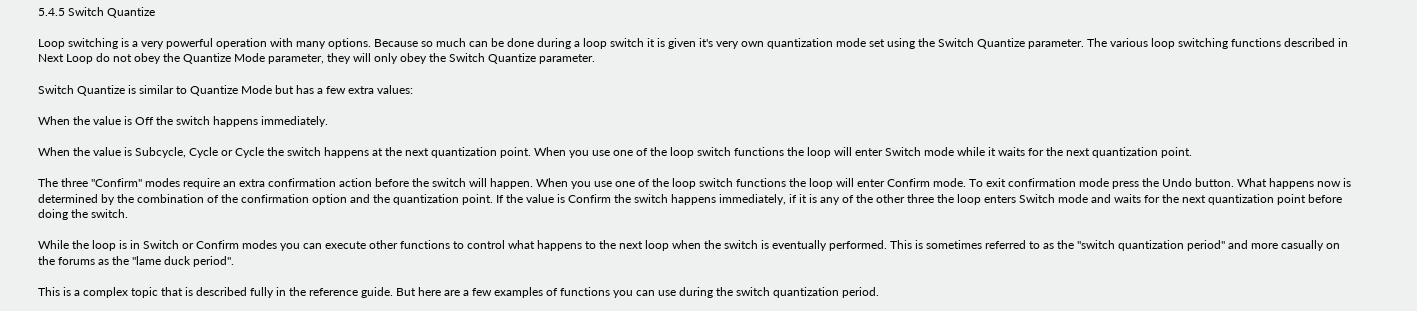5.4.5 Switch Quantize

Loop switching is a very powerful operation with many options. Because so much can be done during a loop switch it is given it's very own quantization mode set using the Switch Quantize parameter. The various loop switching functions described in Next Loop do not obey the Quantize Mode parameter, they will only obey the Switch Quantize parameter.

Switch Quantize is similar to Quantize Mode but has a few extra values:

When the value is Off the switch happens immediately.

When the value is Subcycle, Cycle or Cycle the switch happens at the next quantization point. When you use one of the loop switch functions the loop will enter Switch mode while it waits for the next quantization point.

The three "Confirm" modes require an extra confirmation action before the switch will happen. When you use one of the loop switch functions the loop will enter Confirm mode. To exit confirmation mode press the Undo button. What happens now is determined by the combination of the confirmation option and the quantization point. If the value is Confirm the switch happens immediately, if it is any of the other three the loop enters Switch mode and waits for the next quantization point before doing the switch.

While the loop is in Switch or Confirm modes you can execute other functions to control what happens to the next loop when the switch is eventually performed. This is sometimes referred to as the "switch quantization period" and more casually on the forums as the "lame duck period".

This is a complex topic that is described fully in the reference guide. But here are a few examples of functions you can use during the switch quantization period.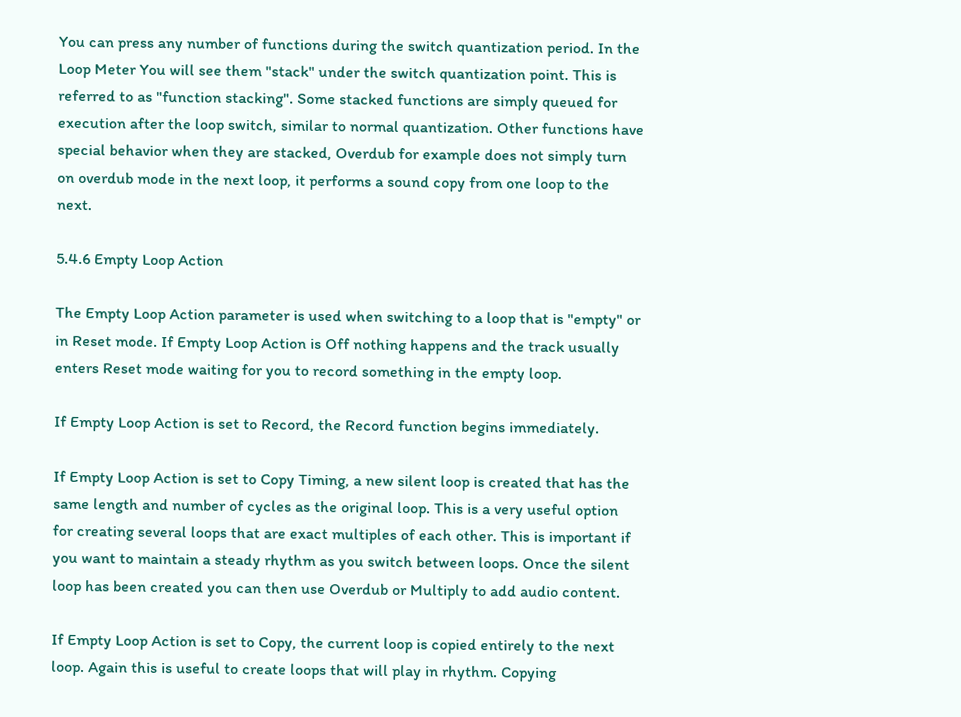You can press any number of functions during the switch quantization period. In the Loop Meter You will see them "stack" under the switch quantization point. This is referred to as "function stacking". Some stacked functions are simply queued for execution after the loop switch, similar to normal quantization. Other functions have special behavior when they are stacked, Overdub for example does not simply turn on overdub mode in the next loop, it performs a sound copy from one loop to the next.

5.4.6 Empty Loop Action

The Empty Loop Action parameter is used when switching to a loop that is "empty" or in Reset mode. If Empty Loop Action is Off nothing happens and the track usually enters Reset mode waiting for you to record something in the empty loop.

If Empty Loop Action is set to Record, the Record function begins immediately.

If Empty Loop Action is set to Copy Timing, a new silent loop is created that has the same length and number of cycles as the original loop. This is a very useful option for creating several loops that are exact multiples of each other. This is important if you want to maintain a steady rhythm as you switch between loops. Once the silent loop has been created you can then use Overdub or Multiply to add audio content.

If Empty Loop Action is set to Copy, the current loop is copied entirely to the next loop. Again this is useful to create loops that will play in rhythm. Copying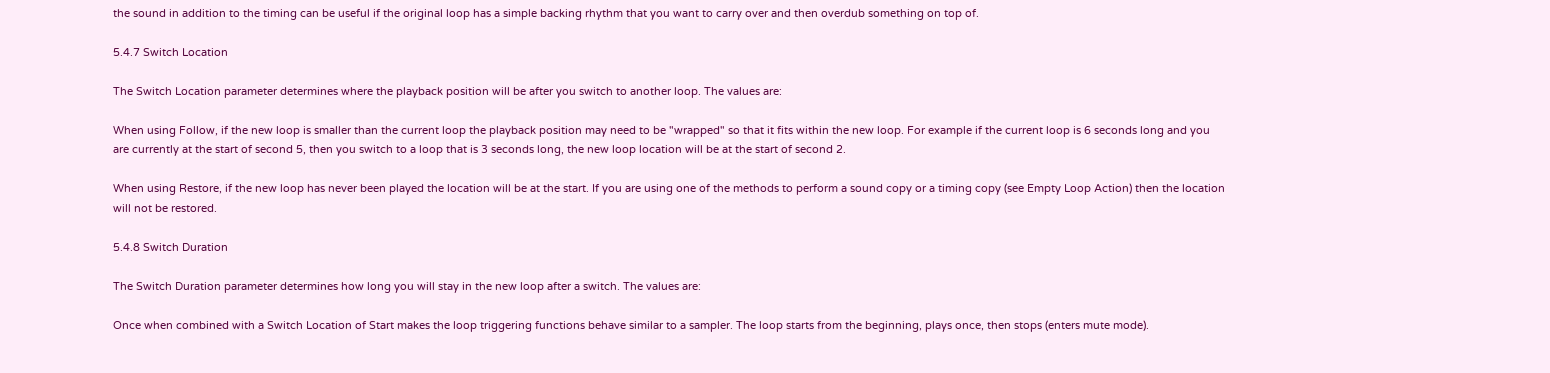the sound in addition to the timing can be useful if the original loop has a simple backing rhythm that you want to carry over and then overdub something on top of.

5.4.7 Switch Location

The Switch Location parameter determines where the playback position will be after you switch to another loop. The values are:

When using Follow, if the new loop is smaller than the current loop the playback position may need to be "wrapped" so that it fits within the new loop. For example if the current loop is 6 seconds long and you are currently at the start of second 5, then you switch to a loop that is 3 seconds long, the new loop location will be at the start of second 2.

When using Restore, if the new loop has never been played the location will be at the start. If you are using one of the methods to perform a sound copy or a timing copy (see Empty Loop Action) then the location will not be restored.

5.4.8 Switch Duration

The Switch Duration parameter determines how long you will stay in the new loop after a switch. The values are:

Once when combined with a Switch Location of Start makes the loop triggering functions behave similar to a sampler. The loop starts from the beginning, plays once, then stops (enters mute mode).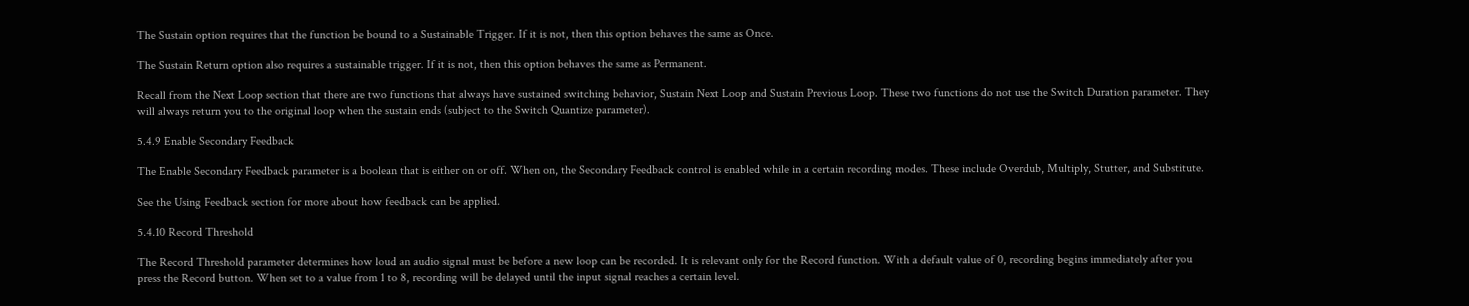The Sustain option requires that the function be bound to a Sustainable Trigger. If it is not, then this option behaves the same as Once.

The Sustain Return option also requires a sustainable trigger. If it is not, then this option behaves the same as Permanent.

Recall from the Next Loop section that there are two functions that always have sustained switching behavior, Sustain Next Loop and Sustain Previous Loop. These two functions do not use the Switch Duration parameter. They will always return you to the original loop when the sustain ends (subject to the Switch Quantize parameter).

5.4.9 Enable Secondary Feedback

The Enable Secondary Feedback parameter is a boolean that is either on or off. When on, the Secondary Feedback control is enabled while in a certain recording modes. These include Overdub, Multiply, Stutter, and Substitute.

See the Using Feedback section for more about how feedback can be applied.

5.4.10 Record Threshold

The Record Threshold parameter determines how loud an audio signal must be before a new loop can be recorded. It is relevant only for the Record function. With a default value of 0, recording begins immediately after you press the Record button. When set to a value from 1 to 8, recording will be delayed until the input signal reaches a certain level.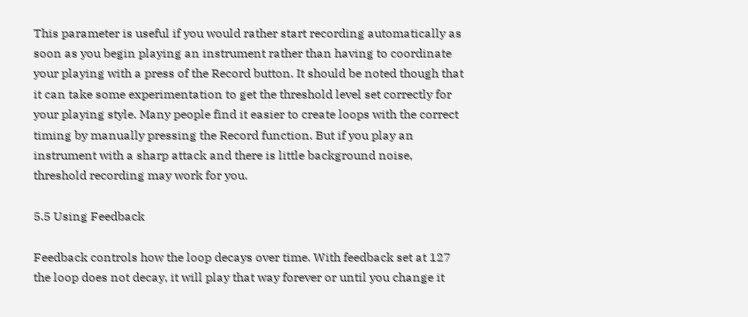This parameter is useful if you would rather start recording automatically as soon as you begin playing an instrument rather than having to coordinate your playing with a press of the Record button. It should be noted though that it can take some experimentation to get the threshold level set correctly for your playing style. Many people find it easier to create loops with the correct timing by manually pressing the Record function. But if you play an instrument with a sharp attack and there is little background noise, threshold recording may work for you.

5.5 Using Feedback

Feedback controls how the loop decays over time. With feedback set at 127 the loop does not decay, it will play that way forever or until you change it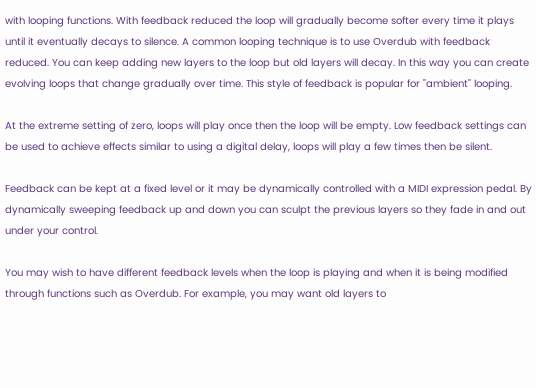with looping functions. With feedback reduced the loop will gradually become softer every time it plays until it eventually decays to silence. A common looping technique is to use Overdub with feedback reduced. You can keep adding new layers to the loop but old layers will decay. In this way you can create evolving loops that change gradually over time. This style of feedback is popular for "ambient" looping.

At the extreme setting of zero, loops will play once then the loop will be empty. Low feedback settings can be used to achieve effects similar to using a digital delay, loops will play a few times then be silent.

Feedback can be kept at a fixed level or it may be dynamically controlled with a MIDI expression pedal. By dynamically sweeping feedback up and down you can sculpt the previous layers so they fade in and out under your control.

You may wish to have different feedback levels when the loop is playing and when it is being modified through functions such as Overdub. For example, you may want old layers to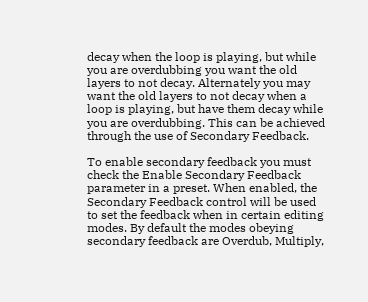decay when the loop is playing, but while you are overdubbing you want the old layers to not decay. Alternately you may want the old layers to not decay when a loop is playing, but have them decay while you are overdubbing. This can be achieved through the use of Secondary Feedback.

To enable secondary feedback you must check the Enable Secondary Feedback parameter in a preset. When enabled, the Secondary Feedback control will be used to set the feedback when in certain editing modes. By default the modes obeying secondary feedback are Overdub, Multiply,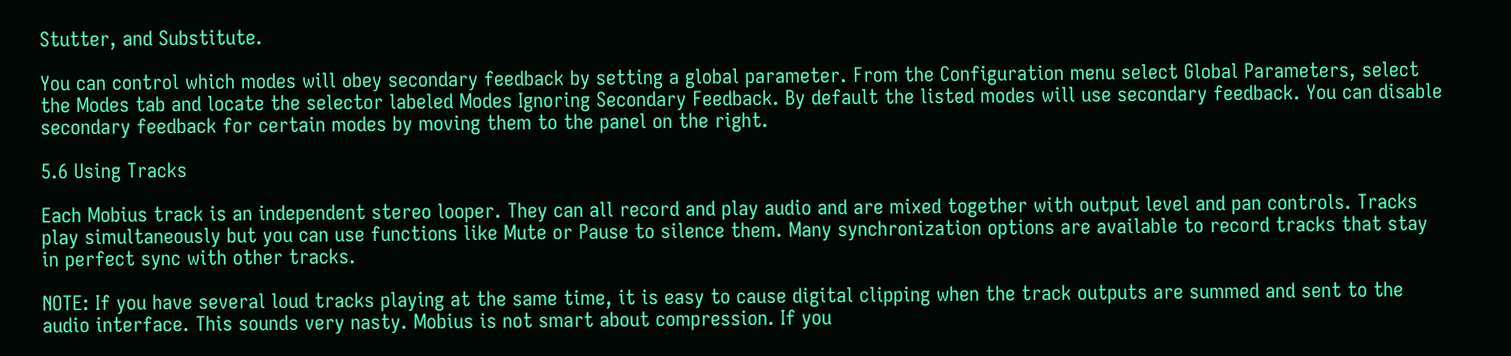Stutter, and Substitute.

You can control which modes will obey secondary feedback by setting a global parameter. From the Configuration menu select Global Parameters, select the Modes tab and locate the selector labeled Modes Ignoring Secondary Feedback. By default the listed modes will use secondary feedback. You can disable secondary feedback for certain modes by moving them to the panel on the right.

5.6 Using Tracks

Each Mobius track is an independent stereo looper. They can all record and play audio and are mixed together with output level and pan controls. Tracks play simultaneously but you can use functions like Mute or Pause to silence them. Many synchronization options are available to record tracks that stay in perfect sync with other tracks.

NOTE: If you have several loud tracks playing at the same time, it is easy to cause digital clipping when the track outputs are summed and sent to the audio interface. This sounds very nasty. Mobius is not smart about compression. If you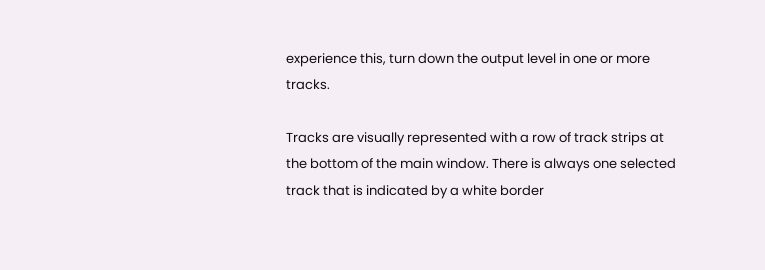experience this, turn down the output level in one or more tracks.

Tracks are visually represented with a row of track strips at the bottom of the main window. There is always one selected track that is indicated by a white border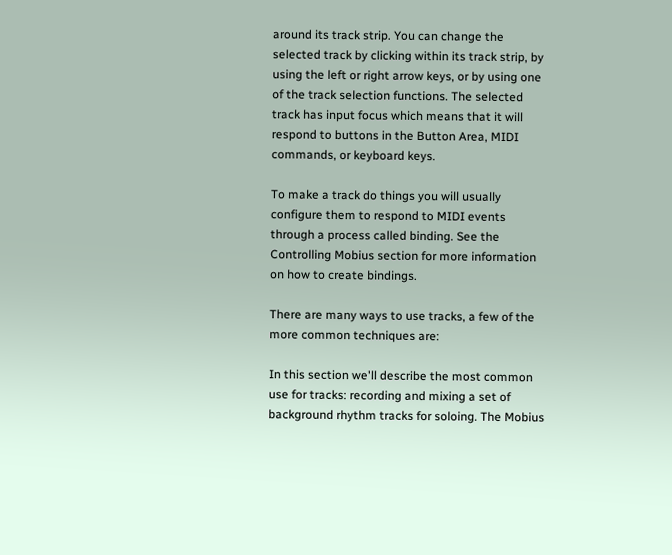around its track strip. You can change the selected track by clicking within its track strip, by using the left or right arrow keys, or by using one of the track selection functions. The selected track has input focus which means that it will respond to buttons in the Button Area, MIDI commands, or keyboard keys.

To make a track do things you will usually configure them to respond to MIDI events through a process called binding. See the Controlling Mobius section for more information on how to create bindings.

There are many ways to use tracks, a few of the more common techniques are:

In this section we'll describe the most common use for tracks: recording and mixing a set of background rhythm tracks for soloing. The Mobius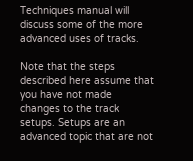Techniques manual will discuss some of the more advanced uses of tracks.

Note that the steps described here assume that you have not made changes to the track setups. Setups are an advanced topic that are not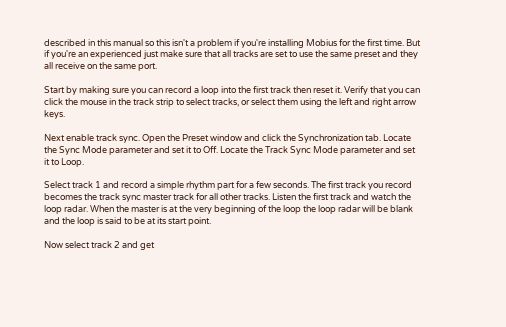described in this manual so this isn't a problem if you're installing Mobius for the first time. But if you're an experienced just make sure that all tracks are set to use the same preset and they all receive on the same port.

Start by making sure you can record a loop into the first track then reset it. Verify that you can click the mouse in the track strip to select tracks, or select them using the left and right arrow keys.

Next enable track sync. Open the Preset window and click the Synchronization tab. Locate the Sync Mode parameter and set it to Off. Locate the Track Sync Mode parameter and set it to Loop.

Select track 1 and record a simple rhythm part for a few seconds. The first track you record becomes the track sync master track for all other tracks. Listen the first track and watch the loop radar. When the master is at the very beginning of the loop the loop radar will be blank and the loop is said to be at its start point.

Now select track 2 and get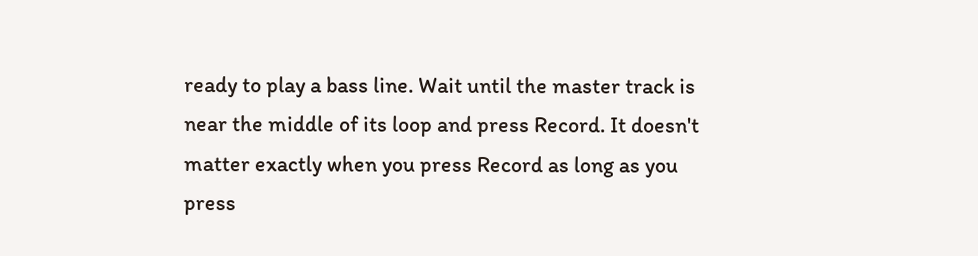ready to play a bass line. Wait until the master track is near the middle of its loop and press Record. It doesn't matter exactly when you press Record as long as you press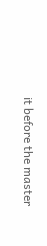it before the master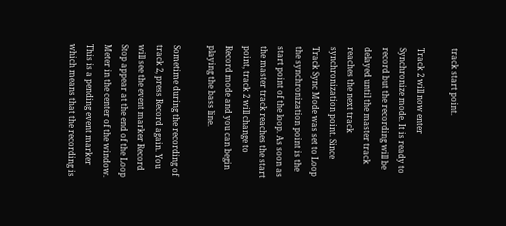track start point.

Track 2 will now enter Synchronize mode. It is ready to record but the recording will be delayed until the master track reaches the next track synchronization point. Since Track Sync Mode was set to Loop the synchronization point is the start point of the loop. As soon as the master track reaches the start point, track 2 will change to Record mode and you can begin playing the bass line.

Sometime during the recording of track 2, press Record again. You will see the event marker Record Stop appear at the end of the Loop Meter in the center of the window. This is a pending event marker which means that the recording is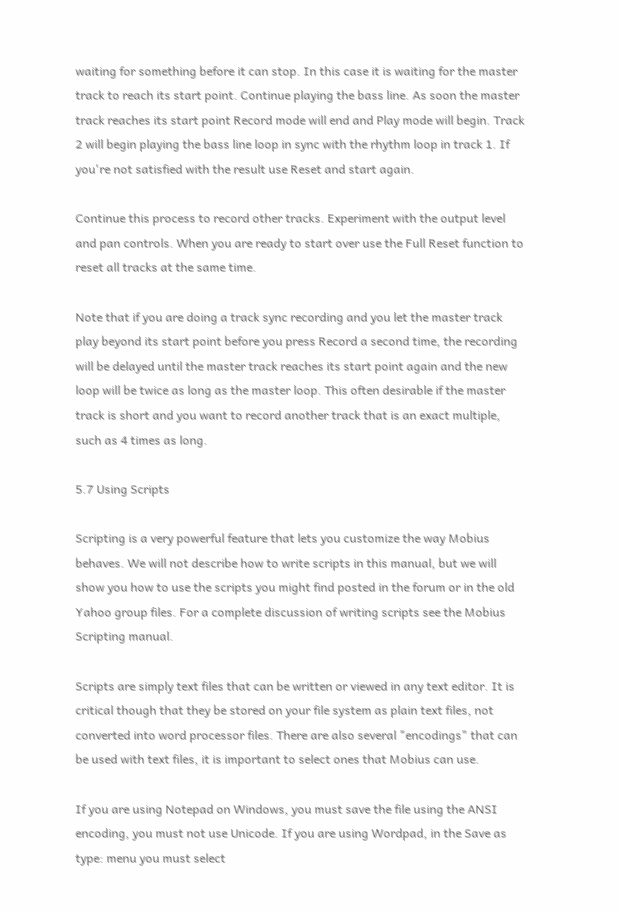waiting for something before it can stop. In this case it is waiting for the master track to reach its start point. Continue playing the bass line. As soon the master track reaches its start point Record mode will end and Play mode will begin. Track 2 will begin playing the bass line loop in sync with the rhythm loop in track 1. If you're not satisfied with the result use Reset and start again.

Continue this process to record other tracks. Experiment with the output level and pan controls. When you are ready to start over use the Full Reset function to reset all tracks at the same time.

Note that if you are doing a track sync recording and you let the master track play beyond its start point before you press Record a second time, the recording will be delayed until the master track reaches its start point again and the new loop will be twice as long as the master loop. This often desirable if the master track is short and you want to record another track that is an exact multiple, such as 4 times as long.

5.7 Using Scripts

Scripting is a very powerful feature that lets you customize the way Mobius behaves. We will not describe how to write scripts in this manual, but we will show you how to use the scripts you might find posted in the forum or in the old Yahoo group files. For a complete discussion of writing scripts see the Mobius Scripting manual.

Scripts are simply text files that can be written or viewed in any text editor. It is critical though that they be stored on your file system as plain text files, not converted into word processor files. There are also several "encodings" that can be used with text files, it is important to select ones that Mobius can use.

If you are using Notepad on Windows, you must save the file using the ANSI encoding, you must not use Unicode. If you are using Wordpad, in the Save as type: menu you must select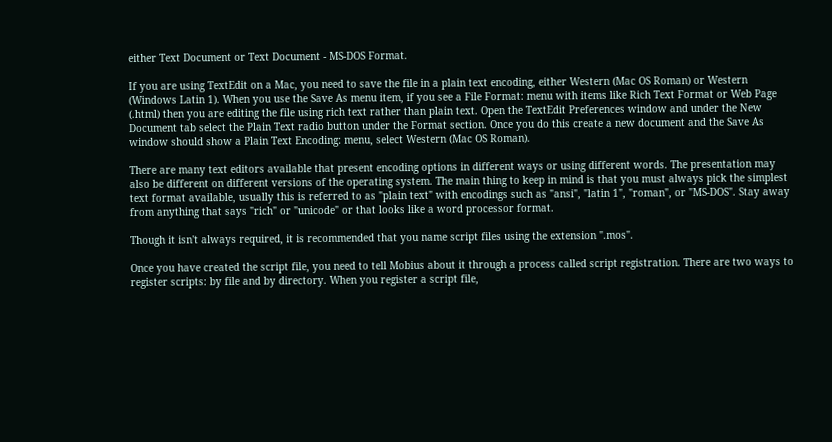either Text Document or Text Document - MS-DOS Format.

If you are using TextEdit on a Mac, you need to save the file in a plain text encoding, either Western (Mac OS Roman) or Western (Windows Latin 1). When you use the Save As menu item, if you see a File Format: menu with items like Rich Text Format or Web Page (.html) then you are editing the file using rich text rather than plain text. Open the TextEdit Preferences window and under the New Document tab select the Plain Text radio button under the Format section. Once you do this create a new document and the Save As window should show a Plain Text Encoding: menu, select Western (Mac OS Roman).

There are many text editors available that present encoding options in different ways or using different words. The presentation may also be different on different versions of the operating system. The main thing to keep in mind is that you must always pick the simplest text format available, usually this is referred to as "plain text" with encodings such as "ansi", "latin 1", "roman", or "MS-DOS". Stay away from anything that says "rich" or "unicode" or that looks like a word processor format.

Though it isn't always required, it is recommended that you name script files using the extension ".mos".

Once you have created the script file, you need to tell Mobius about it through a process called script registration. There are two ways to register scripts: by file and by directory. When you register a script file,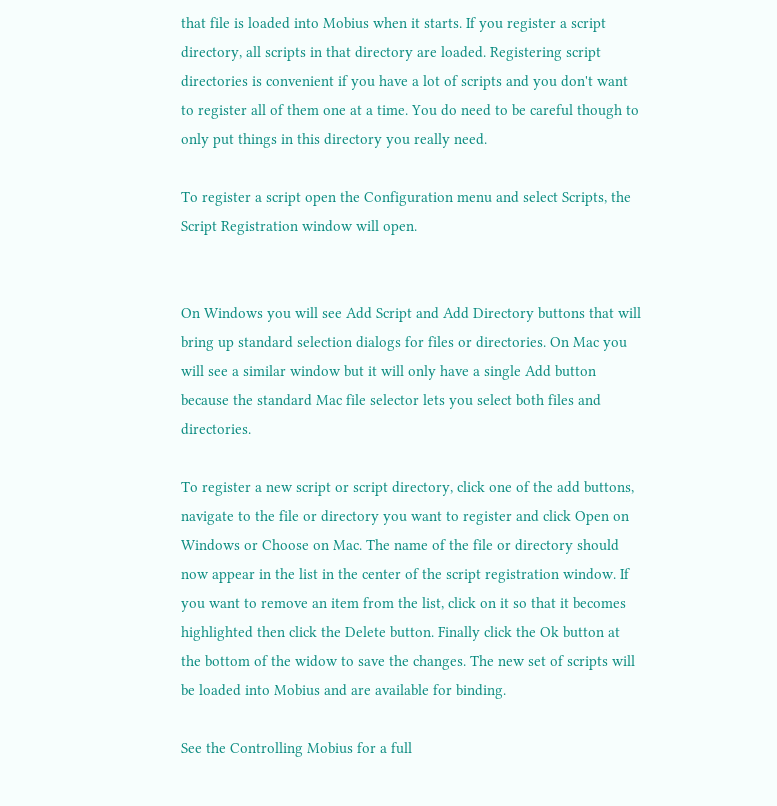that file is loaded into Mobius when it starts. If you register a script directory, all scripts in that directory are loaded. Registering script directories is convenient if you have a lot of scripts and you don't want to register all of them one at a time. You do need to be careful though to only put things in this directory you really need.

To register a script open the Configuration menu and select Scripts, the Script Registration window will open.


On Windows you will see Add Script and Add Directory buttons that will bring up standard selection dialogs for files or directories. On Mac you will see a similar window but it will only have a single Add button because the standard Mac file selector lets you select both files and directories.

To register a new script or script directory, click one of the add buttons, navigate to the file or directory you want to register and click Open on Windows or Choose on Mac. The name of the file or directory should now appear in the list in the center of the script registration window. If you want to remove an item from the list, click on it so that it becomes highlighted then click the Delete button. Finally click the Ok button at the bottom of the widow to save the changes. The new set of scripts will be loaded into Mobius and are available for binding.

See the Controlling Mobius for a full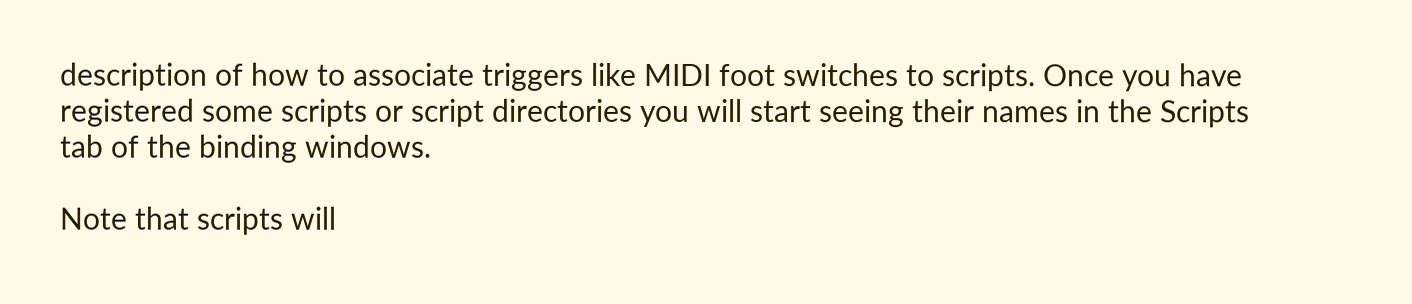description of how to associate triggers like MIDI foot switches to scripts. Once you have registered some scripts or script directories you will start seeing their names in the Scripts tab of the binding windows.

Note that scripts will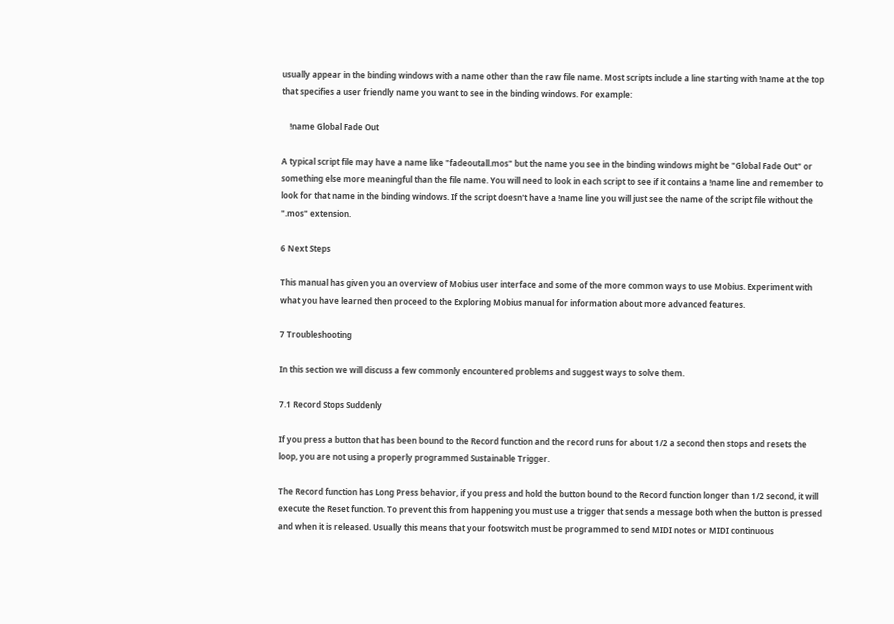usually appear in the binding windows with a name other than the raw file name. Most scripts include a line starting with !name at the top that specifies a user friendly name you want to see in the binding windows. For example:

    !name Global Fade Out

A typical script file may have a name like "fadeoutall.mos" but the name you see in the binding windows might be "Global Fade Out" or something else more meaningful than the file name. You will need to look in each script to see if it contains a !name line and remember to look for that name in the binding windows. If the script doesn't have a !name line you will just see the name of the script file without the ".mos" extension.

6 Next Steps

This manual has given you an overview of Mobius user interface and some of the more common ways to use Mobius. Experiment with what you have learned then proceed to the Exploring Mobius manual for information about more advanced features.

7 Troubleshooting

In this section we will discuss a few commonly encountered problems and suggest ways to solve them.

7.1 Record Stops Suddenly

If you press a button that has been bound to the Record function and the record runs for about 1/2 a second then stops and resets the loop, you are not using a properly programmed Sustainable Trigger.

The Record function has Long Press behavior, if you press and hold the button bound to the Record function longer than 1/2 second, it will execute the Reset function. To prevent this from happening you must use a trigger that sends a message both when the button is pressed and when it is released. Usually this means that your footswitch must be programmed to send MIDI notes or MIDI continuous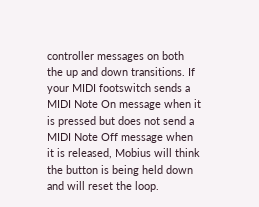controller messages on both the up and down transitions. If your MIDI footswitch sends a MIDI Note On message when it is pressed but does not send a MIDI Note Off message when it is released, Mobius will think the button is being held down and will reset the loop.